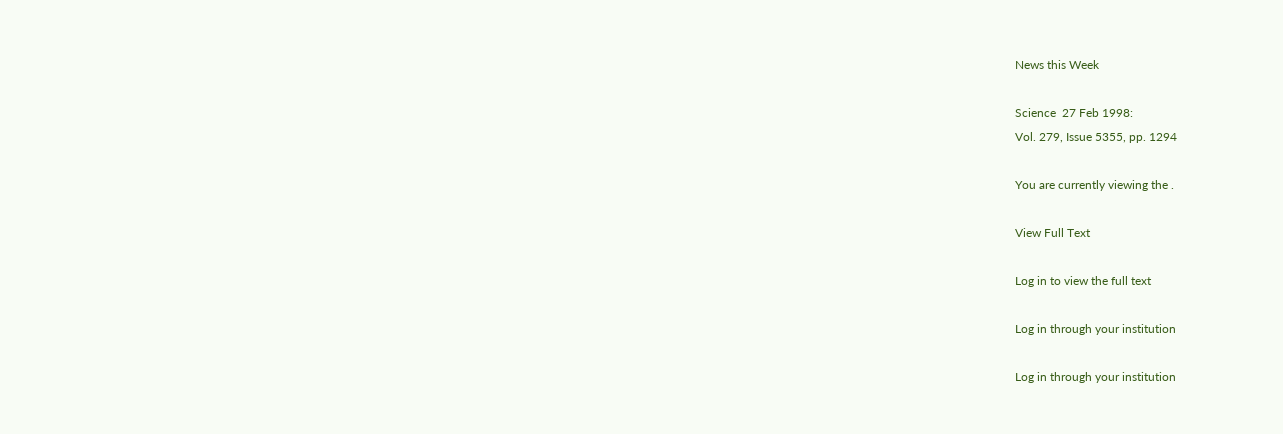News this Week

Science  27 Feb 1998:
Vol. 279, Issue 5355, pp. 1294

You are currently viewing the .

View Full Text

Log in to view the full text

Log in through your institution

Log in through your institution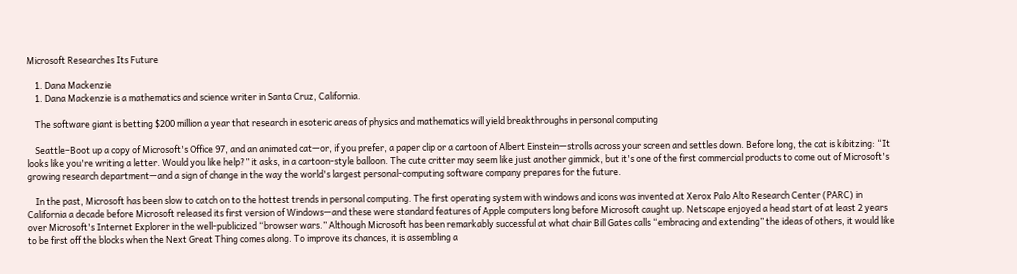Microsoft Researches Its Future

    1. Dana Mackenzie
    1. Dana Mackenzie is a mathematics and science writer in Santa Cruz, California.

    The software giant is betting $200 million a year that research in esoteric areas of physics and mathematics will yield breakthroughs in personal computing

    Seattle–Boot up a copy of Microsoft's Office 97, and an animated cat—or, if you prefer, a paper clip or a cartoon of Albert Einstein—strolls across your screen and settles down. Before long, the cat is kibitzing: “It looks like you're writing a letter. Would you like help?” it asks, in a cartoon-style balloon. The cute critter may seem like just another gimmick, but it's one of the first commercial products to come out of Microsoft's growing research department—and a sign of change in the way the world's largest personal-computing software company prepares for the future.

    In the past, Microsoft has been slow to catch on to the hottest trends in personal computing. The first operating system with windows and icons was invented at Xerox Palo Alto Research Center (PARC) in California a decade before Microsoft released its first version of Windows—and these were standard features of Apple computers long before Microsoft caught up. Netscape enjoyed a head start of at least 2 years over Microsoft's Internet Explorer in the well-publicized “browser wars.” Although Microsoft has been remarkably successful at what chair Bill Gates calls “embracing and extending” the ideas of others, it would like to be first off the blocks when the Next Great Thing comes along. To improve its chances, it is assembling a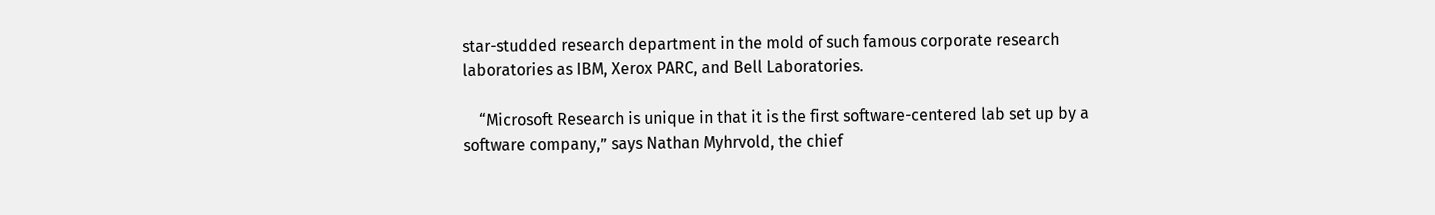star-studded research department in the mold of such famous corporate research laboratories as IBM, Xerox PARC, and Bell Laboratories.

    “Microsoft Research is unique in that it is the first software-centered lab set up by a software company,” says Nathan Myhrvold, the chief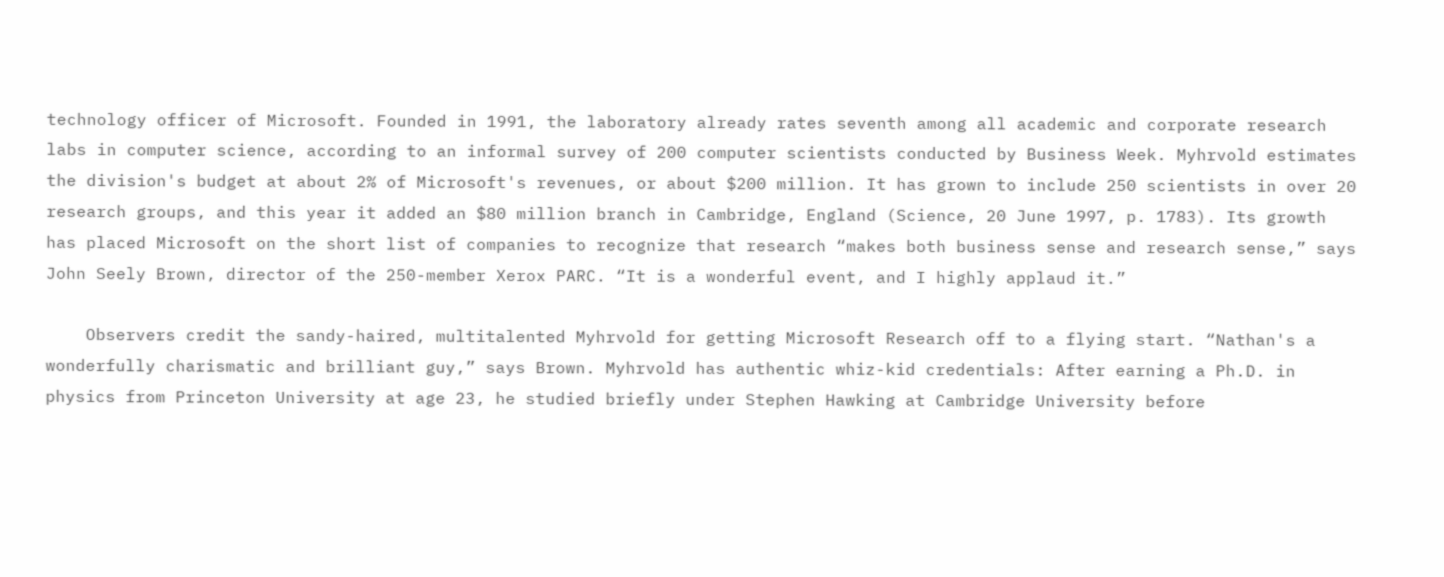technology officer of Microsoft. Founded in 1991, the laboratory already rates seventh among all academic and corporate research labs in computer science, according to an informal survey of 200 computer scientists conducted by Business Week. Myhrvold estimates the division's budget at about 2% of Microsoft's revenues, or about $200 million. It has grown to include 250 scientists in over 20 research groups, and this year it added an $80 million branch in Cambridge, England (Science, 20 June 1997, p. 1783). Its growth has placed Microsoft on the short list of companies to recognize that research “makes both business sense and research sense,” says John Seely Brown, director of the 250-member Xerox PARC. “It is a wonderful event, and I highly applaud it.”

    Observers credit the sandy-haired, multitalented Myhrvold for getting Microsoft Research off to a flying start. “Nathan's a wonderfully charismatic and brilliant guy,” says Brown. Myhrvold has authentic whiz-kid credentials: After earning a Ph.D. in physics from Princeton University at age 23, he studied briefly under Stephen Hawking at Cambridge University before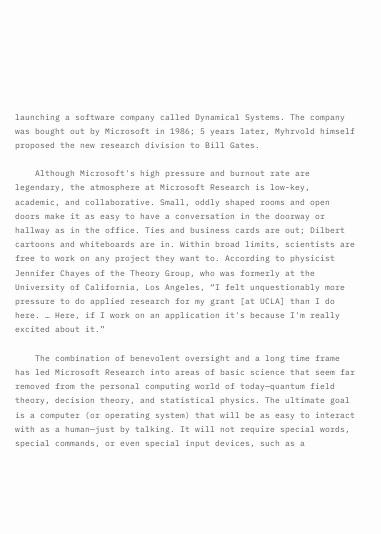launching a software company called Dynamical Systems. The company was bought out by Microsoft in 1986; 5 years later, Myhrvold himself proposed the new research division to Bill Gates.

    Although Microsoft's high pressure and burnout rate are legendary, the atmosphere at Microsoft Research is low-key, academic, and collaborative. Small, oddly shaped rooms and open doors make it as easy to have a conversation in the doorway or hallway as in the office. Ties and business cards are out; Dilbert cartoons and whiteboards are in. Within broad limits, scientists are free to work on any project they want to. According to physicist Jennifer Chayes of the Theory Group, who was formerly at the University of California, Los Angeles, “I felt unquestionably more pressure to do applied research for my grant [at UCLA] than I do here. … Here, if I work on an application it's because I'm really excited about it.”

    The combination of benevolent oversight and a long time frame has led Microsoft Research into areas of basic science that seem far removed from the personal computing world of today—quantum field theory, decision theory, and statistical physics. The ultimate goal is a computer (or operating system) that will be as easy to interact with as a human—just by talking. It will not require special words, special commands, or even special input devices, such as a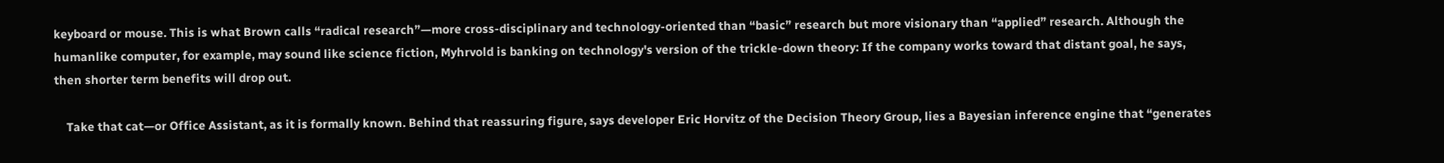keyboard or mouse. This is what Brown calls “radical research”—more cross-disciplinary and technology-oriented than “basic” research but more visionary than “applied” research. Although the humanlike computer, for example, may sound like science fiction, Myhrvold is banking on technology's version of the trickle-down theory: If the company works toward that distant goal, he says, then shorter term benefits will drop out.

    Take that cat—or Office Assistant, as it is formally known. Behind that reassuring figure, says developer Eric Horvitz of the Decision Theory Group, lies a Bayesian inference engine that “generates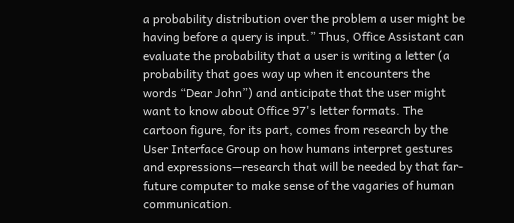a probability distribution over the problem a user might be having before a query is input.” Thus, Office Assistant can evaluate the probability that a user is writing a letter (a probability that goes way up when it encounters the words “Dear John”) and anticipate that the user might want to know about Office 97's letter formats. The cartoon figure, for its part, comes from research by the User Interface Group on how humans interpret gestures and expressions—research that will be needed by that far-future computer to make sense of the vagaries of human communication.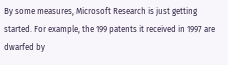By some measures, Microsoft Research is just getting started. For example, the 199 patents it received in 1997 are dwarfed by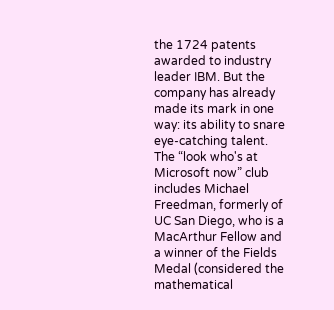the 1724 patents awarded to industry leader IBM. But the company has already made its mark in one way: its ability to snare eye-catching talent. The “look who's at Microsoft now” club includes Michael Freedman, formerly of UC San Diego, who is a MacArthur Fellow and a winner of the Fields Medal (considered the mathematical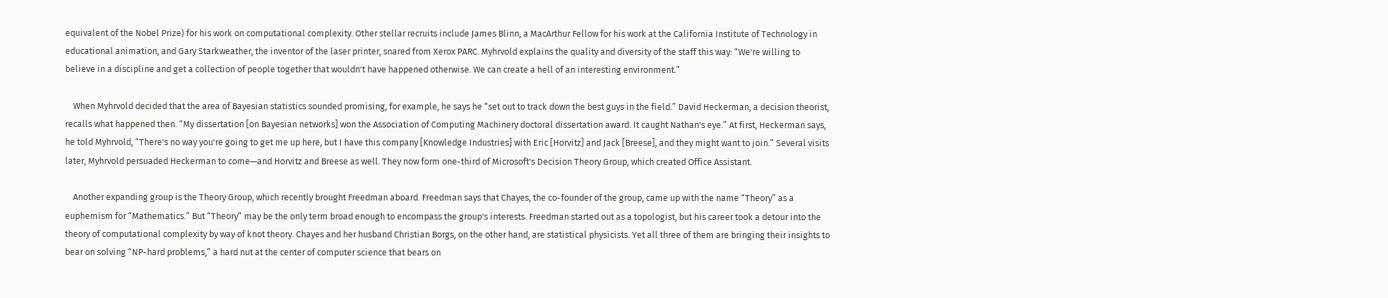equivalent of the Nobel Prize) for his work on computational complexity. Other stellar recruits include James Blinn, a MacArthur Fellow for his work at the California Institute of Technology in educational animation, and Gary Starkweather, the inventor of the laser printer, snared from Xerox PARC. Myhrvold explains the quality and diversity of the staff this way: “We're willing to believe in a discipline and get a collection of people together that wouldn't have happened otherwise. We can create a hell of an interesting environment.”

    When Myhrvold decided that the area of Bayesian statistics sounded promising, for example, he says he “set out to track down the best guys in the field.” David Heckerman, a decision theorist, recalls what happened then. “My dissertation [on Bayesian networks] won the Association of Computing Machinery doctoral dissertation award. It caught Nathan's eye.” At first, Heckerman says, he told Myhrvold, “There's no way you're going to get me up here, but I have this company [Knowledge Industries] with Eric [Horvitz] and Jack [Breese], and they might want to join.” Several visits later, Myhrvold persuaded Heckerman to come—and Horvitz and Breese as well. They now form one-third of Microsoft's Decision Theory Group, which created Office Assistant.

    Another expanding group is the Theory Group, which recently brought Freedman aboard. Freedman says that Chayes, the co-founder of the group, came up with the name “Theory” as a euphemism for “Mathematics.” But “Theory” may be the only term broad enough to encompass the group's interests. Freedman started out as a topologist, but his career took a detour into the theory of computational complexity by way of knot theory. Chayes and her husband Christian Borgs, on the other hand, are statistical physicists. Yet all three of them are bringing their insights to bear on solving “NP-hard problems,” a hard nut at the center of computer science that bears on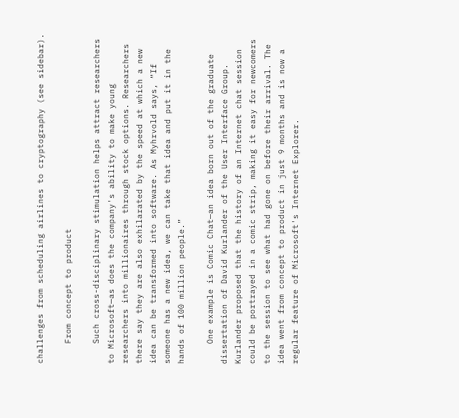challenges from scheduling airlines to cryptography (see sidebar).

    From concept to product

    Such cross-disciplinary stimulation helps attract researchers to Microsoft—as does the company's ability to make young researchers into millionaires through stock options. Researchers there say they are also exhilarated by the speed at which a new idea can be transformed into software. As Myhrvold says, “If someone has a new idea, we can take that idea and put it in the hands of 100 million people.”

    One example is Comic Chat—an idea born out of the graduate dissertation of David Kurlander of the User Interface Group. Kurlander proposed that the history of an Internet chat session could be portrayed in a comic strip, making it easy for newcomers to the session to see what had gone on before their arrival. The idea went from concept to product in just 9 months and is now a regular feature of Microsoft's Internet Explorer.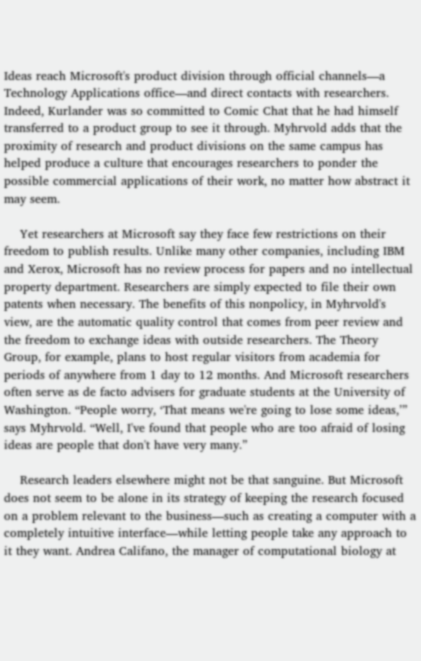Ideas reach Microsoft's product division through official channels—a Technology Applications office—and direct contacts with researchers. Indeed, Kurlander was so committed to Comic Chat that he had himself transferred to a product group to see it through. Myhrvold adds that the proximity of research and product divisions on the same campus has helped produce a culture that encourages researchers to ponder the possible commercial applications of their work, no matter how abstract it may seem.

    Yet researchers at Microsoft say they face few restrictions on their freedom to publish results. Unlike many other companies, including IBM and Xerox, Microsoft has no review process for papers and no intellectual property department. Researchers are simply expected to file their own patents when necessary. The benefits of this nonpolicy, in Myhrvold's view, are the automatic quality control that comes from peer review and the freedom to exchange ideas with outside researchers. The Theory Group, for example, plans to host regular visitors from academia for periods of anywhere from 1 day to 12 months. And Microsoft researchers often serve as de facto advisers for graduate students at the University of Washington. “People worry, ‘That means we're going to lose some ideas,’” says Myhrvold. “Well, I've found that people who are too afraid of losing ideas are people that don't have very many.”

    Research leaders elsewhere might not be that sanguine. But Microsoft does not seem to be alone in its strategy of keeping the research focused on a problem relevant to the business—such as creating a computer with a completely intuitive interface—while letting people take any approach to it they want. Andrea Califano, the manager of computational biology at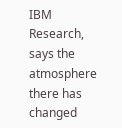IBM Research, says the atmosphere there has changed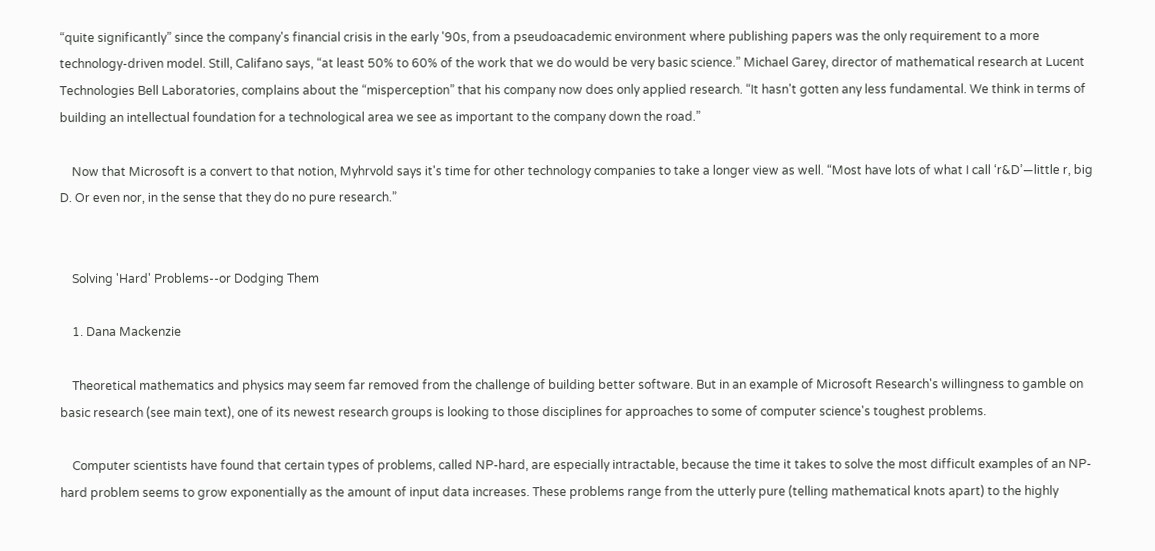“quite significantly” since the company's financial crisis in the early '90s, from a pseudoacademic environment where publishing papers was the only requirement to a more technology-driven model. Still, Califano says, “at least 50% to 60% of the work that we do would be very basic science.” Michael Garey, director of mathematical research at Lucent Technologies Bell Laboratories, complains about the “misperception” that his company now does only applied research. “It hasn't gotten any less fundamental. We think in terms of building an intellectual foundation for a technological area we see as important to the company down the road.”

    Now that Microsoft is a convert to that notion, Myhrvold says it's time for other technology companies to take a longer view as well. “Most have lots of what I call ‘r&D’—little r, big D. Or even nor, in the sense that they do no pure research.”


    Solving 'Hard' Problems--or Dodging Them

    1. Dana Mackenzie

    Theoretical mathematics and physics may seem far removed from the challenge of building better software. But in an example of Microsoft Research's willingness to gamble on basic research (see main text), one of its newest research groups is looking to those disciplines for approaches to some of computer science's toughest problems.

    Computer scientists have found that certain types of problems, called NP-hard, are especially intractable, because the time it takes to solve the most difficult examples of an NP-hard problem seems to grow exponentially as the amount of input data increases. These problems range from the utterly pure (telling mathematical knots apart) to the highly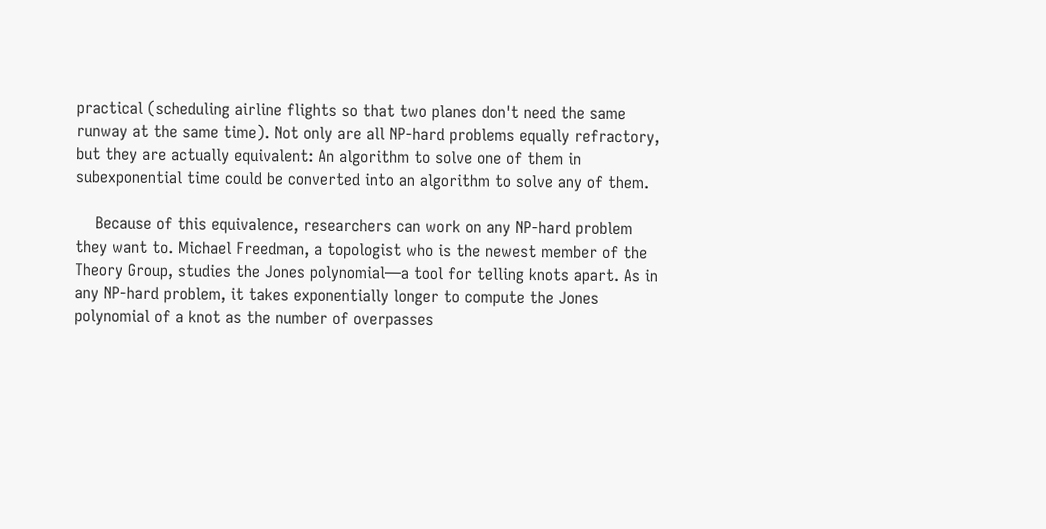practical (scheduling airline flights so that two planes don't need the same runway at the same time). Not only are all NP-hard problems equally refractory, but they are actually equivalent: An algorithm to solve one of them in subexponential time could be converted into an algorithm to solve any of them.

    Because of this equivalence, researchers can work on any NP-hard problem they want to. Michael Freedman, a topologist who is the newest member of the Theory Group, studies the Jones polynomial—a tool for telling knots apart. As in any NP-hard problem, it takes exponentially longer to compute the Jones polynomial of a knot as the number of overpasses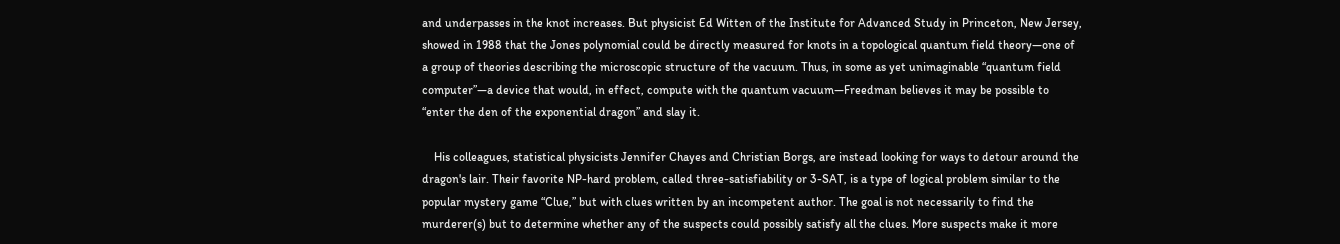and underpasses in the knot increases. But physicist Ed Witten of the Institute for Advanced Study in Princeton, New Jersey, showed in 1988 that the Jones polynomial could be directly measured for knots in a topological quantum field theory—one of a group of theories describing the microscopic structure of the vacuum. Thus, in some as yet unimaginable “quantum field computer”—a device that would, in effect, compute with the quantum vacuum—Freedman believes it may be possible to “enter the den of the exponential dragon” and slay it.

    His colleagues, statistical physicists Jennifer Chayes and Christian Borgs, are instead looking for ways to detour around the dragon's lair. Their favorite NP-hard problem, called three-satisfiability or 3-SAT, is a type of logical problem similar to the popular mystery game “Clue,” but with clues written by an incompetent author. The goal is not necessarily to find the murderer(s) but to determine whether any of the suspects could possibly satisfy all the clues. More suspects make it more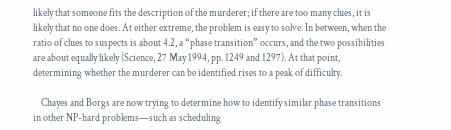likely that someone fits the description of the murderer; if there are too many clues, it is likely that no one does. At either extreme, the problem is easy to solve. In between, when the ratio of clues to suspects is about 4.2, a “phase transition” occurs, and the two possibilities are about equally likely (Science, 27 May 1994, pp. 1249 and 1297). At that point, determining whether the murderer can be identified rises to a peak of difficulty.

    Chayes and Borgs are now trying to determine how to identify similar phase transitions in other NP-hard problems—such as scheduling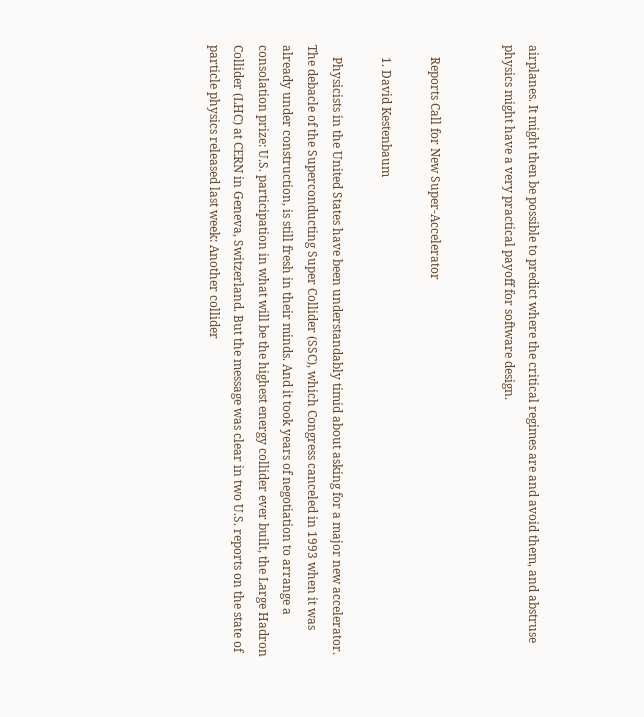airplanes. It might then be possible to predict where the critical regimes are and avoid them, and abstruse physics might have a very practical payoff for software design.


    Reports Call for New Super-Accelerator

    1. David Kestenbaum

    Physicists in the United States have been understandably timid about asking for a major new accelerator. The debacle of the Superconducting Super Collider (SSC), which Congress canceled in 1993 when it was already under construction, is still fresh in their minds. And it took years of negotiation to arrange a consolation prize: U.S. participation in what will be the highest energy collider ever built, the Large Hadron Collider (LHC) at CERN in Geneva, Switzerland. But the message was clear in two U.S. reports on the state of particle physics released last week: Another collider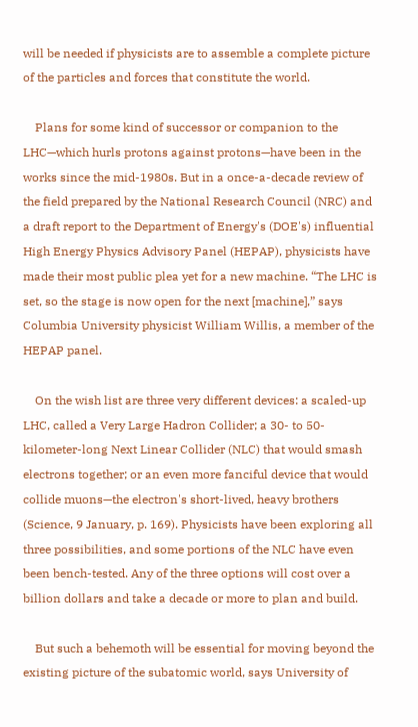will be needed if physicists are to assemble a complete picture of the particles and forces that constitute the world.

    Plans for some kind of successor or companion to the LHC—which hurls protons against protons—have been in the works since the mid-1980s. But in a once-a-decade review of the field prepared by the National Research Council (NRC) and a draft report to the Department of Energy's (DOE's) influential High Energy Physics Advisory Panel (HEPAP), physicists have made their most public plea yet for a new machine. “The LHC is set, so the stage is now open for the next [machine],” says Columbia University physicist William Willis, a member of the HEPAP panel.

    On the wish list are three very different devices: a scaled-up LHC, called a Very Large Hadron Collider; a 30- to 50-kilometer-long Next Linear Collider (NLC) that would smash electrons together; or an even more fanciful device that would collide muons—the electron's short-lived, heavy brothers (Science, 9 January, p. 169). Physicists have been exploring all three possibilities, and some portions of the NLC have even been bench-tested. Any of the three options will cost over a billion dollars and take a decade or more to plan and build.

    But such a behemoth will be essential for moving beyond the existing picture of the subatomic world, says University of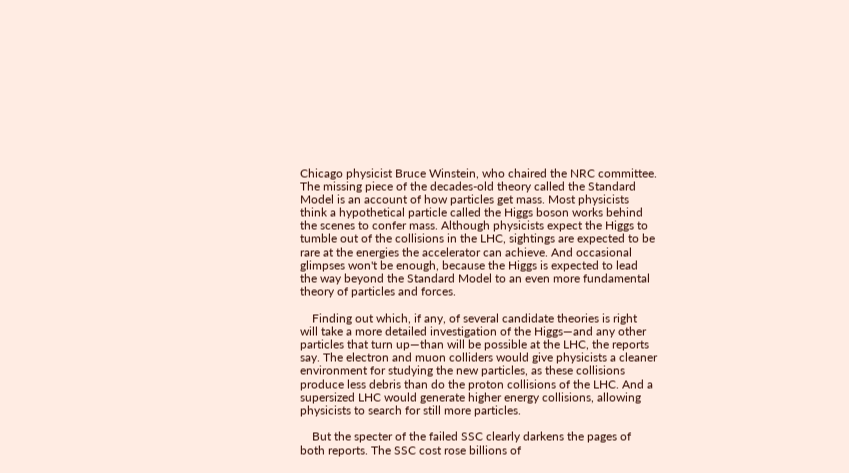Chicago physicist Bruce Winstein, who chaired the NRC committee. The missing piece of the decades-old theory called the Standard Model is an account of how particles get mass. Most physicists think a hypothetical particle called the Higgs boson works behind the scenes to confer mass. Although physicists expect the Higgs to tumble out of the collisions in the LHC, sightings are expected to be rare at the energies the accelerator can achieve. And occasional glimpses won't be enough, because the Higgs is expected to lead the way beyond the Standard Model to an even more fundamental theory of particles and forces.

    Finding out which, if any, of several candidate theories is right will take a more detailed investigation of the Higgs—and any other particles that turn up—than will be possible at the LHC, the reports say. The electron and muon colliders would give physicists a cleaner environment for studying the new particles, as these collisions produce less debris than do the proton collisions of the LHC. And a supersized LHC would generate higher energy collisions, allowing physicists to search for still more particles.

    But the specter of the failed SSC clearly darkens the pages of both reports. The SSC cost rose billions of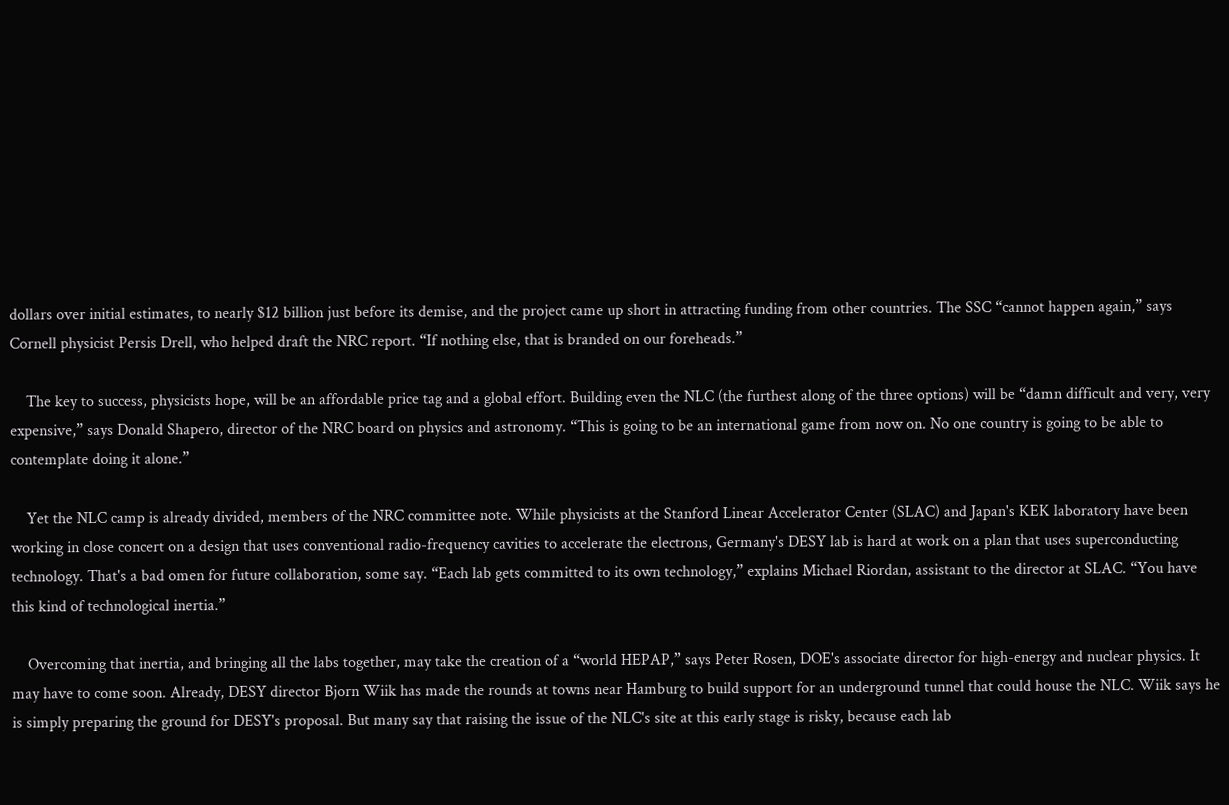dollars over initial estimates, to nearly $12 billion just before its demise, and the project came up short in attracting funding from other countries. The SSC “cannot happen again,” says Cornell physicist Persis Drell, who helped draft the NRC report. “If nothing else, that is branded on our foreheads.”

    The key to success, physicists hope, will be an affordable price tag and a global effort. Building even the NLC (the furthest along of the three options) will be “damn difficult and very, very expensive,” says Donald Shapero, director of the NRC board on physics and astronomy. “This is going to be an international game from now on. No one country is going to be able to contemplate doing it alone.”

    Yet the NLC camp is already divided, members of the NRC committee note. While physicists at the Stanford Linear Accelerator Center (SLAC) and Japan's KEK laboratory have been working in close concert on a design that uses conventional radio-frequency cavities to accelerate the electrons, Germany's DESY lab is hard at work on a plan that uses superconducting technology. That's a bad omen for future collaboration, some say. “Each lab gets committed to its own technology,” explains Michael Riordan, assistant to the director at SLAC. “You have this kind of technological inertia.”

    Overcoming that inertia, and bringing all the labs together, may take the creation of a “world HEPAP,” says Peter Rosen, DOE's associate director for high-energy and nuclear physics. It may have to come soon. Already, DESY director Bjorn Wiik has made the rounds at towns near Hamburg to build support for an underground tunnel that could house the NLC. Wiik says he is simply preparing the ground for DESY's proposal. But many say that raising the issue of the NLC's site at this early stage is risky, because each lab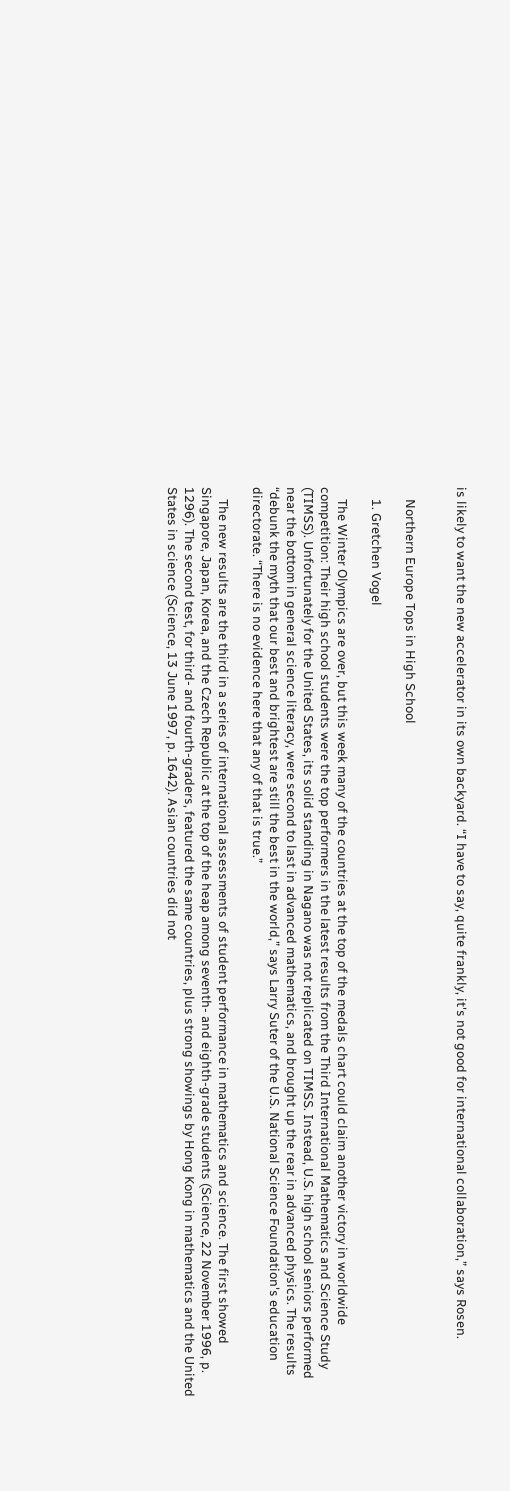is likely to want the new accelerator in its own backyard. “I have to say, quite frankly, it's not good for international collaboration,” says Rosen.


    Northern Europe Tops in High School

    1. Gretchen Vogel

    The Winter Olympics are over, but this week many of the countries at the top of the medals chart could claim another victory in worldwide competition: Their high school students were the top performers in the latest results from the Third International Mathematics and Science Study (TIMSS). Unfortunately for the United States, its solid standing in Nagano was not replicated on TIMSS. Instead, U.S. high school seniors performed near the bottom in general science literacy, were second to last in advanced mathematics, and brought up the rear in advanced physics. The results “debunk the myth that our best and brightest are still the best in the world,” says Larry Suter of the U.S. National Science Foundation's education directorate. “There is no evidence here that any of that is true.”

    The new results are the third in a series of international assessments of student performance in mathematics and science. The first showed Singapore, Japan, Korea, and the Czech Republic at the top of the heap among seventh- and eighth-grade students (Science, 22 November 1996, p. 1296). The second test, for third- and fourth-graders, featured the same countries, plus strong showings by Hong Kong in mathematics and the United States in science (Science, 13 June 1997, p. 1642). Asian countries did not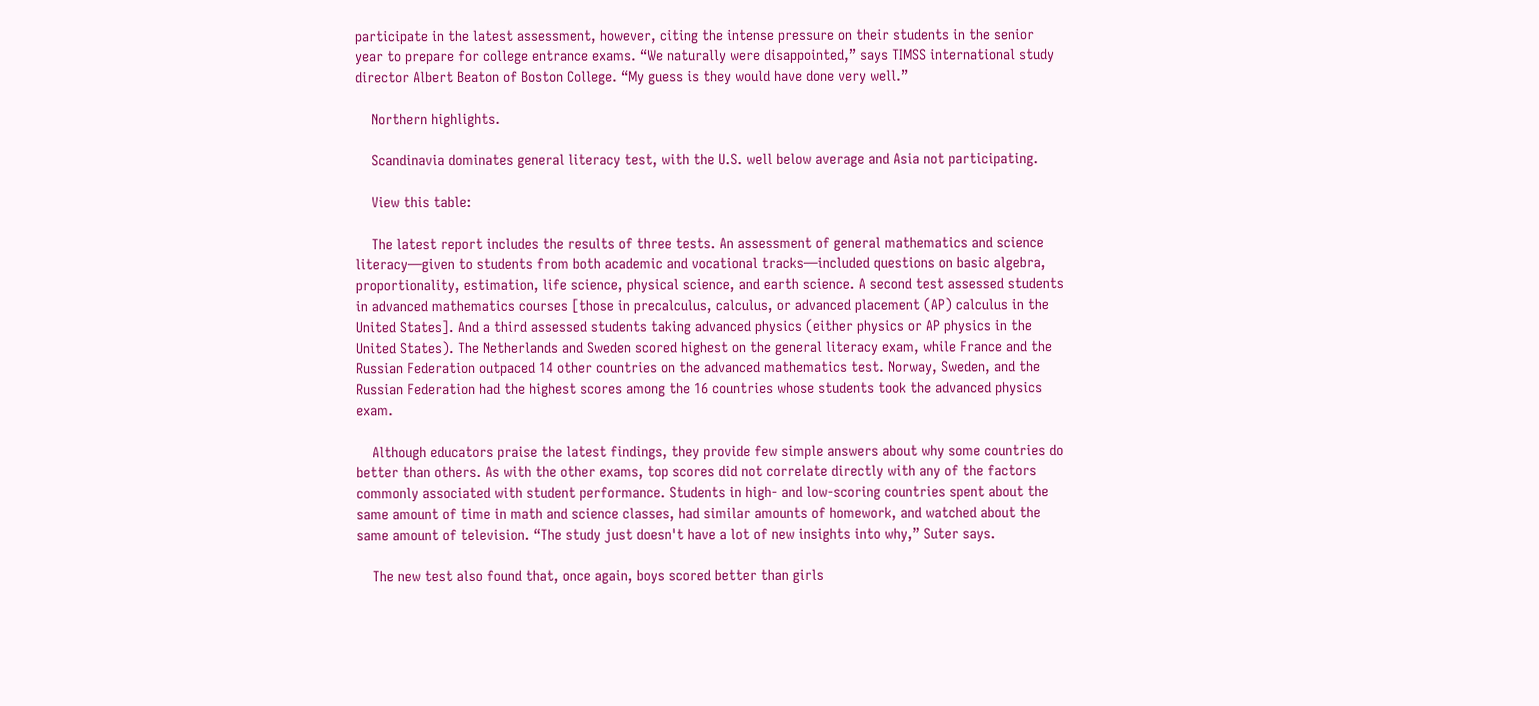participate in the latest assessment, however, citing the intense pressure on their students in the senior year to prepare for college entrance exams. “We naturally were disappointed,” says TIMSS international study director Albert Beaton of Boston College. “My guess is they would have done very well.”

    Northern highlights.

    Scandinavia dominates general literacy test, with the U.S. well below average and Asia not participating.

    View this table:

    The latest report includes the results of three tests. An assessment of general mathematics and science literacy—given to students from both academic and vocational tracks—included questions on basic algebra, proportionality, estimation, life science, physical science, and earth science. A second test assessed students in advanced mathematics courses [those in precalculus, calculus, or advanced placement (AP) calculus in the United States]. And a third assessed students taking advanced physics (either physics or AP physics in the United States). The Netherlands and Sweden scored highest on the general literacy exam, while France and the Russian Federation outpaced 14 other countries on the advanced mathematics test. Norway, Sweden, and the Russian Federation had the highest scores among the 16 countries whose students took the advanced physics exam.

    Although educators praise the latest findings, they provide few simple answers about why some countries do better than others. As with the other exams, top scores did not correlate directly with any of the factors commonly associated with student performance. Students in high- and low-scoring countries spent about the same amount of time in math and science classes, had similar amounts of homework, and watched about the same amount of television. “The study just doesn't have a lot of new insights into why,” Suter says.

    The new test also found that, once again, boys scored better than girls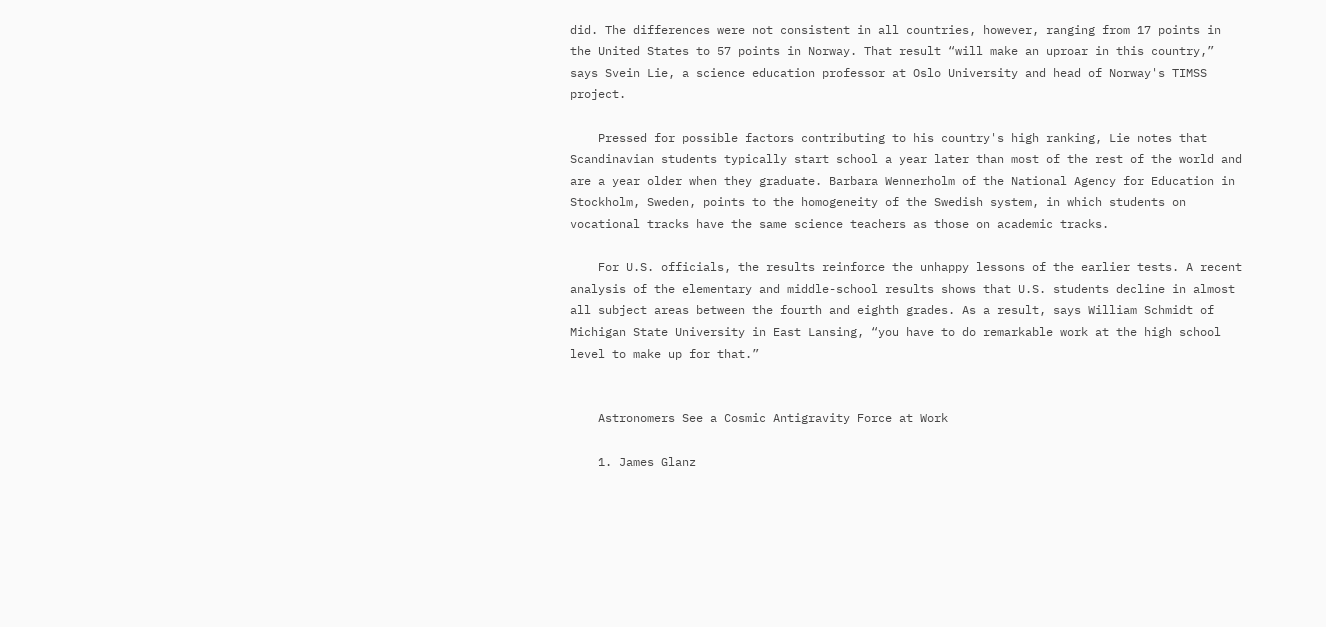did. The differences were not consistent in all countries, however, ranging from 17 points in the United States to 57 points in Norway. That result “will make an uproar in this country,” says Svein Lie, a science education professor at Oslo University and head of Norway's TIMSS project.

    Pressed for possible factors contributing to his country's high ranking, Lie notes that Scandinavian students typically start school a year later than most of the rest of the world and are a year older when they graduate. Barbara Wennerholm of the National Agency for Education in Stockholm, Sweden, points to the homogeneity of the Swedish system, in which students on vocational tracks have the same science teachers as those on academic tracks.

    For U.S. officials, the results reinforce the unhappy lessons of the earlier tests. A recent analysis of the elementary and middle-school results shows that U.S. students decline in almost all subject areas between the fourth and eighth grades. As a result, says William Schmidt of Michigan State University in East Lansing, “you have to do remarkable work at the high school level to make up for that.”


    Astronomers See a Cosmic Antigravity Force at Work

    1. James Glanz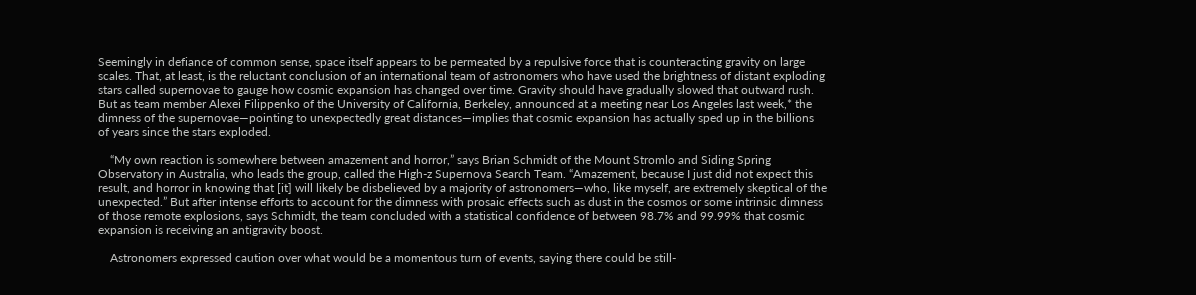Seemingly in defiance of common sense, space itself appears to be permeated by a repulsive force that is counteracting gravity on large scales. That, at least, is the reluctant conclusion of an international team of astronomers who have used the brightness of distant exploding stars called supernovae to gauge how cosmic expansion has changed over time. Gravity should have gradually slowed that outward rush. But as team member Alexei Filippenko of the University of California, Berkeley, announced at a meeting near Los Angeles last week,* the dimness of the supernovae—pointing to unexpectedly great distances—implies that cosmic expansion has actually sped up in the billions of years since the stars exploded.

    “My own reaction is somewhere between amazement and horror,” says Brian Schmidt of the Mount Stromlo and Siding Spring Observatory in Australia, who leads the group, called the High-z Supernova Search Team. “Amazement, because I just did not expect this result, and horror in knowing that [it] will likely be disbelieved by a majority of astronomers—who, like myself, are extremely skeptical of the unexpected.” But after intense efforts to account for the dimness with prosaic effects such as dust in the cosmos or some intrinsic dimness of those remote explosions, says Schmidt, the team concluded with a statistical confidence of between 98.7% and 99.99% that cosmic expansion is receiving an antigravity boost.

    Astronomers expressed caution over what would be a momentous turn of events, saying there could be still-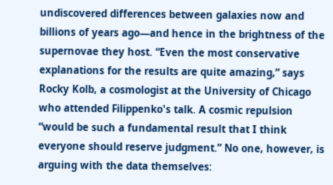undiscovered differences between galaxies now and billions of years ago—and hence in the brightness of the supernovae they host. “Even the most conservative explanations for the results are quite amazing,” says Rocky Kolb, a cosmologist at the University of Chicago who attended Filippenko's talk. A cosmic repulsion “would be such a fundamental result that I think everyone should reserve judgment.” No one, however, is arguing with the data themselves: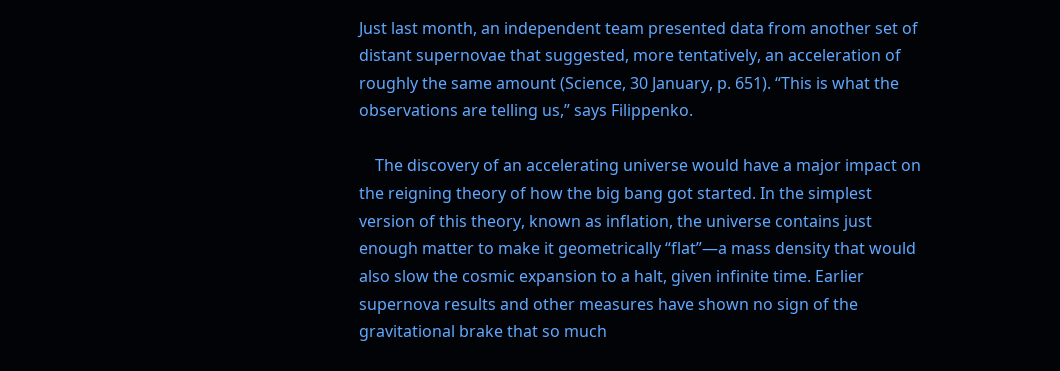Just last month, an independent team presented data from another set of distant supernovae that suggested, more tentatively, an acceleration of roughly the same amount (Science, 30 January, p. 651). “This is what the observations are telling us,” says Filippenko.

    The discovery of an accelerating universe would have a major impact on the reigning theory of how the big bang got started. In the simplest version of this theory, known as inflation, the universe contains just enough matter to make it geometrically “flat”—a mass density that would also slow the cosmic expansion to a halt, given infinite time. Earlier supernova results and other measures have shown no sign of the gravitational brake that so much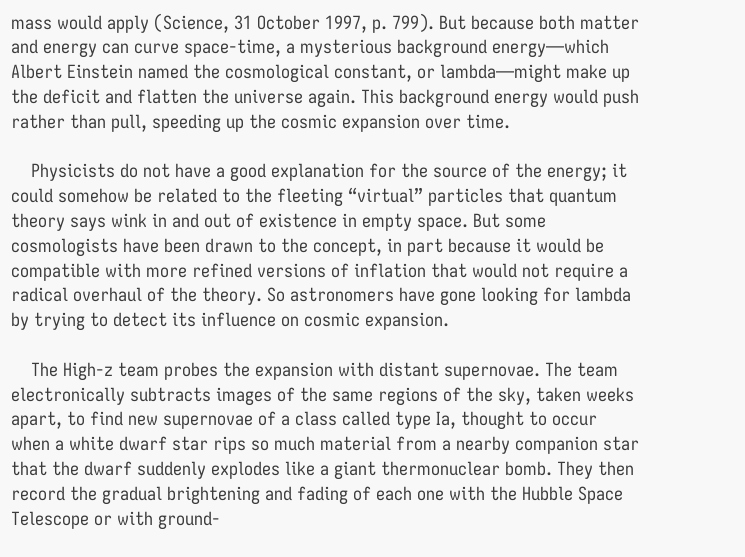mass would apply (Science, 31 October 1997, p. 799). But because both matter and energy can curve space-time, a mysterious background energy—which Albert Einstein named the cosmological constant, or lambda—might make up the deficit and flatten the universe again. This background energy would push rather than pull, speeding up the cosmic expansion over time.

    Physicists do not have a good explanation for the source of the energy; it could somehow be related to the fleeting “virtual” particles that quantum theory says wink in and out of existence in empty space. But some cosmologists have been drawn to the concept, in part because it would be compatible with more refined versions of inflation that would not require a radical overhaul of the theory. So astronomers have gone looking for lambda by trying to detect its influence on cosmic expansion.

    The High-z team probes the expansion with distant supernovae. The team electronically subtracts images of the same regions of the sky, taken weeks apart, to find new supernovae of a class called type Ia, thought to occur when a white dwarf star rips so much material from a nearby companion star that the dwarf suddenly explodes like a giant thermonuclear bomb. They then record the gradual brightening and fading of each one with the Hubble Space Telescope or with ground-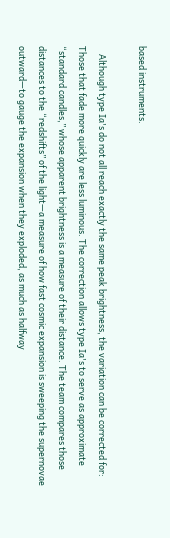based instruments.

    Although type Ia's do not all reach exactly the same peak brightness, the variation can be corrected for: Those that fade more quickly are less luminous. The correction allows type Ia's to serve as approximate “standard candles,” whose apparent brightness is a measure of their distance. The team compares those distances to the “redshifts” of the light—a measure of how fast cosmic expansion is sweeping the supernovae outward—to gauge the expansion when they exploded, as much as halfway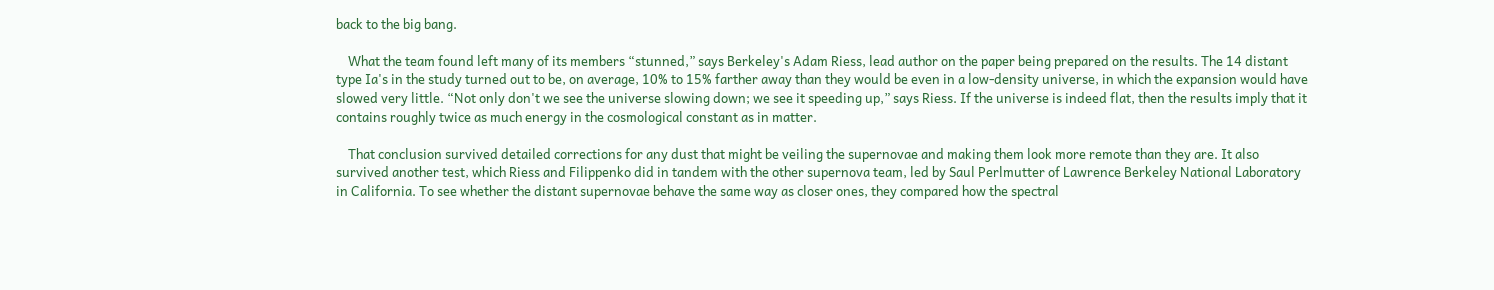back to the big bang.

    What the team found left many of its members “stunned,” says Berkeley's Adam Riess, lead author on the paper being prepared on the results. The 14 distant type Ia's in the study turned out to be, on average, 10% to 15% farther away than they would be even in a low-density universe, in which the expansion would have slowed very little. “Not only don't we see the universe slowing down; we see it speeding up,” says Riess. If the universe is indeed flat, then the results imply that it contains roughly twice as much energy in the cosmological constant as in matter.

    That conclusion survived detailed corrections for any dust that might be veiling the supernovae and making them look more remote than they are. It also survived another test, which Riess and Filippenko did in tandem with the other supernova team, led by Saul Perlmutter of Lawrence Berkeley National Laboratory in California. To see whether the distant supernovae behave the same way as closer ones, they compared how the spectral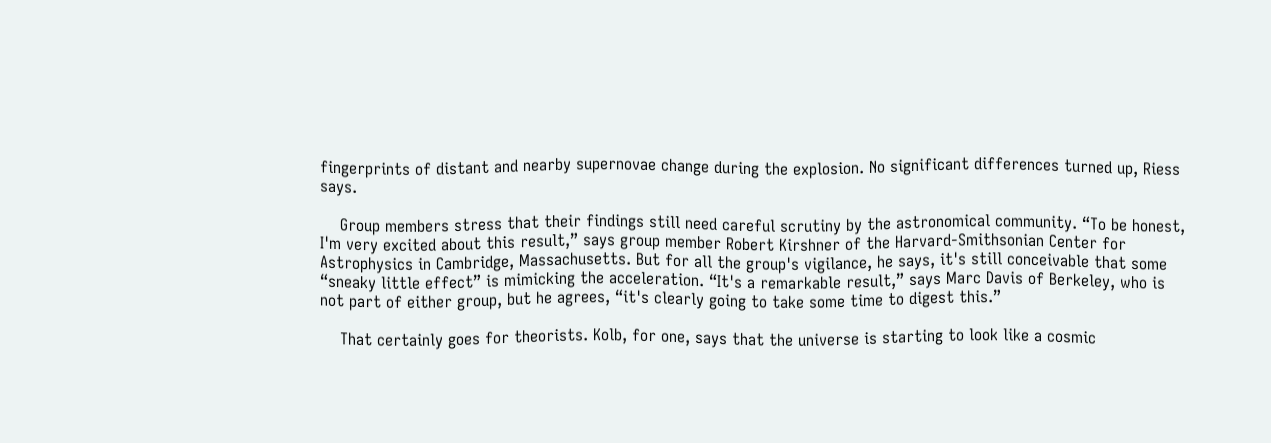fingerprints of distant and nearby supernovae change during the explosion. No significant differences turned up, Riess says.

    Group members stress that their findings still need careful scrutiny by the astronomical community. “To be honest, I'm very excited about this result,” says group member Robert Kirshner of the Harvard-Smithsonian Center for Astrophysics in Cambridge, Massachusetts. But for all the group's vigilance, he says, it's still conceivable that some “sneaky little effect” is mimicking the acceleration. “It's a remarkable result,” says Marc Davis of Berkeley, who is not part of either group, but he agrees, “it's clearly going to take some time to digest this.”

    That certainly goes for theorists. Kolb, for one, says that the universe is starting to look like a cosmic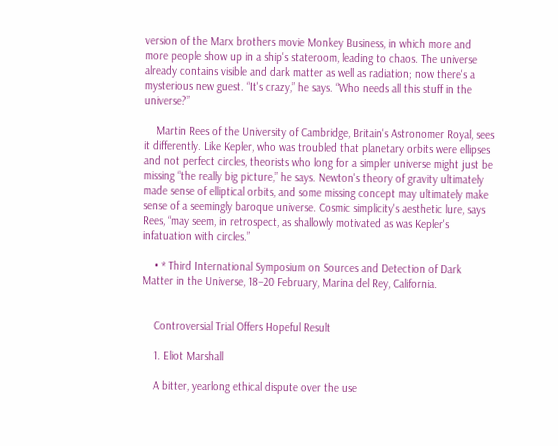version of the Marx brothers movie Monkey Business, in which more and more people show up in a ship's stateroom, leading to chaos. The universe already contains visible and dark matter as well as radiation; now there's a mysterious new guest. “It's crazy,” he says. “Who needs all this stuff in the universe?”

    Martin Rees of the University of Cambridge, Britain's Astronomer Royal, sees it differently. Like Kepler, who was troubled that planetary orbits were ellipses and not perfect circles, theorists who long for a simpler universe might just be missing “the really big picture,” he says. Newton's theory of gravity ultimately made sense of elliptical orbits, and some missing concept may ultimately make sense of a seemingly baroque universe. Cosmic simplicity's aesthetic lure, says Rees, “may seem, in retrospect, as shallowly motivated as was Kepler's infatuation with circles.”

    • * Third International Symposium on Sources and Detection of Dark Matter in the Universe, 18–20 February, Marina del Rey, California.


    Controversial Trial Offers Hopeful Result

    1. Eliot Marshall

    A bitter, yearlong ethical dispute over the use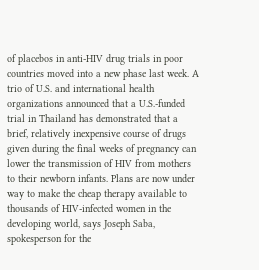of placebos in anti-HIV drug trials in poor countries moved into a new phase last week. A trio of U.S. and international health organizations announced that a U.S.-funded trial in Thailand has demonstrated that a brief, relatively inexpensive course of drugs given during the final weeks of pregnancy can lower the transmission of HIV from mothers to their newborn infants. Plans are now under way to make the cheap therapy available to thousands of HIV-infected women in the developing world, says Joseph Saba, spokesperson for the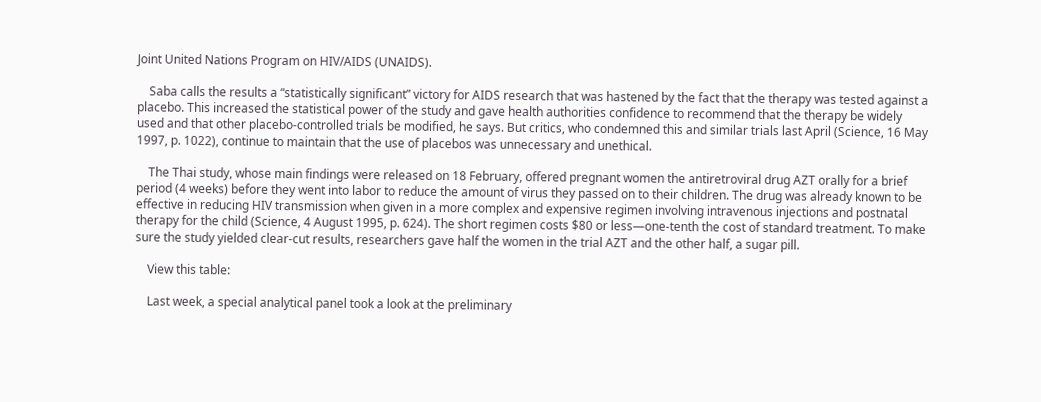Joint United Nations Program on HIV/AIDS (UNAIDS).

    Saba calls the results a “statistically significant” victory for AIDS research that was hastened by the fact that the therapy was tested against a placebo. This increased the statistical power of the study and gave health authorities confidence to recommend that the therapy be widely used and that other placebo-controlled trials be modified, he says. But critics, who condemned this and similar trials last April (Science, 16 May 1997, p. 1022), continue to maintain that the use of placebos was unnecessary and unethical.

    The Thai study, whose main findings were released on 18 February, offered pregnant women the antiretroviral drug AZT orally for a brief period (4 weeks) before they went into labor to reduce the amount of virus they passed on to their children. The drug was already known to be effective in reducing HIV transmission when given in a more complex and expensive regimen involving intravenous injections and postnatal therapy for the child (Science, 4 August 1995, p. 624). The short regimen costs $80 or less—one-tenth the cost of standard treatment. To make sure the study yielded clear-cut results, researchers gave half the women in the trial AZT and the other half, a sugar pill.

    View this table:

    Last week, a special analytical panel took a look at the preliminary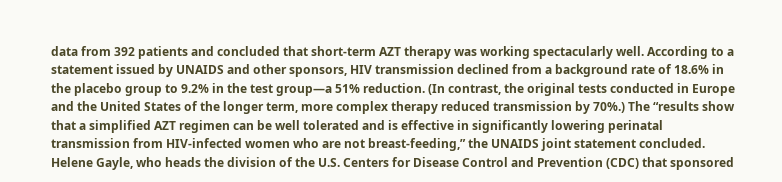data from 392 patients and concluded that short-term AZT therapy was working spectacularly well. According to a statement issued by UNAIDS and other sponsors, HIV transmission declined from a background rate of 18.6% in the placebo group to 9.2% in the test group—a 51% reduction. (In contrast, the original tests conducted in Europe and the United States of the longer term, more complex therapy reduced transmission by 70%.) The “results show that a simplified AZT regimen can be well tolerated and is effective in significantly lowering perinatal transmission from HIV-infected women who are not breast-feeding,” the UNAIDS joint statement concluded. Helene Gayle, who heads the division of the U.S. Centers for Disease Control and Prevention (CDC) that sponsored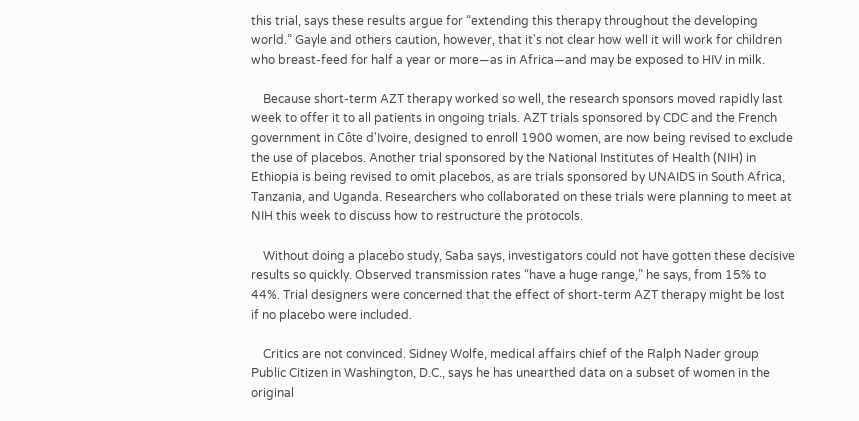this trial, says these results argue for “extending this therapy throughout the developing world.” Gayle and others caution, however, that it's not clear how well it will work for children who breast-feed for half a year or more—as in Africa—and may be exposed to HIV in milk.

    Because short-term AZT therapy worked so well, the research sponsors moved rapidly last week to offer it to all patients in ongoing trials. AZT trials sponsored by CDC and the French government in Côte d'Ivoire, designed to enroll 1900 women, are now being revised to exclude the use of placebos. Another trial sponsored by the National Institutes of Health (NIH) in Ethiopia is being revised to omit placebos, as are trials sponsored by UNAIDS in South Africa, Tanzania, and Uganda. Researchers who collaborated on these trials were planning to meet at NIH this week to discuss how to restructure the protocols.

    Without doing a placebo study, Saba says, investigators could not have gotten these decisive results so quickly. Observed transmission rates “have a huge range,” he says, from 15% to 44%. Trial designers were concerned that the effect of short-term AZT therapy might be lost if no placebo were included.

    Critics are not convinced. Sidney Wolfe, medical affairs chief of the Ralph Nader group Public Citizen in Washington, D.C., says he has unearthed data on a subset of women in the original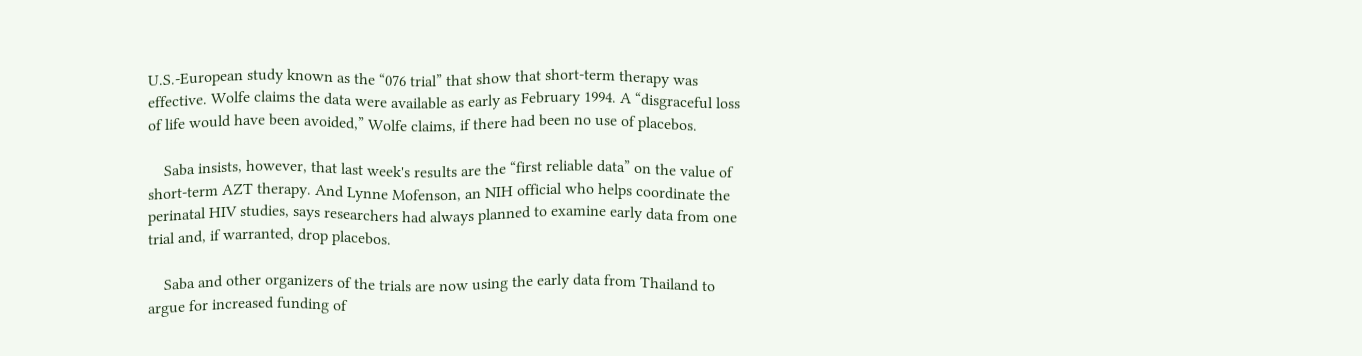U.S.-European study known as the “076 trial” that show that short-term therapy was effective. Wolfe claims the data were available as early as February 1994. A “disgraceful loss of life would have been avoided,” Wolfe claims, if there had been no use of placebos.

    Saba insists, however, that last week's results are the “first reliable data” on the value of short-term AZT therapy. And Lynne Mofenson, an NIH official who helps coordinate the perinatal HIV studies, says researchers had always planned to examine early data from one trial and, if warranted, drop placebos.

    Saba and other organizers of the trials are now using the early data from Thailand to argue for increased funding of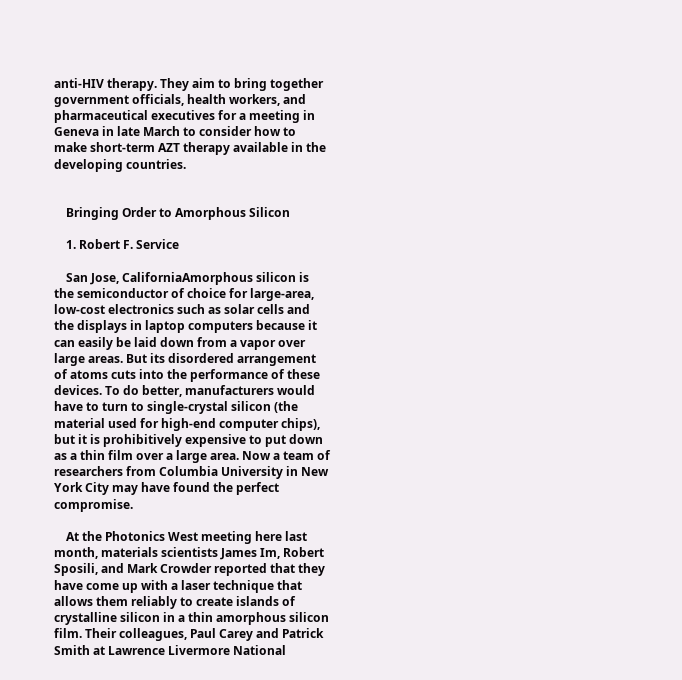anti-HIV therapy. They aim to bring together government officials, health workers, and pharmaceutical executives for a meeting in Geneva in late March to consider how to make short-term AZT therapy available in the developing countries.


    Bringing Order to Amorphous Silicon

    1. Robert F. Service

    San Jose, CaliforniaAmorphous silicon is the semiconductor of choice for large-area, low-cost electronics such as solar cells and the displays in laptop computers because it can easily be laid down from a vapor over large areas. But its disordered arrangement of atoms cuts into the performance of these devices. To do better, manufacturers would have to turn to single-crystal silicon (the material used for high-end computer chips), but it is prohibitively expensive to put down as a thin film over a large area. Now a team of researchers from Columbia University in New York City may have found the perfect compromise.

    At the Photonics West meeting here last month, materials scientists James Im, Robert Sposili, and Mark Crowder reported that they have come up with a laser technique that allows them reliably to create islands of crystalline silicon in a thin amorphous silicon film. Their colleagues, Paul Carey and Patrick Smith at Lawrence Livermore National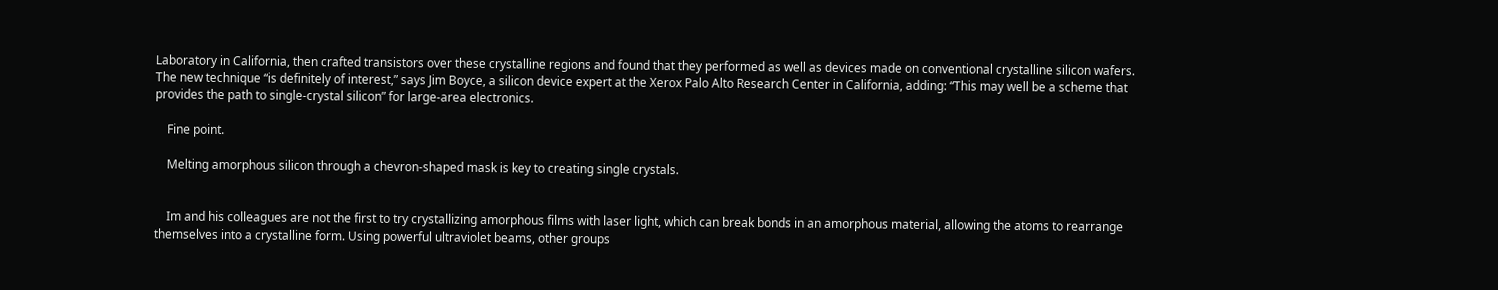Laboratory in California, then crafted transistors over these crystalline regions and found that they performed as well as devices made on conventional crystalline silicon wafers. The new technique “is definitely of interest,” says Jim Boyce, a silicon device expert at the Xerox Palo Alto Research Center in California, adding: “This may well be a scheme that provides the path to single-crystal silicon” for large-area electronics.

    Fine point.

    Melting amorphous silicon through a chevron-shaped mask is key to creating single crystals.


    Im and his colleagues are not the first to try crystallizing amorphous films with laser light, which can break bonds in an amorphous material, allowing the atoms to rearrange themselves into a crystalline form. Using powerful ultraviolet beams, other groups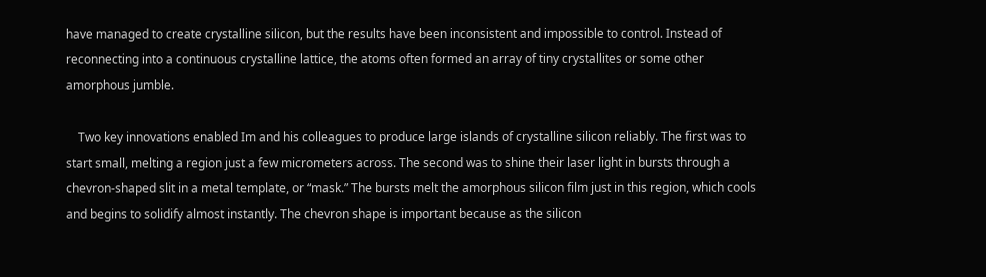have managed to create crystalline silicon, but the results have been inconsistent and impossible to control. Instead of reconnecting into a continuous crystalline lattice, the atoms often formed an array of tiny crystallites or some other amorphous jumble.

    Two key innovations enabled Im and his colleagues to produce large islands of crystalline silicon reliably. The first was to start small, melting a region just a few micrometers across. The second was to shine their laser light in bursts through a chevron-shaped slit in a metal template, or “mask.” The bursts melt the amorphous silicon film just in this region, which cools and begins to solidify almost instantly. The chevron shape is important because as the silicon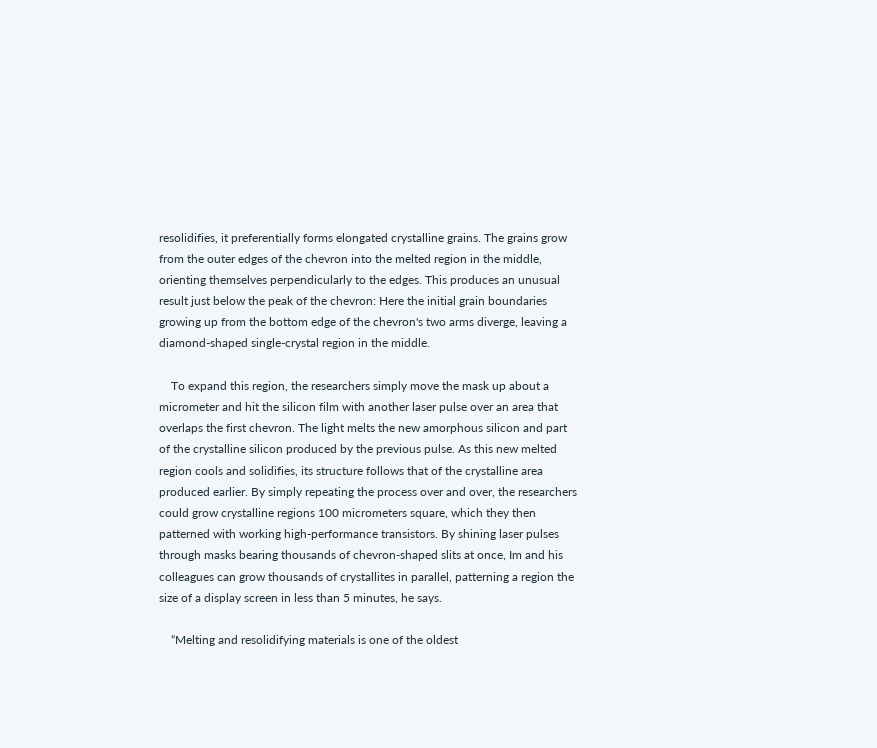resolidifies, it preferentially forms elongated crystalline grains. The grains grow from the outer edges of the chevron into the melted region in the middle, orienting themselves perpendicularly to the edges. This produces an unusual result just below the peak of the chevron: Here the initial grain boundaries growing up from the bottom edge of the chevron's two arms diverge, leaving a diamond-shaped single-crystal region in the middle.

    To expand this region, the researchers simply move the mask up about a micrometer and hit the silicon film with another laser pulse over an area that overlaps the first chevron. The light melts the new amorphous silicon and part of the crystalline silicon produced by the previous pulse. As this new melted region cools and solidifies, its structure follows that of the crystalline area produced earlier. By simply repeating the process over and over, the researchers could grow crystalline regions 100 micrometers square, which they then patterned with working high-performance transistors. By shining laser pulses through masks bearing thousands of chevron-shaped slits at once, Im and his colleagues can grow thousands of crystallites in parallel, patterning a region the size of a display screen in less than 5 minutes, he says.

    “Melting and resolidifying materials is one of the oldest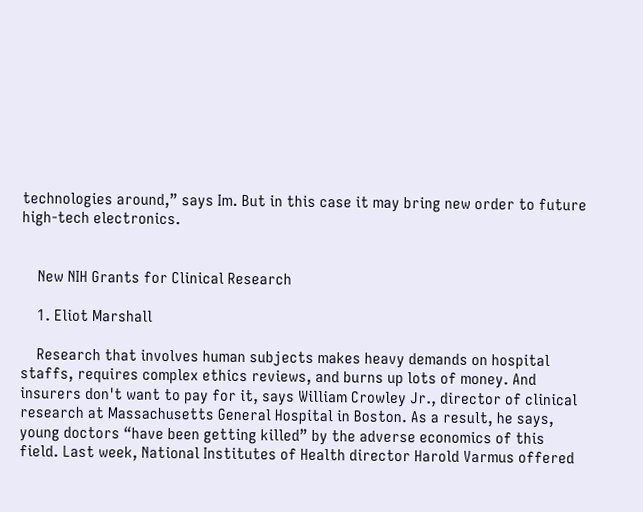technologies around,” says Im. But in this case it may bring new order to future high-tech electronics.


    New NIH Grants for Clinical Research

    1. Eliot Marshall

    Research that involves human subjects makes heavy demands on hospital staffs, requires complex ethics reviews, and burns up lots of money. And insurers don't want to pay for it, says William Crowley Jr., director of clinical research at Massachusetts General Hospital in Boston. As a result, he says, young doctors “have been getting killed” by the adverse economics of this field. Last week, National Institutes of Health director Harold Varmus offered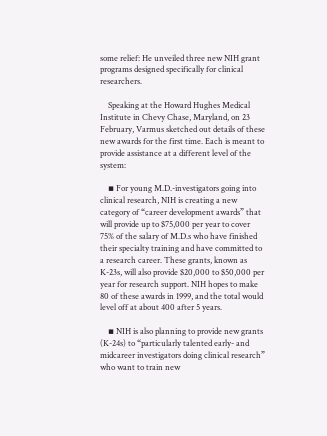some relief: He unveiled three new NIH grant programs designed specifically for clinical researchers.

    Speaking at the Howard Hughes Medical Institute in Chevy Chase, Maryland, on 23 February, Varmus sketched out details of these new awards for the first time. Each is meant to provide assistance at a different level of the system:

    ▪ For young M.D.-investigators going into clinical research, NIH is creating a new category of “career development awards” that will provide up to $75,000 per year to cover 75% of the salary of M.D.s who have finished their specialty training and have committed to a research career. These grants, known as K-23s, will also provide $20,000 to $50,000 per year for research support. NIH hopes to make 80 of these awards in 1999, and the total would level off at about 400 after 5 years.

    ▪ NIH is also planning to provide new grants (K-24s) to “particularly talented early- and midcareer investigators doing clinical research” who want to train new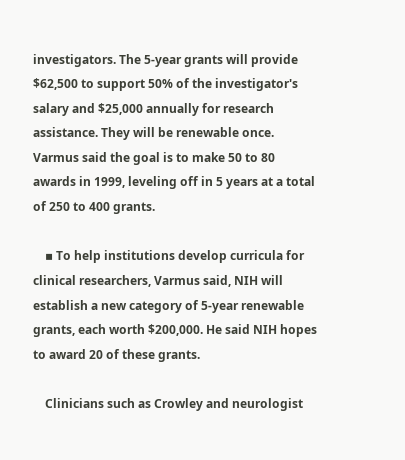investigators. The 5-year grants will provide $62,500 to support 50% of the investigator's salary and $25,000 annually for research assistance. They will be renewable once. Varmus said the goal is to make 50 to 80 awards in 1999, leveling off in 5 years at a total of 250 to 400 grants.

    ▪ To help institutions develop curricula for clinical researchers, Varmus said, NIH will establish a new category of 5-year renewable grants, each worth $200,000. He said NIH hopes to award 20 of these grants.

    Clinicians such as Crowley and neurologist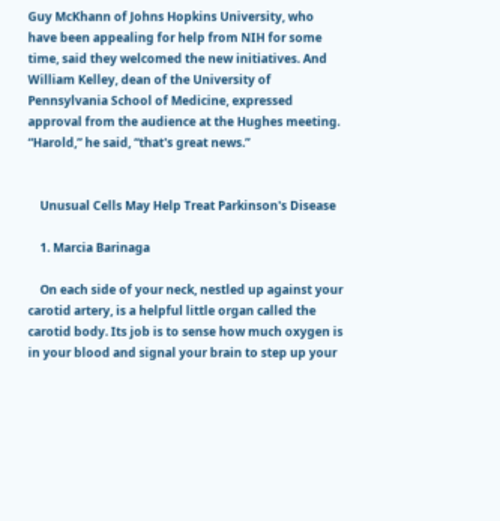Guy McKhann of Johns Hopkins University, who have been appealing for help from NIH for some time, said they welcomed the new initiatives. And William Kelley, dean of the University of Pennsylvania School of Medicine, expressed approval from the audience at the Hughes meeting. “Harold,” he said, “that's great news.”


    Unusual Cells May Help Treat Parkinson's Disease

    1. Marcia Barinaga

    On each side of your neck, nestled up against your carotid artery, is a helpful little organ called the carotid body. Its job is to sense how much oxygen is in your blood and signal your brain to step up your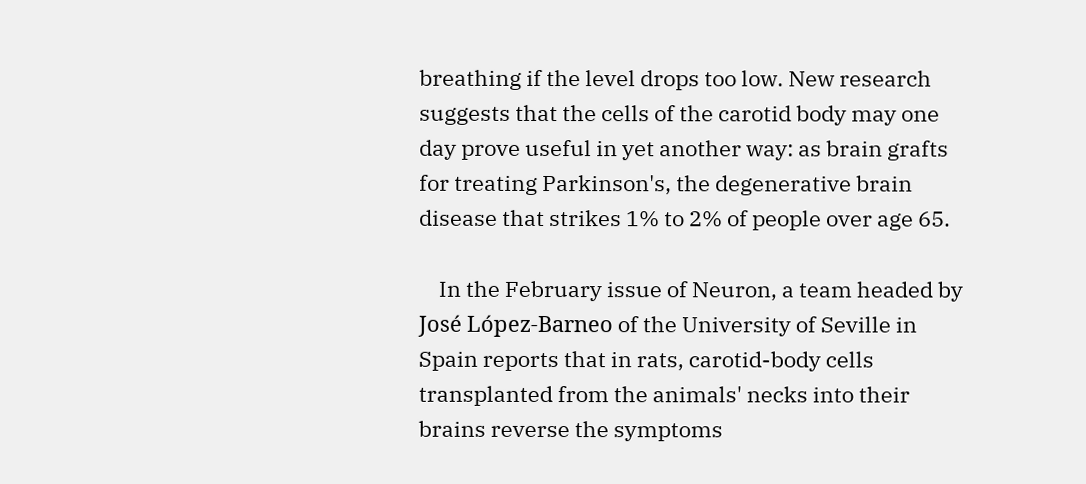breathing if the level drops too low. New research suggests that the cells of the carotid body may one day prove useful in yet another way: as brain grafts for treating Parkinson's, the degenerative brain disease that strikes 1% to 2% of people over age 65.

    In the February issue of Neuron, a team headed by José López-Barneo of the University of Seville in Spain reports that in rats, carotid-body cells transplanted from the animals' necks into their brains reverse the symptoms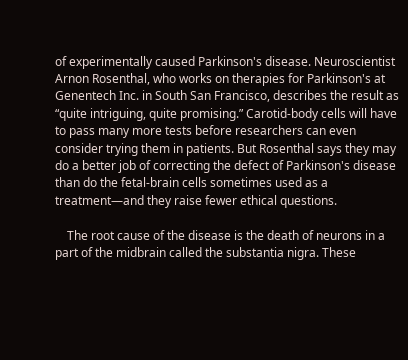of experimentally caused Parkinson's disease. Neuroscientist Arnon Rosenthal, who works on therapies for Parkinson's at Genentech Inc. in South San Francisco, describes the result as “quite intriguing, quite promising.” Carotid-body cells will have to pass many more tests before researchers can even consider trying them in patients. But Rosenthal says they may do a better job of correcting the defect of Parkinson's disease than do the fetal-brain cells sometimes used as a treatment—and they raise fewer ethical questions.

    The root cause of the disease is the death of neurons in a part of the midbrain called the substantia nigra. These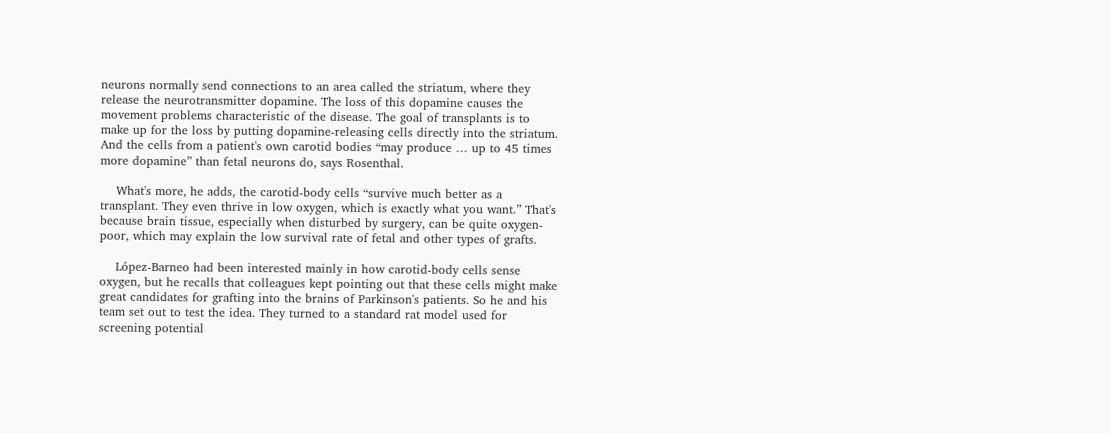neurons normally send connections to an area called the striatum, where they release the neurotransmitter dopamine. The loss of this dopamine causes the movement problems characteristic of the disease. The goal of transplants is to make up for the loss by putting dopamine-releasing cells directly into the striatum. And the cells from a patient's own carotid bodies “may produce … up to 45 times more dopamine” than fetal neurons do, says Rosenthal.

    What's more, he adds, the carotid-body cells “survive much better as a transplant. They even thrive in low oxygen, which is exactly what you want.” That's because brain tissue, especially when disturbed by surgery, can be quite oxygen-poor, which may explain the low survival rate of fetal and other types of grafts.

    López-Barneo had been interested mainly in how carotid-body cells sense oxygen, but he recalls that colleagues kept pointing out that these cells might make great candidates for grafting into the brains of Parkinson's patients. So he and his team set out to test the idea. They turned to a standard rat model used for screening potential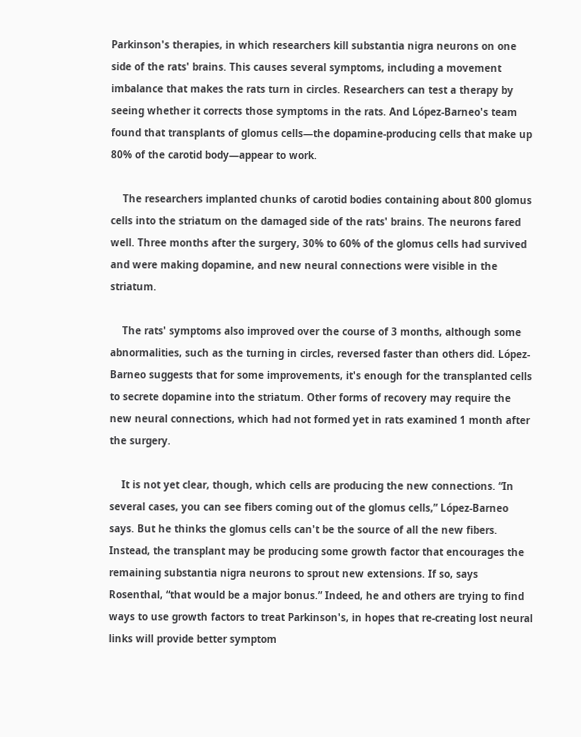Parkinson's therapies, in which researchers kill substantia nigra neurons on one side of the rats' brains. This causes several symptoms, including a movement imbalance that makes the rats turn in circles. Researchers can test a therapy by seeing whether it corrects those symptoms in the rats. And López-Barneo's team found that transplants of glomus cells—the dopamine-producing cells that make up 80% of the carotid body—appear to work.

    The researchers implanted chunks of carotid bodies containing about 800 glomus cells into the striatum on the damaged side of the rats' brains. The neurons fared well. Three months after the surgery, 30% to 60% of the glomus cells had survived and were making dopamine, and new neural connections were visible in the striatum.

    The rats' symptoms also improved over the course of 3 months, although some abnormalities, such as the turning in circles, reversed faster than others did. López-Barneo suggests that for some improvements, it's enough for the transplanted cells to secrete dopamine into the striatum. Other forms of recovery may require the new neural connections, which had not formed yet in rats examined 1 month after the surgery.

    It is not yet clear, though, which cells are producing the new connections. “In several cases, you can see fibers coming out of the glomus cells,” López-Barneo says. But he thinks the glomus cells can't be the source of all the new fibers. Instead, the transplant may be producing some growth factor that encourages the remaining substantia nigra neurons to sprout new extensions. If so, says Rosenthal, “that would be a major bonus.” Indeed, he and others are trying to find ways to use growth factors to treat Parkinson's, in hopes that re-creating lost neural links will provide better symptom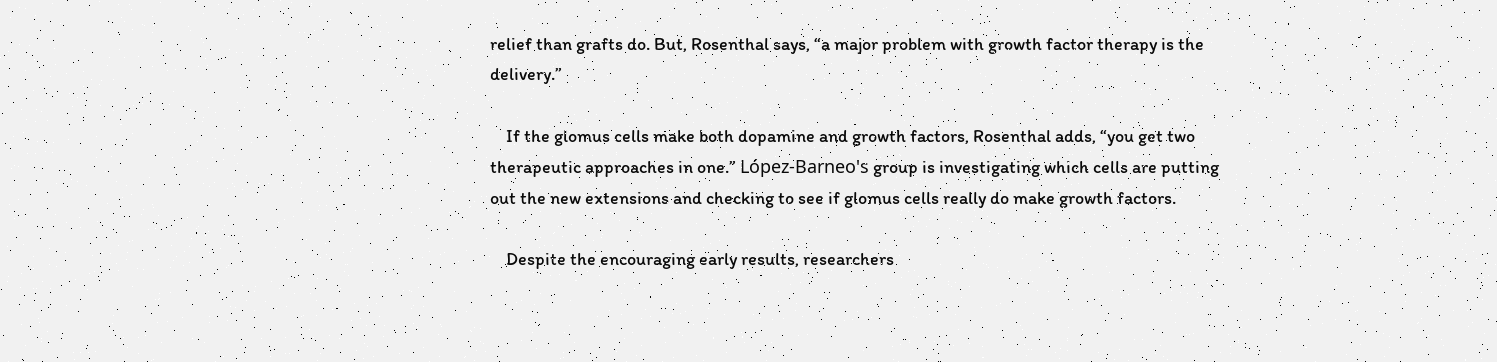relief than grafts do. But, Rosenthal says, “a major problem with growth factor therapy is the delivery.”

    If the glomus cells make both dopamine and growth factors, Rosenthal adds, “you get two therapeutic approaches in one.” López-Barneo's group is investigating which cells are putting out the new extensions and checking to see if glomus cells really do make growth factors.

    Despite the encouraging early results, researchers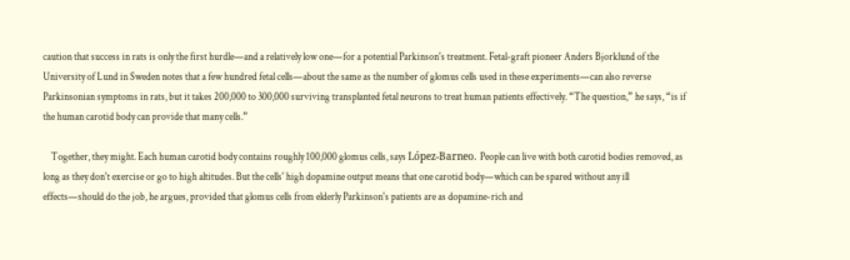caution that success in rats is only the first hurdle—and a relatively low one—for a potential Parkinson's treatment. Fetal-graft pioneer Anders Bjorklund of the University of Lund in Sweden notes that a few hundred fetal cells—about the same as the number of glomus cells used in these experiments—can also reverse Parkinsonian symptoms in rats, but it takes 200,000 to 300,000 surviving transplanted fetal neurons to treat human patients effectively. “The question,” he says, “is if the human carotid body can provide that many cells.”

    Together, they might. Each human carotid body contains roughly 100,000 glomus cells, says López-Barneo. People can live with both carotid bodies removed, as long as they don't exercise or go to high altitudes. But the cells' high dopamine output means that one carotid body—which can be spared without any ill effects—should do the job, he argues, provided that glomus cells from elderly Parkinson's patients are as dopamine-rich and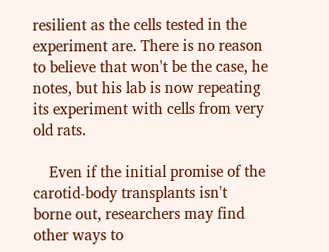resilient as the cells tested in the experiment are. There is no reason to believe that won't be the case, he notes, but his lab is now repeating its experiment with cells from very old rats.

    Even if the initial promise of the carotid-body transplants isn't borne out, researchers may find other ways to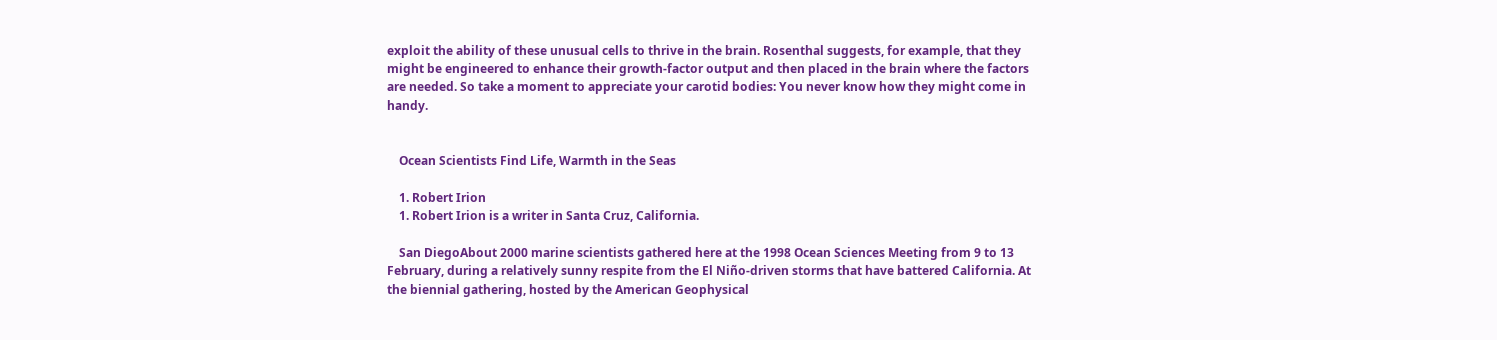exploit the ability of these unusual cells to thrive in the brain. Rosenthal suggests, for example, that they might be engineered to enhance their growth-factor output and then placed in the brain where the factors are needed. So take a moment to appreciate your carotid bodies: You never know how they might come in handy.


    Ocean Scientists Find Life, Warmth in the Seas

    1. Robert Irion
    1. Robert Irion is a writer in Santa Cruz, California.

    San DiegoAbout 2000 marine scientists gathered here at the 1998 Ocean Sciences Meeting from 9 to 13 February, during a relatively sunny respite from the El Niño-driven storms that have battered California. At the biennial gathering, hosted by the American Geophysical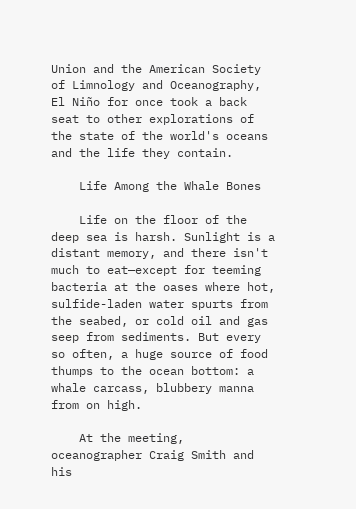Union and the American Society of Limnology and Oceanography, El Niño for once took a back seat to other explorations of the state of the world's oceans and the life they contain.

    Life Among the Whale Bones

    Life on the floor of the deep sea is harsh. Sunlight is a distant memory, and there isn't much to eat—except for teeming bacteria at the oases where hot, sulfide-laden water spurts from the seabed, or cold oil and gas seep from sediments. But every so often, a huge source of food thumps to the ocean bottom: a whale carcass, blubbery manna from on high.

    At the meeting, oceanographer Craig Smith and his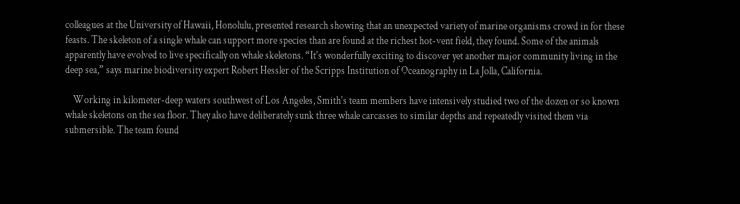colleagues at the University of Hawaii, Honolulu, presented research showing that an unexpected variety of marine organisms crowd in for these feasts. The skeleton of a single whale can support more species than are found at the richest hot-vent field, they found. Some of the animals apparently have evolved to live specifically on whale skeletons. “It's wonderfully exciting to discover yet another major community living in the deep sea,” says marine biodiversity expert Robert Hessler of the Scripps Institution of Oceanography in La Jolla, California.

    Working in kilometer-deep waters southwest of Los Angeles, Smith's team members have intensively studied two of the dozen or so known whale skeletons on the sea floor. They also have deliberately sunk three whale carcasses to similar depths and repeatedly visited them via submersible. The team found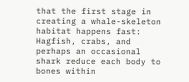that the first stage in creating a whale-skeleton habitat happens fast: Hagfish, crabs, and perhaps an occasional shark reduce each body to bones within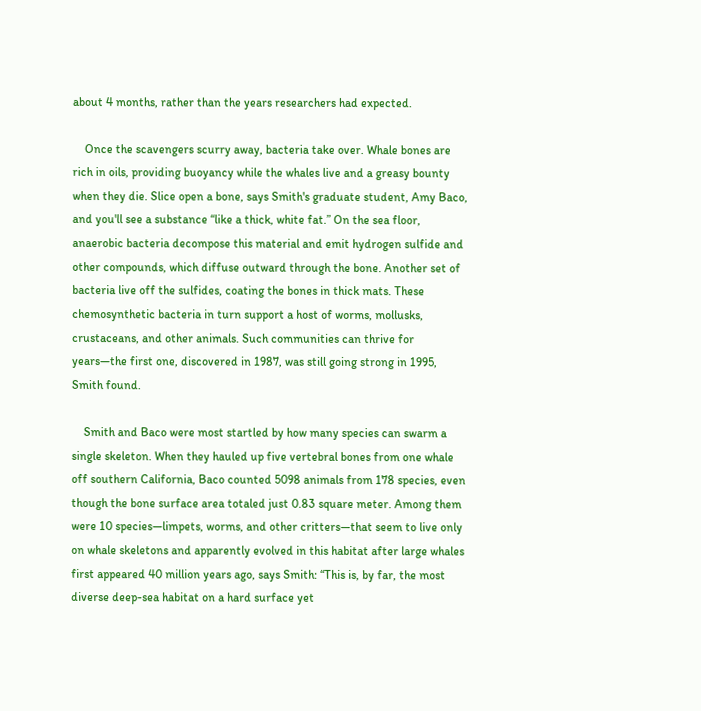about 4 months, rather than the years researchers had expected.

    Once the scavengers scurry away, bacteria take over. Whale bones are rich in oils, providing buoyancy while the whales live and a greasy bounty when they die. Slice open a bone, says Smith's graduate student, Amy Baco, and you'll see a substance “like a thick, white fat.” On the sea floor, anaerobic bacteria decompose this material and emit hydrogen sulfide and other compounds, which diffuse outward through the bone. Another set of bacteria live off the sulfides, coating the bones in thick mats. These chemosynthetic bacteria in turn support a host of worms, mollusks, crustaceans, and other animals. Such communities can thrive for years—the first one, discovered in 1987, was still going strong in 1995, Smith found.

    Smith and Baco were most startled by how many species can swarm a single skeleton. When they hauled up five vertebral bones from one whale off southern California, Baco counted 5098 animals from 178 species, even though the bone surface area totaled just 0.83 square meter. Among them were 10 species—limpets, worms, and other critters—that seem to live only on whale skeletons and apparently evolved in this habitat after large whales first appeared 40 million years ago, says Smith: “This is, by far, the most diverse deep-sea habitat on a hard surface yet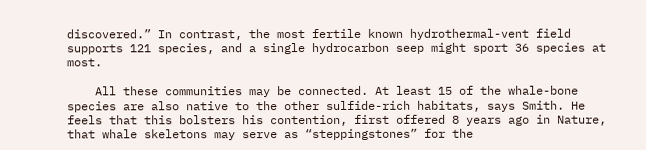discovered.” In contrast, the most fertile known hydrothermal-vent field supports 121 species, and a single hydrocarbon seep might sport 36 species at most.

    All these communities may be connected. At least 15 of the whale-bone species are also native to the other sulfide-rich habitats, says Smith. He feels that this bolsters his contention, first offered 8 years ago in Nature, that whale skeletons may serve as “steppingstones” for the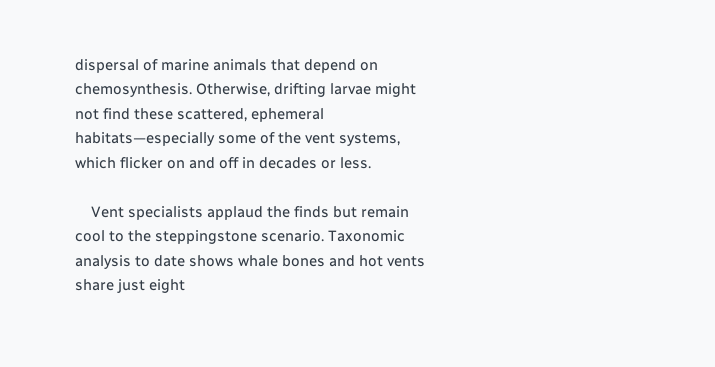dispersal of marine animals that depend on chemosynthesis. Otherwise, drifting larvae might not find these scattered, ephemeral habitats—especially some of the vent systems, which flicker on and off in decades or less.

    Vent specialists applaud the finds but remain cool to the steppingstone scenario. Taxonomic analysis to date shows whale bones and hot vents share just eight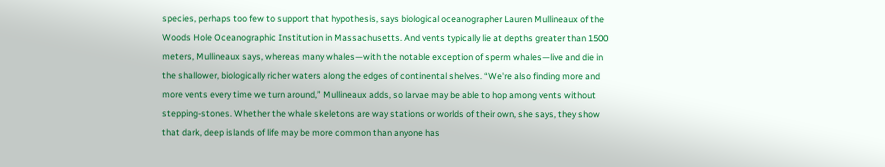species, perhaps too few to support that hypothesis, says biological oceanographer Lauren Mullineaux of the Woods Hole Oceanographic Institution in Massachusetts. And vents typically lie at depths greater than 1500 meters, Mullineaux says, whereas many whales—with the notable exception of sperm whales—live and die in the shallower, biologically richer waters along the edges of continental shelves. “We're also finding more and more vents every time we turn around,” Mullineaux adds, so larvae may be able to hop among vents without stepping-stones. Whether the whale skeletons are way stations or worlds of their own, she says, they show that dark, deep islands of life may be more common than anyone has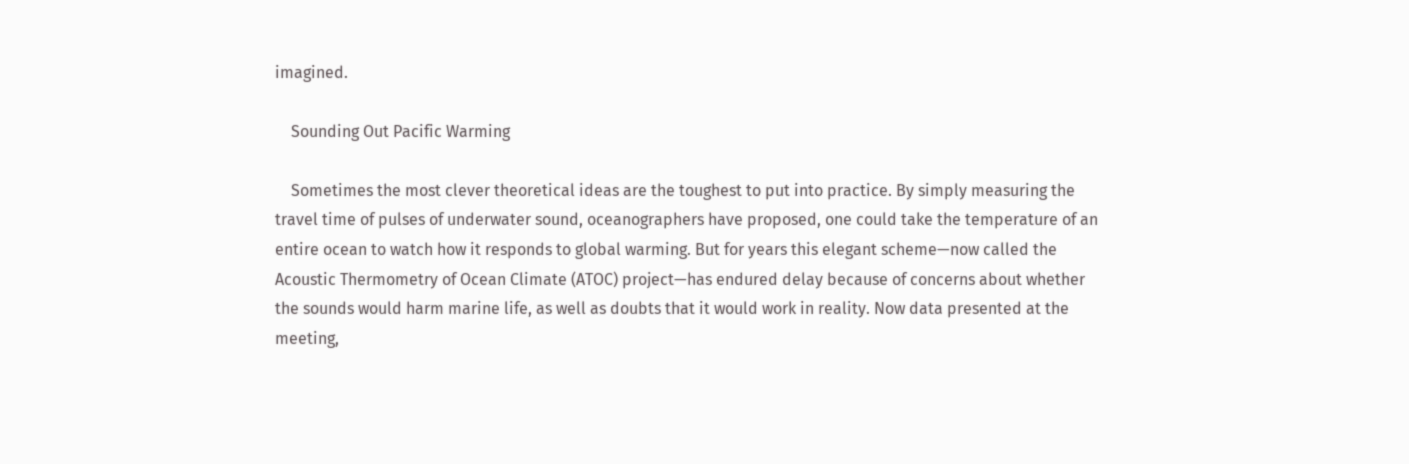imagined.

    Sounding Out Pacific Warming

    Sometimes the most clever theoretical ideas are the toughest to put into practice. By simply measuring the travel time of pulses of underwater sound, oceanographers have proposed, one could take the temperature of an entire ocean to watch how it responds to global warming. But for years this elegant scheme—now called the Acoustic Thermometry of Ocean Climate (ATOC) project—has endured delay because of concerns about whether the sounds would harm marine life, as well as doubts that it would work in reality. Now data presented at the meeting,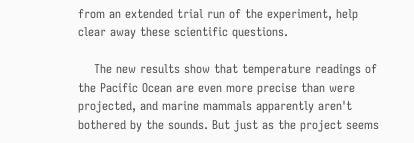from an extended trial run of the experiment, help clear away these scientific questions.

    The new results show that temperature readings of the Pacific Ocean are even more precise than were projected, and marine mammals apparently aren't bothered by the sounds. But just as the project seems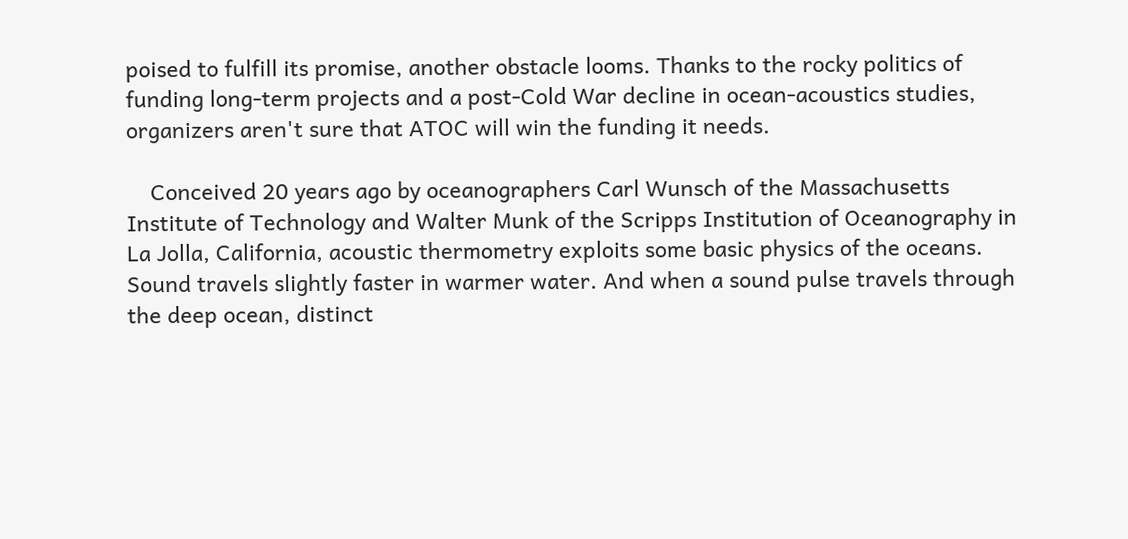poised to fulfill its promise, another obstacle looms. Thanks to the rocky politics of funding long-term projects and a post-Cold War decline in ocean-acoustics studies, organizers aren't sure that ATOC will win the funding it needs.

    Conceived 20 years ago by oceanographers Carl Wunsch of the Massachusetts Institute of Technology and Walter Munk of the Scripps Institution of Oceanography in La Jolla, California, acoustic thermometry exploits some basic physics of the oceans. Sound travels slightly faster in warmer water. And when a sound pulse travels through the deep ocean, distinct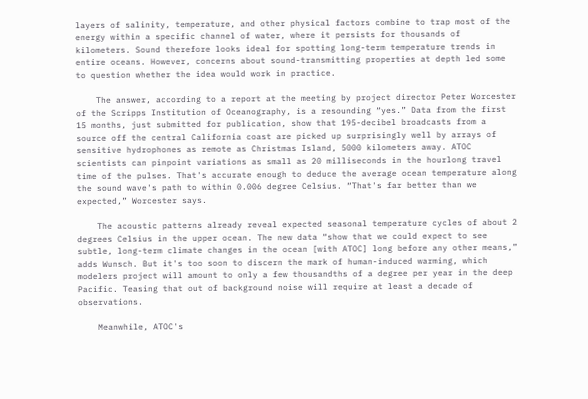layers of salinity, temperature, and other physical factors combine to trap most of the energy within a specific channel of water, where it persists for thousands of kilometers. Sound therefore looks ideal for spotting long-term temperature trends in entire oceans. However, concerns about sound-transmitting properties at depth led some to question whether the idea would work in practice.

    The answer, according to a report at the meeting by project director Peter Worcester of the Scripps Institution of Oceanography, is a resounding “yes.” Data from the first 15 months, just submitted for publication, show that 195-decibel broadcasts from a source off the central California coast are picked up surprisingly well by arrays of sensitive hydrophones as remote as Christmas Island, 5000 kilometers away. ATOC scientists can pinpoint variations as small as 20 milliseconds in the hourlong travel time of the pulses. That's accurate enough to deduce the average ocean temperature along the sound wave's path to within 0.006 degree Celsius. “That's far better than we expected,” Worcester says.

    The acoustic patterns already reveal expected seasonal temperature cycles of about 2 degrees Celsius in the upper ocean. The new data “show that we could expect to see subtle, long-term climate changes in the ocean [with ATOC] long before any other means,” adds Wunsch. But it's too soon to discern the mark of human-induced warming, which modelers project will amount to only a few thousandths of a degree per year in the deep Pacific. Teasing that out of background noise will require at least a decade of observations.

    Meanwhile, ATOC's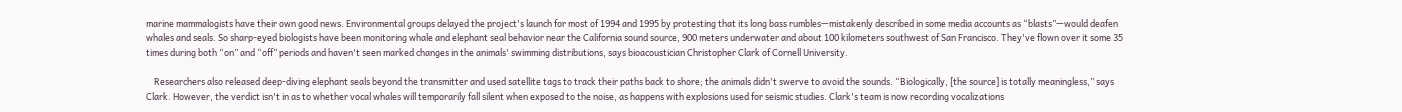marine mammalogists have their own good news. Environmental groups delayed the project's launch for most of 1994 and 1995 by protesting that its long bass rumbles—mistakenly described in some media accounts as “blasts”—would deafen whales and seals. So sharp-eyed biologists have been monitoring whale and elephant seal behavior near the California sound source, 900 meters underwater and about 100 kilometers southwest of San Francisco. They've flown over it some 35 times during both “on” and “off” periods and haven't seen marked changes in the animals' swimming distributions, says bioacoustician Christopher Clark of Cornell University.

    Researchers also released deep-diving elephant seals beyond the transmitter and used satellite tags to track their paths back to shore; the animals didn't swerve to avoid the sounds. “Biologically, [the source] is totally meaningless,” says Clark. However, the verdict isn't in as to whether vocal whales will temporarily fall silent when exposed to the noise, as happens with explosions used for seismic studies. Clark's team is now recording vocalizations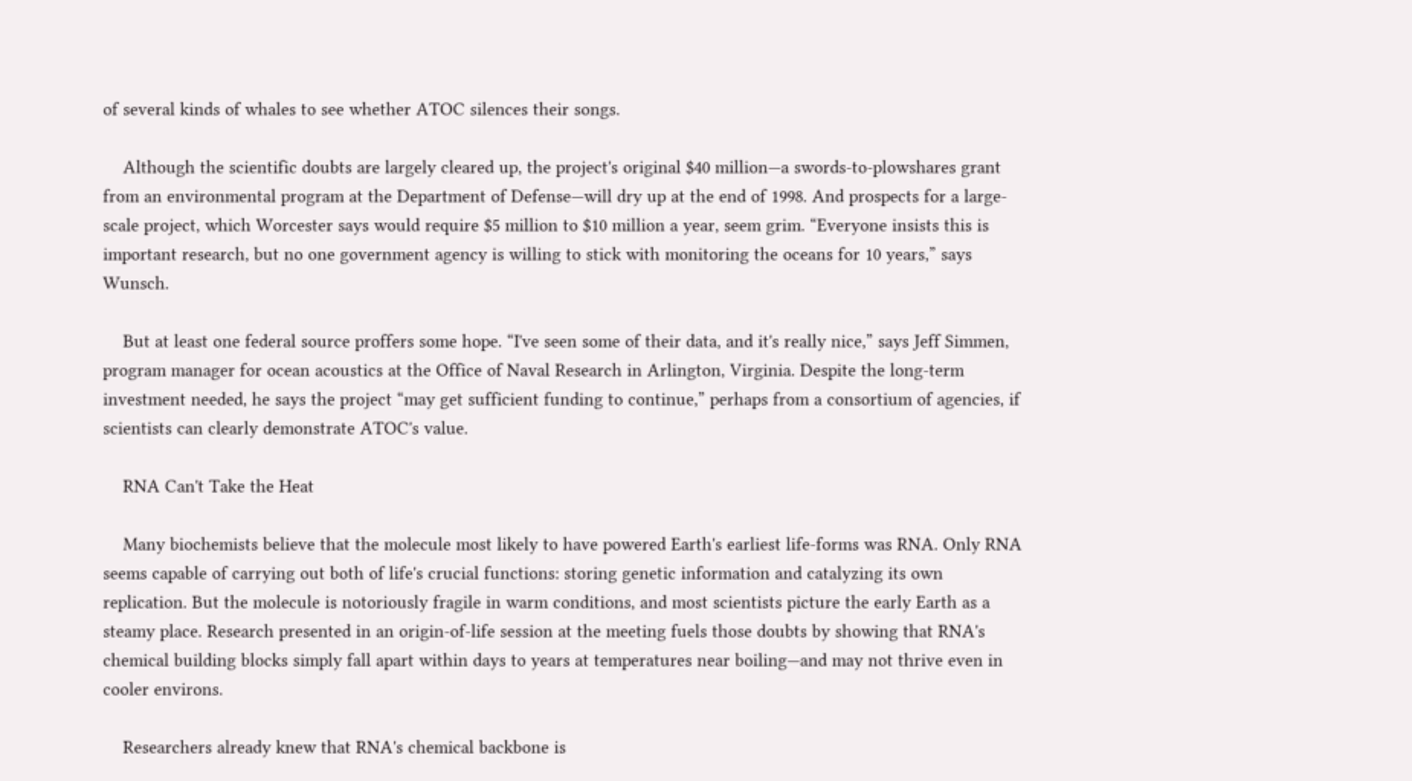of several kinds of whales to see whether ATOC silences their songs.

    Although the scientific doubts are largely cleared up, the project's original $40 million—a swords-to-plowshares grant from an environmental program at the Department of Defense—will dry up at the end of 1998. And prospects for a large-scale project, which Worcester says would require $5 million to $10 million a year, seem grim. “Everyone insists this is important research, but no one government agency is willing to stick with monitoring the oceans for 10 years,” says Wunsch.

    But at least one federal source proffers some hope. “I've seen some of their data, and it's really nice,” says Jeff Simmen, program manager for ocean acoustics at the Office of Naval Research in Arlington, Virginia. Despite the long-term investment needed, he says the project “may get sufficient funding to continue,” perhaps from a consortium of agencies, if scientists can clearly demonstrate ATOC's value.

    RNA Can't Take the Heat

    Many biochemists believe that the molecule most likely to have powered Earth's earliest life-forms was RNA. Only RNA seems capable of carrying out both of life's crucial functions: storing genetic information and catalyzing its own replication. But the molecule is notoriously fragile in warm conditions, and most scientists picture the early Earth as a steamy place. Research presented in an origin-of-life session at the meeting fuels those doubts by showing that RNA's chemical building blocks simply fall apart within days to years at temperatures near boiling—and may not thrive even in cooler environs.

    Researchers already knew that RNA's chemical backbone is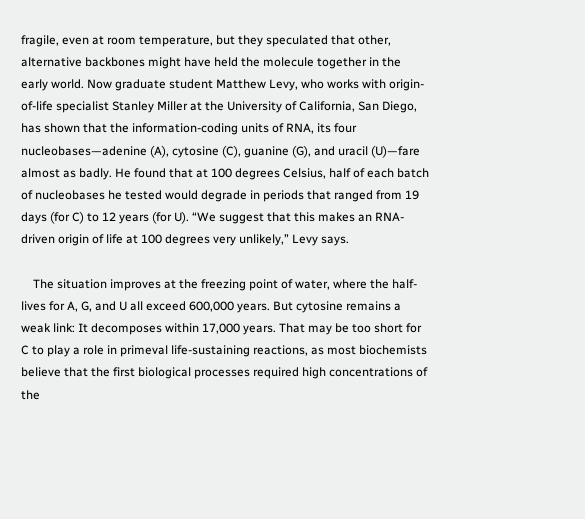fragile, even at room temperature, but they speculated that other, alternative backbones might have held the molecule together in the early world. Now graduate student Matthew Levy, who works with origin-of-life specialist Stanley Miller at the University of California, San Diego, has shown that the information-coding units of RNA, its four nucleobases—adenine (A), cytosine (C), guanine (G), and uracil (U)—fare almost as badly. He found that at 100 degrees Celsius, half of each batch of nucleobases he tested would degrade in periods that ranged from 19 days (for C) to 12 years (for U). “We suggest that this makes an RNA-driven origin of life at 100 degrees very unlikely,” Levy says.

    The situation improves at the freezing point of water, where the half-lives for A, G, and U all exceed 600,000 years. But cytosine remains a weak link: It decomposes within 17,000 years. That may be too short for C to play a role in primeval life-sustaining reactions, as most biochemists believe that the first biological processes required high concentrations of the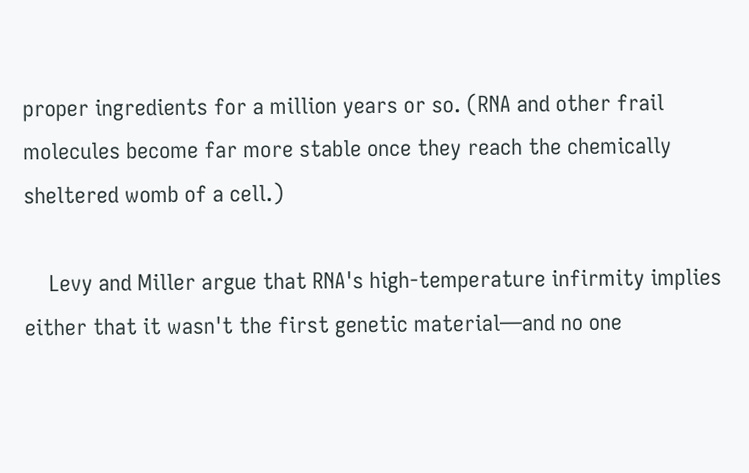proper ingredients for a million years or so. (RNA and other frail molecules become far more stable once they reach the chemically sheltered womb of a cell.)

    Levy and Miller argue that RNA's high-temperature infirmity implies either that it wasn't the first genetic material—and no one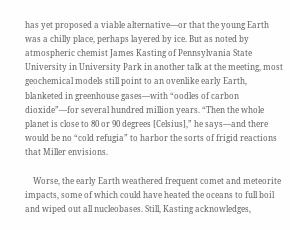has yet proposed a viable alternative—or that the young Earth was a chilly place, perhaps layered by ice. But as noted by atmospheric chemist James Kasting of Pennsylvania State University in University Park in another talk at the meeting, most geochemical models still point to an ovenlike early Earth, blanketed in greenhouse gases—with “oodles of carbon dioxide”—for several hundred million years. “Then the whole planet is close to 80 or 90 degrees [Celsius],” he says—and there would be no “cold refugia” to harbor the sorts of frigid reactions that Miller envisions.

    Worse, the early Earth weathered frequent comet and meteorite impacts, some of which could have heated the oceans to full boil and wiped out all nucleobases. Still, Kasting acknowledges,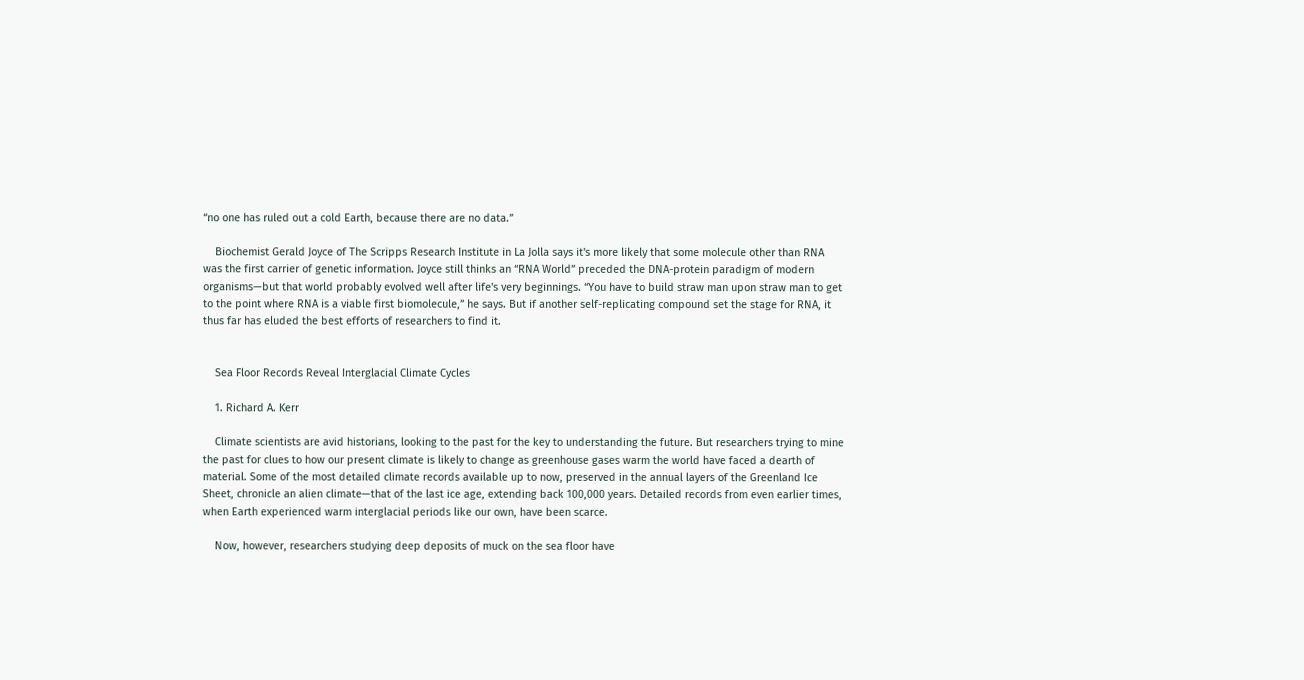“no one has ruled out a cold Earth, because there are no data.”

    Biochemist Gerald Joyce of The Scripps Research Institute in La Jolla says it's more likely that some molecule other than RNA was the first carrier of genetic information. Joyce still thinks an “RNA World” preceded the DNA-protein paradigm of modern organisms—but that world probably evolved well after life's very beginnings. “You have to build straw man upon straw man to get to the point where RNA is a viable first biomolecule,” he says. But if another self-replicating compound set the stage for RNA, it thus far has eluded the best efforts of researchers to find it.


    Sea Floor Records Reveal Interglacial Climate Cycles

    1. Richard A. Kerr

    Climate scientists are avid historians, looking to the past for the key to understanding the future. But researchers trying to mine the past for clues to how our present climate is likely to change as greenhouse gases warm the world have faced a dearth of material. Some of the most detailed climate records available up to now, preserved in the annual layers of the Greenland Ice Sheet, chronicle an alien climate—that of the last ice age, extending back 100,000 years. Detailed records from even earlier times, when Earth experienced warm interglacial periods like our own, have been scarce.

    Now, however, researchers studying deep deposits of muck on the sea floor have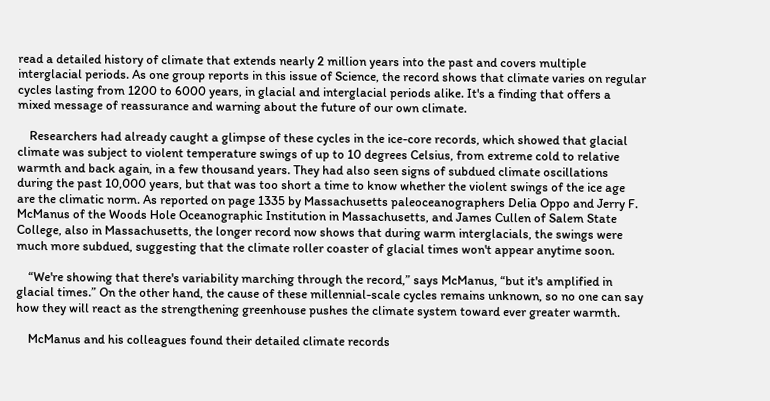read a detailed history of climate that extends nearly 2 million years into the past and covers multiple interglacial periods. As one group reports in this issue of Science, the record shows that climate varies on regular cycles lasting from 1200 to 6000 years, in glacial and interglacial periods alike. It's a finding that offers a mixed message of reassurance and warning about the future of our own climate.

    Researchers had already caught a glimpse of these cycles in the ice-core records, which showed that glacial climate was subject to violent temperature swings of up to 10 degrees Celsius, from extreme cold to relative warmth and back again, in a few thousand years. They had also seen signs of subdued climate oscillations during the past 10,000 years, but that was too short a time to know whether the violent swings of the ice age are the climatic norm. As reported on page 1335 by Massachusetts paleoceanographers Delia Oppo and Jerry F. McManus of the Woods Hole Oceanographic Institution in Massachusetts, and James Cullen of Salem State College, also in Massachusetts, the longer record now shows that during warm interglacials, the swings were much more subdued, suggesting that the climate roller coaster of glacial times won't appear anytime soon.

    “We're showing that there's variability marching through the record,” says McManus, “but it's amplified in glacial times.” On the other hand, the cause of these millennial-scale cycles remains unknown, so no one can say how they will react as the strengthening greenhouse pushes the climate system toward ever greater warmth.

    McManus and his colleagues found their detailed climate records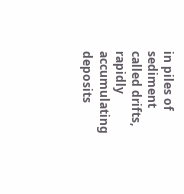in piles of sediment called drifts, rapidly accumulating deposits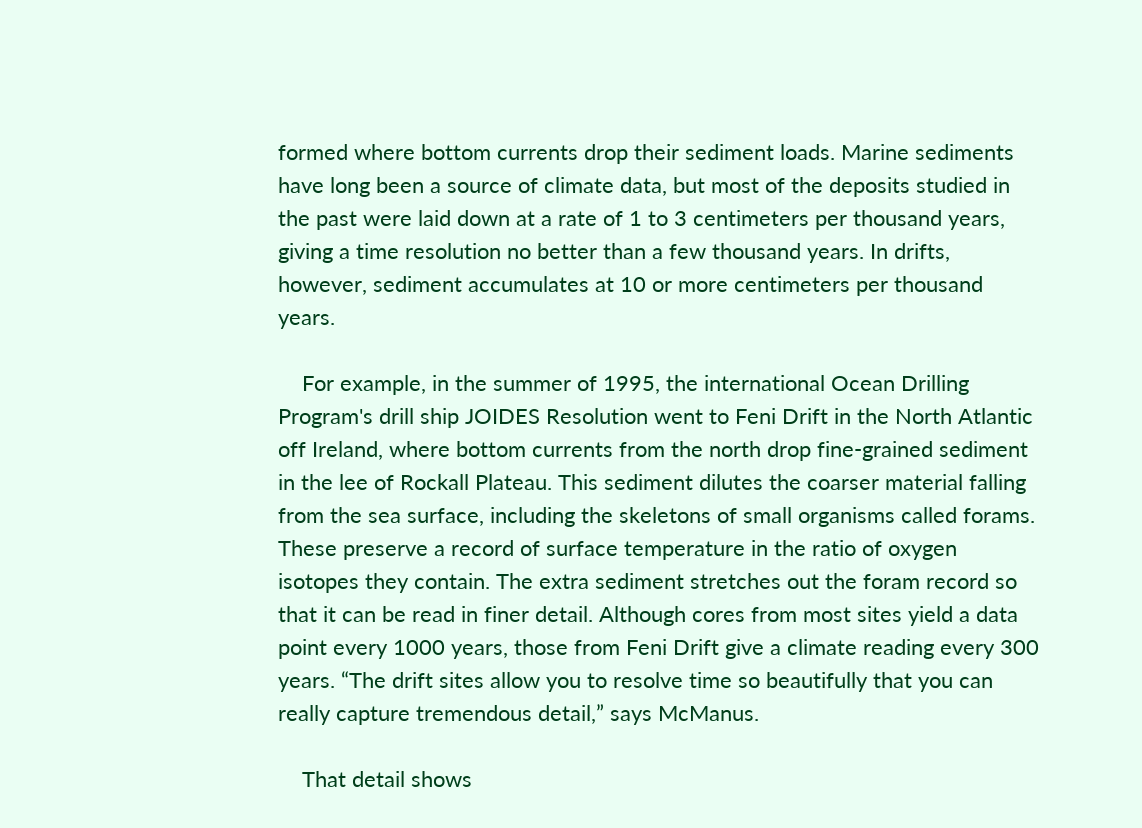formed where bottom currents drop their sediment loads. Marine sediments have long been a source of climate data, but most of the deposits studied in the past were laid down at a rate of 1 to 3 centimeters per thousand years, giving a time resolution no better than a few thousand years. In drifts, however, sediment accumulates at 10 or more centimeters per thousand years.

    For example, in the summer of 1995, the international Ocean Drilling Program's drill ship JOIDES Resolution went to Feni Drift in the North Atlantic off Ireland, where bottom currents from the north drop fine-grained sediment in the lee of Rockall Plateau. This sediment dilutes the coarser material falling from the sea surface, including the skeletons of small organisms called forams. These preserve a record of surface temperature in the ratio of oxygen isotopes they contain. The extra sediment stretches out the foram record so that it can be read in finer detail. Although cores from most sites yield a data point every 1000 years, those from Feni Drift give a climate reading every 300 years. “The drift sites allow you to resolve time so beautifully that you can really capture tremendous detail,” says McManus.

    That detail shows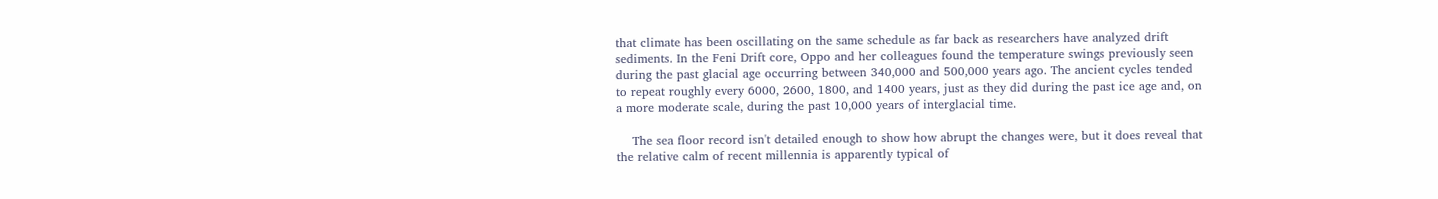that climate has been oscillating on the same schedule as far back as researchers have analyzed drift sediments. In the Feni Drift core, Oppo and her colleagues found the temperature swings previously seen during the past glacial age occurring between 340,000 and 500,000 years ago. The ancient cycles tended to repeat roughly every 6000, 2600, 1800, and 1400 years, just as they did during the past ice age and, on a more moderate scale, during the past 10,000 years of interglacial time.

    The sea floor record isn't detailed enough to show how abrupt the changes were, but it does reveal that the relative calm of recent millennia is apparently typical of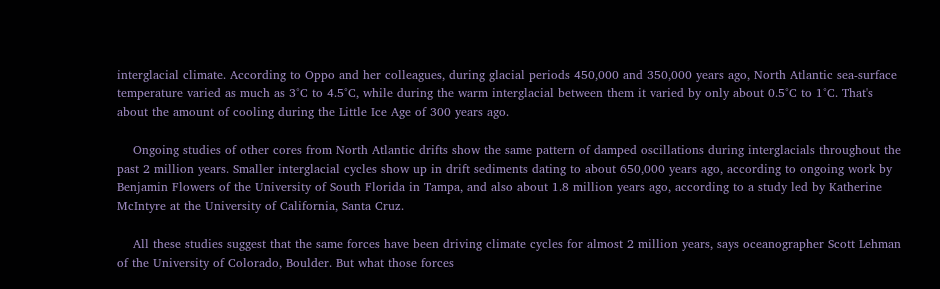interglacial climate. According to Oppo and her colleagues, during glacial periods 450,000 and 350,000 years ago, North Atlantic sea-surface temperature varied as much as 3°C to 4.5°C, while during the warm interglacial between them it varied by only about 0.5°C to 1°C. That's about the amount of cooling during the Little Ice Age of 300 years ago.

    Ongoing studies of other cores from North Atlantic drifts show the same pattern of damped oscillations during interglacials throughout the past 2 million years. Smaller interglacial cycles show up in drift sediments dating to about 650,000 years ago, according to ongoing work by Benjamin Flowers of the University of South Florida in Tampa, and also about 1.8 million years ago, according to a study led by Katherine McIntyre at the University of California, Santa Cruz.

    All these studies suggest that the same forces have been driving climate cycles for almost 2 million years, says oceanographer Scott Lehman of the University of Colorado, Boulder. But what those forces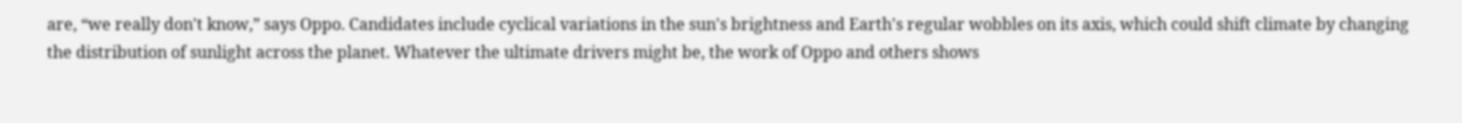are, “we really don't know,” says Oppo. Candidates include cyclical variations in the sun's brightness and Earth's regular wobbles on its axis, which could shift climate by changing the distribution of sunlight across the planet. Whatever the ultimate drivers might be, the work of Oppo and others shows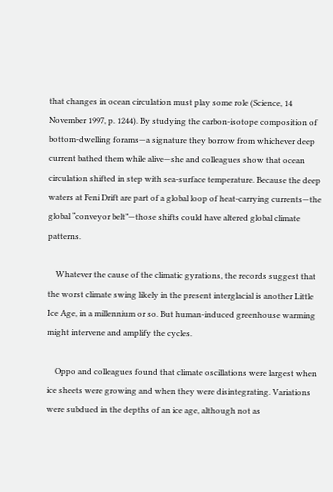that changes in ocean circulation must play some role (Science, 14 November 1997, p. 1244). By studying the carbon-isotope composition of bottom-dwelling forams—a signature they borrow from whichever deep current bathed them while alive—she and colleagues show that ocean circulation shifted in step with sea-surface temperature. Because the deep waters at Feni Drift are part of a global loop of heat-carrying currents—the global “conveyor belt”—those shifts could have altered global climate patterns.

    Whatever the cause of the climatic gyrations, the records suggest that the worst climate swing likely in the present interglacial is another Little Ice Age, in a millennium or so. But human-induced greenhouse warming might intervene and amplify the cycles.

    Oppo and colleagues found that climate oscillations were largest when ice sheets were growing and when they were disintegrating. Variations were subdued in the depths of an ice age, although not as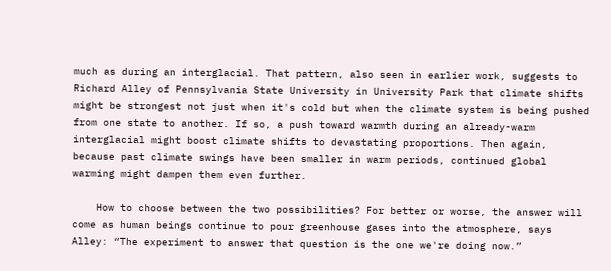much as during an interglacial. That pattern, also seen in earlier work, suggests to Richard Alley of Pennsylvania State University in University Park that climate shifts might be strongest not just when it's cold but when the climate system is being pushed from one state to another. If so, a push toward warmth during an already-warm interglacial might boost climate shifts to devastating proportions. Then again, because past climate swings have been smaller in warm periods, continued global warming might dampen them even further.

    How to choose between the two possibilities? For better or worse, the answer will come as human beings continue to pour greenhouse gases into the atmosphere, says Alley: “The experiment to answer that question is the one we're doing now.”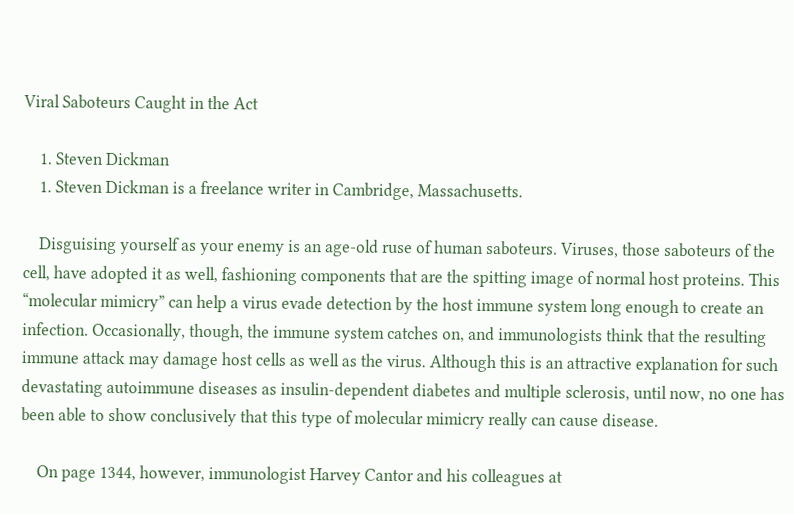Viral Saboteurs Caught in the Act

    1. Steven Dickman
    1. Steven Dickman is a freelance writer in Cambridge, Massachusetts.

    Disguising yourself as your enemy is an age-old ruse of human saboteurs. Viruses, those saboteurs of the cell, have adopted it as well, fashioning components that are the spitting image of normal host proteins. This “molecular mimicry” can help a virus evade detection by the host immune system long enough to create an infection. Occasionally, though, the immune system catches on, and immunologists think that the resulting immune attack may damage host cells as well as the virus. Although this is an attractive explanation for such devastating autoimmune diseases as insulin-dependent diabetes and multiple sclerosis, until now, no one has been able to show conclusively that this type of molecular mimicry really can cause disease.

    On page 1344, however, immunologist Harvey Cantor and his colleagues at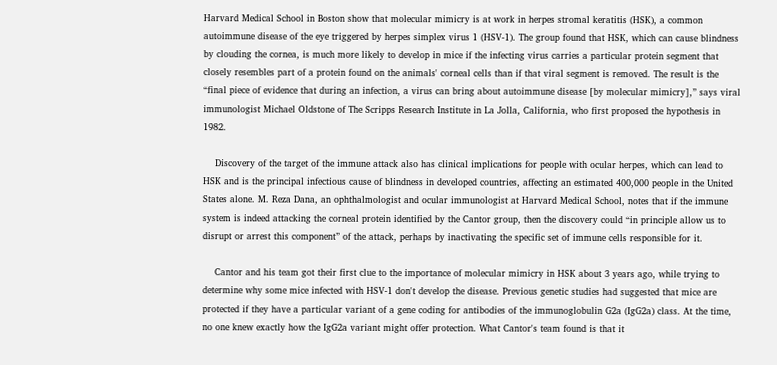Harvard Medical School in Boston show that molecular mimicry is at work in herpes stromal keratitis (HSK), a common autoimmune disease of the eye triggered by herpes simplex virus 1 (HSV-1). The group found that HSK, which can cause blindness by clouding the cornea, is much more likely to develop in mice if the infecting virus carries a particular protein segment that closely resembles part of a protein found on the animals' corneal cells than if that viral segment is removed. The result is the “final piece of evidence that during an infection, a virus can bring about autoimmune disease [by molecular mimicry],” says viral immunologist Michael Oldstone of The Scripps Research Institute in La Jolla, California, who first proposed the hypothesis in 1982.

    Discovery of the target of the immune attack also has clinical implications for people with ocular herpes, which can lead to HSK and is the principal infectious cause of blindness in developed countries, affecting an estimated 400,000 people in the United States alone. M. Reza Dana, an ophthalmologist and ocular immunologist at Harvard Medical School, notes that if the immune system is indeed attacking the corneal protein identified by the Cantor group, then the discovery could “in principle allow us to disrupt or arrest this component” of the attack, perhaps by inactivating the specific set of immune cells responsible for it.

    Cantor and his team got their first clue to the importance of molecular mimicry in HSK about 3 years ago, while trying to determine why some mice infected with HSV-1 don't develop the disease. Previous genetic studies had suggested that mice are protected if they have a particular variant of a gene coding for antibodies of the immunoglobulin G2a (IgG2a) class. At the time, no one knew exactly how the IgG2a variant might offer protection. What Cantor's team found is that it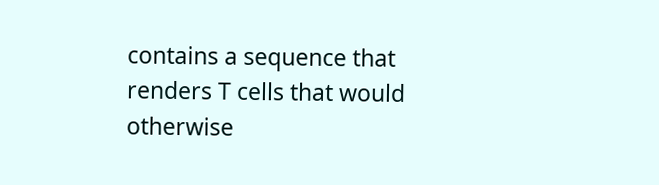contains a sequence that renders T cells that would otherwise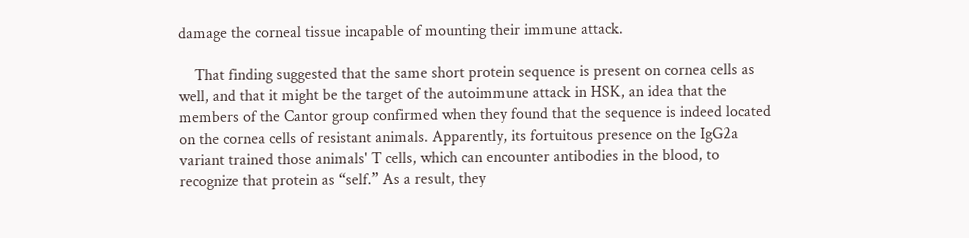damage the corneal tissue incapable of mounting their immune attack.

    That finding suggested that the same short protein sequence is present on cornea cells as well, and that it might be the target of the autoimmune attack in HSK, an idea that the members of the Cantor group confirmed when they found that the sequence is indeed located on the cornea cells of resistant animals. Apparently, its fortuitous presence on the IgG2a variant trained those animals' T cells, which can encounter antibodies in the blood, to recognize that protein as “self.” As a result, they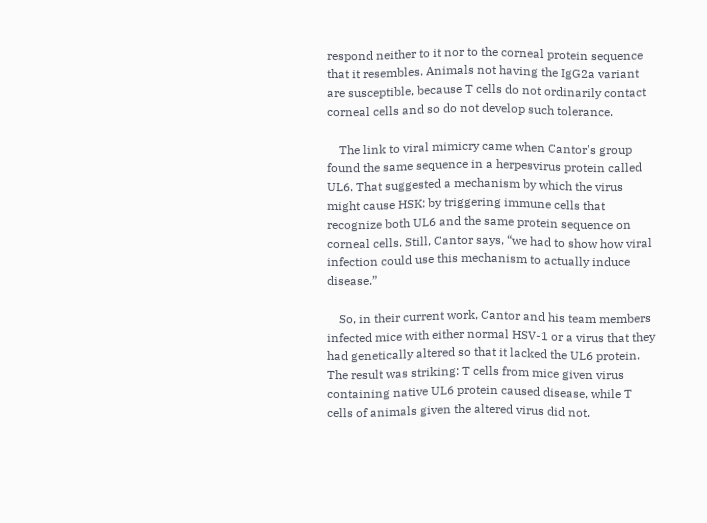respond neither to it nor to the corneal protein sequence that it resembles. Animals not having the IgG2a variant are susceptible, because T cells do not ordinarily contact corneal cells and so do not develop such tolerance.

    The link to viral mimicry came when Cantor's group found the same sequence in a herpesvirus protein called UL6. That suggested a mechanism by which the virus might cause HSK: by triggering immune cells that recognize both UL6 and the same protein sequence on corneal cells. Still, Cantor says, “we had to show how viral infection could use this mechanism to actually induce disease.”

    So, in their current work, Cantor and his team members infected mice with either normal HSV-1 or a virus that they had genetically altered so that it lacked the UL6 protein. The result was striking: T cells from mice given virus containing native UL6 protein caused disease, while T cells of animals given the altered virus did not.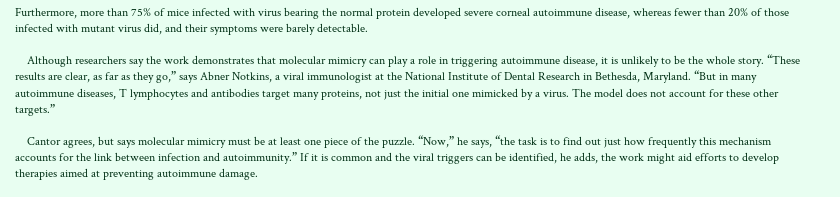Furthermore, more than 75% of mice infected with virus bearing the normal protein developed severe corneal autoimmune disease, whereas fewer than 20% of those infected with mutant virus did, and their symptoms were barely detectable.

    Although researchers say the work demonstrates that molecular mimicry can play a role in triggering autoimmune disease, it is unlikely to be the whole story. “These results are clear, as far as they go,” says Abner Notkins, a viral immunologist at the National Institute of Dental Research in Bethesda, Maryland. “But in many autoimmune diseases, T lymphocytes and antibodies target many proteins, not just the initial one mimicked by a virus. The model does not account for these other targets.”

    Cantor agrees, but says molecular mimicry must be at least one piece of the puzzle. “Now,” he says, “the task is to find out just how frequently this mechanism accounts for the link between infection and autoimmunity.” If it is common and the viral triggers can be identified, he adds, the work might aid efforts to develop therapies aimed at preventing autoimmune damage.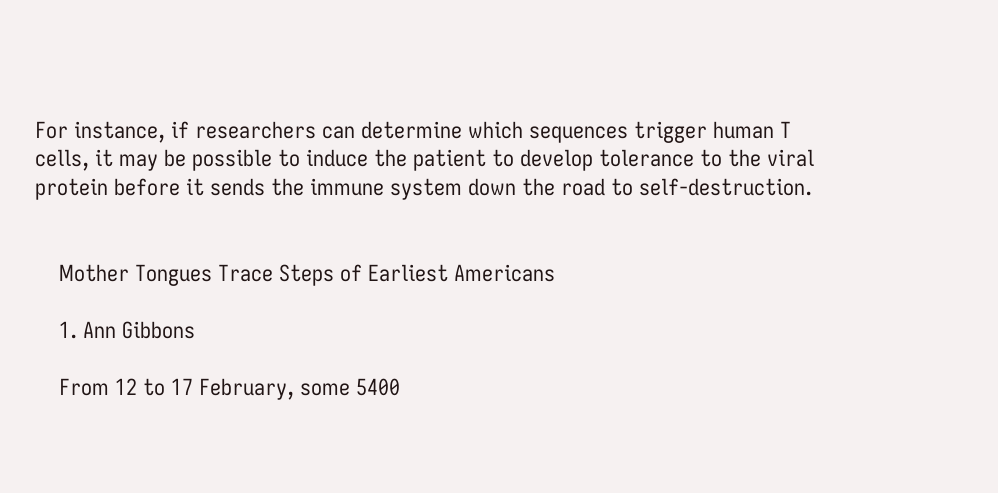For instance, if researchers can determine which sequences trigger human T cells, it may be possible to induce the patient to develop tolerance to the viral protein before it sends the immune system down the road to self-destruction.


    Mother Tongues Trace Steps of Earliest Americans

    1. Ann Gibbons

    From 12 to 17 February, some 5400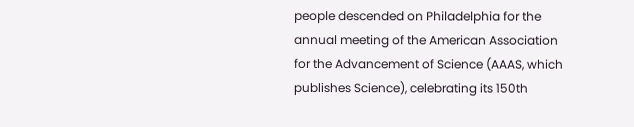people descended on Philadelphia for the annual meeting of the American Association for the Advancement of Science (AAAS, which publishes Science), celebrating its 150th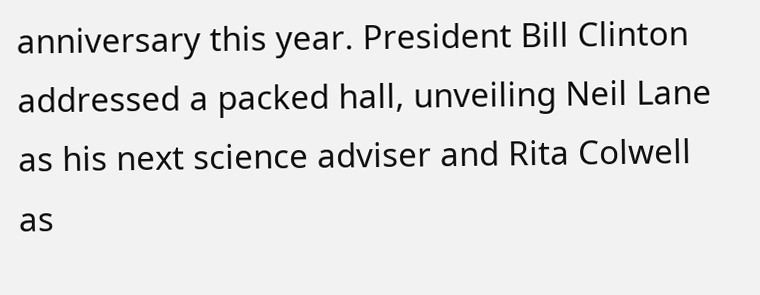anniversary this year. President Bill Clinton addressed a packed hall, unveiling Neil Lane as his next science adviser and Rita Colwell as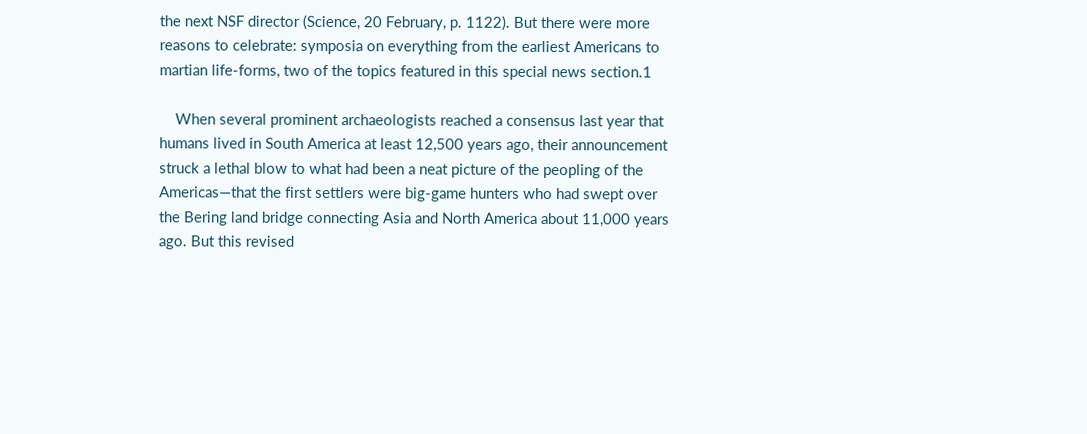the next NSF director (Science, 20 February, p. 1122). But there were more reasons to celebrate: symposia on everything from the earliest Americans to martian life-forms, two of the topics featured in this special news section.1

    When several prominent archaeologists reached a consensus last year that humans lived in South America at least 12,500 years ago, their announcement struck a lethal blow to what had been a neat picture of the peopling of the Americas—that the first settlers were big-game hunters who had swept over the Bering land bridge connecting Asia and North America about 11,000 years ago. But this revised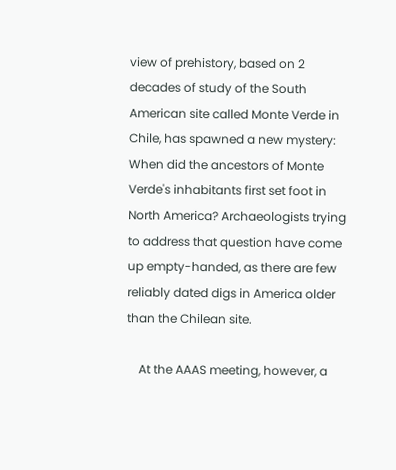view of prehistory, based on 2 decades of study of the South American site called Monte Verde in Chile, has spawned a new mystery: When did the ancestors of Monte Verde's inhabitants first set foot in North America? Archaeologists trying to address that question have come up empty-handed, as there are few reliably dated digs in America older than the Chilean site.

    At the AAAS meeting, however, a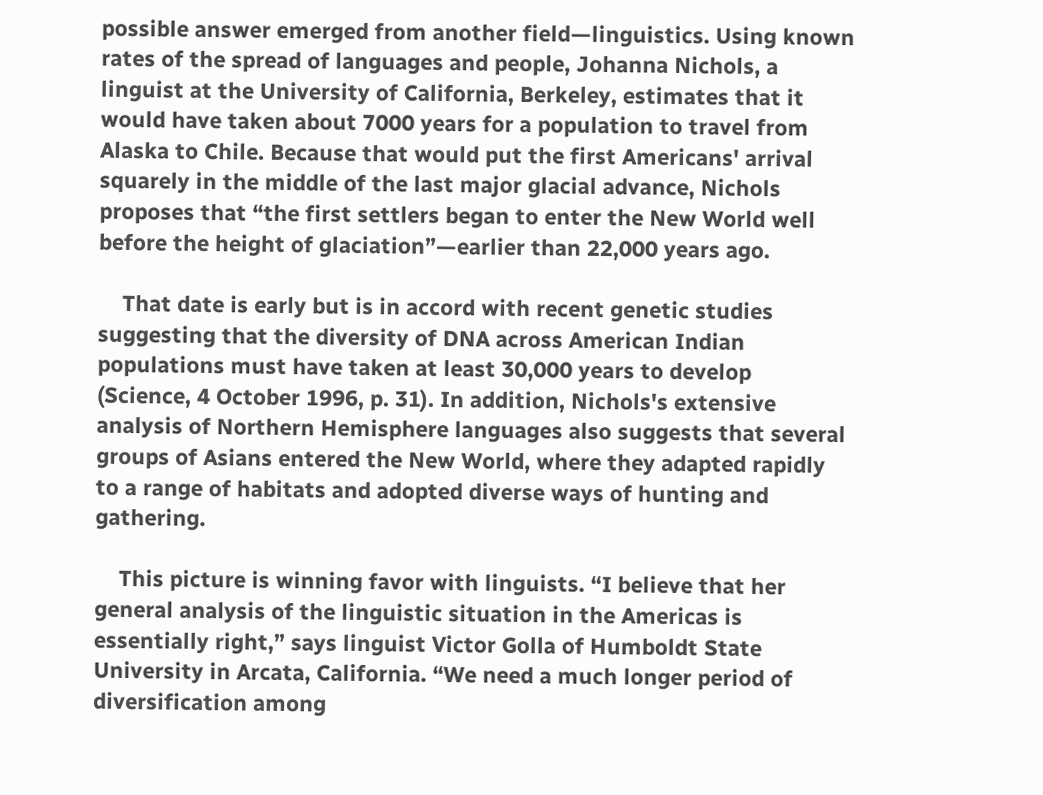possible answer emerged from another field—linguistics. Using known rates of the spread of languages and people, Johanna Nichols, a linguist at the University of California, Berkeley, estimates that it would have taken about 7000 years for a population to travel from Alaska to Chile. Because that would put the first Americans' arrival squarely in the middle of the last major glacial advance, Nichols proposes that “the first settlers began to enter the New World well before the height of glaciation”—earlier than 22,000 years ago.

    That date is early but is in accord with recent genetic studies suggesting that the diversity of DNA across American Indian populations must have taken at least 30,000 years to develop (Science, 4 October 1996, p. 31). In addition, Nichols's extensive analysis of Northern Hemisphere languages also suggests that several groups of Asians entered the New World, where they adapted rapidly to a range of habitats and adopted diverse ways of hunting and gathering.

    This picture is winning favor with linguists. “I believe that her general analysis of the linguistic situation in the Americas is essentially right,” says linguist Victor Golla of Humboldt State University in Arcata, California. “We need a much longer period of diversification among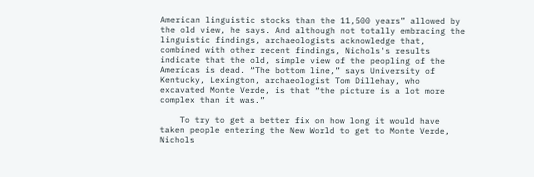American linguistic stocks than the 11,500 years” allowed by the old view, he says. And although not totally embracing the linguistic findings, archaeologists acknowledge that, combined with other recent findings, Nichols's results indicate that the old, simple view of the peopling of the Americas is dead. “The bottom line,” says University of Kentucky, Lexington, archaeologist Tom Dillehay, who excavated Monte Verde, is that “the picture is a lot more complex than it was.”

    To try to get a better fix on how long it would have taken people entering the New World to get to Monte Verde, Nichols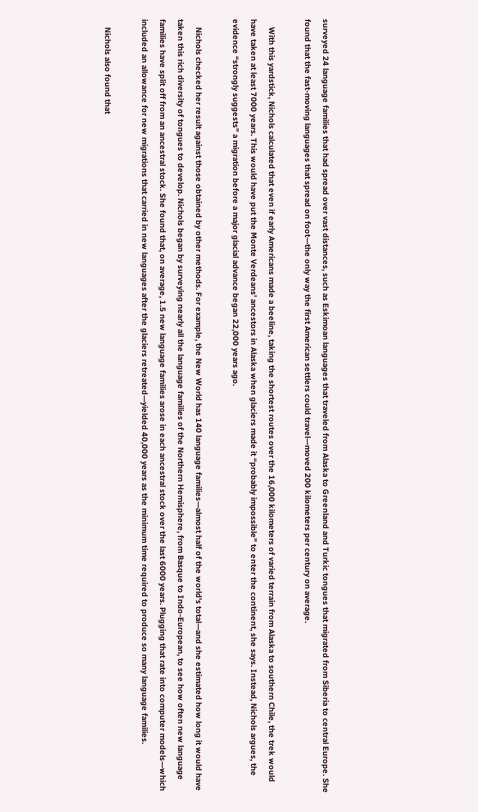surveyed 24 language families that had spread over vast distances, such as Eskimoan languages that traveled from Alaska to Greenland and Turkic tongues that migrated from Siberia to central Europe. She found that the fast-moving languages that spread on foot—the only way the first American settlers could travel—moved 200 kilometers per century on average.

    With this yardstick, Nichols calculated that even if early Americans made a beeline, taking the shortest routes over the 16,000 kilometers of varied terrain from Alaska to southern Chile, the trek would have taken at least 7000 years. This would have put the Monte Verdeans' ancestors in Alaska when glaciers made it “probably impossible” to enter the continent, she says. Instead, Nichols argues, the evidence “strongly suggests” a migration before a major glacial advance began 22,000 years ago.

    Nichols checked her result against those obtained by other methods. For example, the New World has 140 language families—almost half of the world's total—and she estimated how long it would have taken this rich diversity of tongues to develop. Nichols began by surveying nearly all the language families of the Northern Hemisphere, from Basque to Indo-European, to see how often new language families have split off from an ancestral stock. She found that, on average, 1.5 new language families arose in each ancestral stock over the last 6000 years. Plugging that rate into computer models—which included an allowance for new migrations that carried in new languages after the glaciers retreated—yielded 40,000 years as the minimum time required to produce so many language families.

    Nichols also found that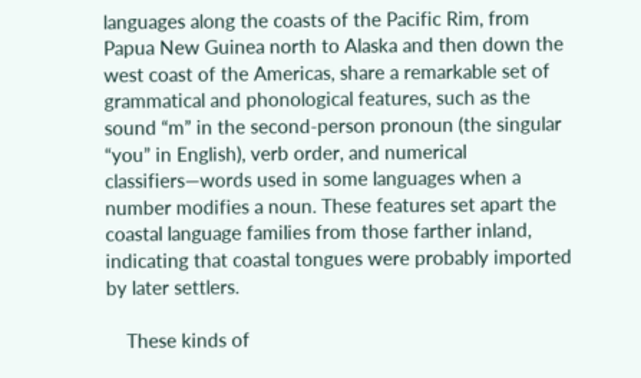languages along the coasts of the Pacific Rim, from Papua New Guinea north to Alaska and then down the west coast of the Americas, share a remarkable set of grammatical and phonological features, such as the sound “m” in the second-person pronoun (the singular “you” in English), verb order, and numerical classifiers—words used in some languages when a number modifies a noun. These features set apart the coastal language families from those farther inland, indicating that coastal tongues were probably imported by later settlers.

    These kinds of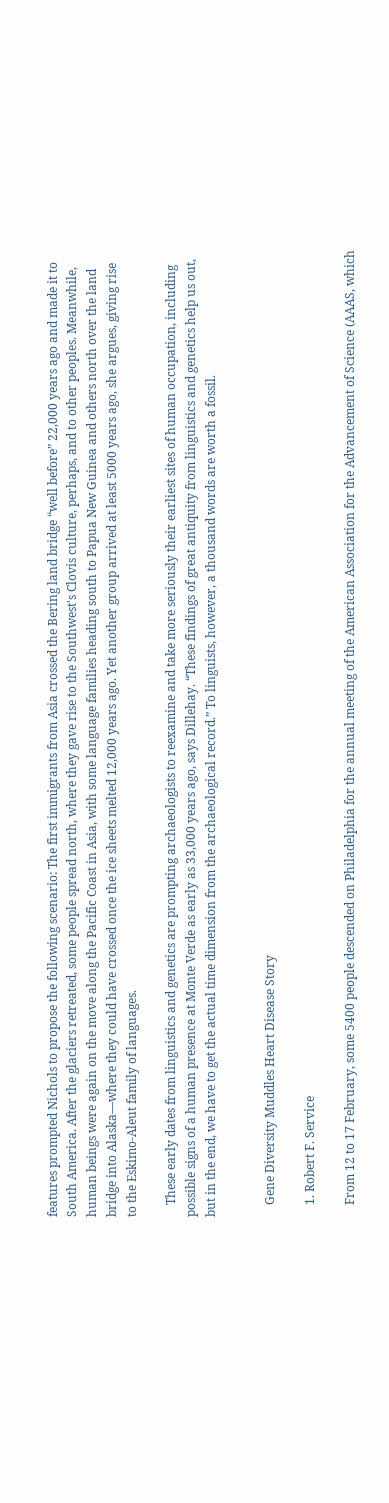features prompted Nichols to propose the following scenario: The first immigrants from Asia crossed the Bering land bridge “well before” 22,000 years ago and made it to South America. After the glaciers retreated, some people spread north, where they gave rise to the Southwest's Clovis culture, perhaps, and to other peoples. Meanwhile, human beings were again on the move along the Pacific Coast in Asia, with some language families heading south to Papua New Guinea and others north over the land bridge into Alaska—where they could have crossed once the ice sheets melted 12,000 years ago. Yet another group arrived at least 5000 years ago, she argues, giving rise to the Eskimo-Aleut family of languages.

    These early dates from linguistics and genetics are prompting archaeologists to reexamine and take more seriously their earliest sites of human occupation, including possible signs of a human presence at Monte Verde as early as 33,000 years ago, says Dillehay. “These findings of great antiquity from linguistics and genetics help us out, but in the end, we have to get the actual time dimension from the archaeological record.” To linguists, however, a thousand words are worth a fossil.


    Gene Diversity Muddles Heart Disease Story

    1. Robert F. Service

    From 12 to 17 February, some 5400 people descended on Philadelphia for the annual meeting of the American Association for the Advancement of Science (AAAS, which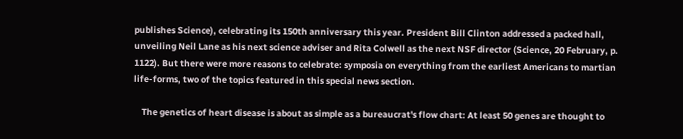publishes Science), celebrating its 150th anniversary this year. President Bill Clinton addressed a packed hall, unveiling Neil Lane as his next science adviser and Rita Colwell as the next NSF director (Science, 20 February, p. 1122). But there were more reasons to celebrate: symposia on everything from the earliest Americans to martian life-forms, two of the topics featured in this special news section.

    The genetics of heart disease is about as simple as a bureaucrat's flow chart: At least 50 genes are thought to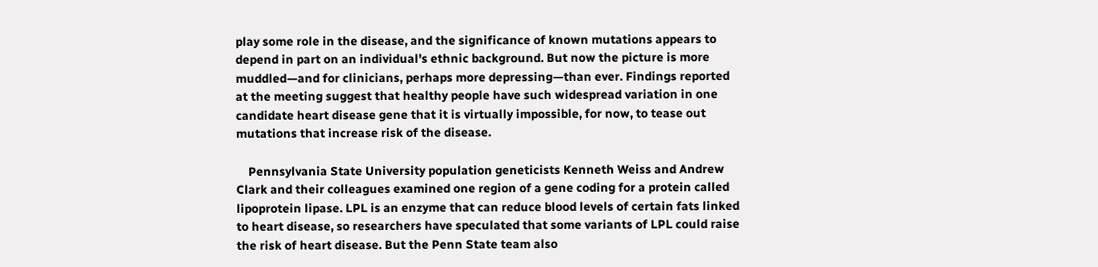play some role in the disease, and the significance of known mutations appears to depend in part on an individual's ethnic background. But now the picture is more muddled—and for clinicians, perhaps more depressing—than ever. Findings reported at the meeting suggest that healthy people have such widespread variation in one candidate heart disease gene that it is virtually impossible, for now, to tease out mutations that increase risk of the disease.

    Pennsylvania State University population geneticists Kenneth Weiss and Andrew Clark and their colleagues examined one region of a gene coding for a protein called lipoprotein lipase. LPL is an enzyme that can reduce blood levels of certain fats linked to heart disease, so researchers have speculated that some variants of LPL could raise the risk of heart disease. But the Penn State team also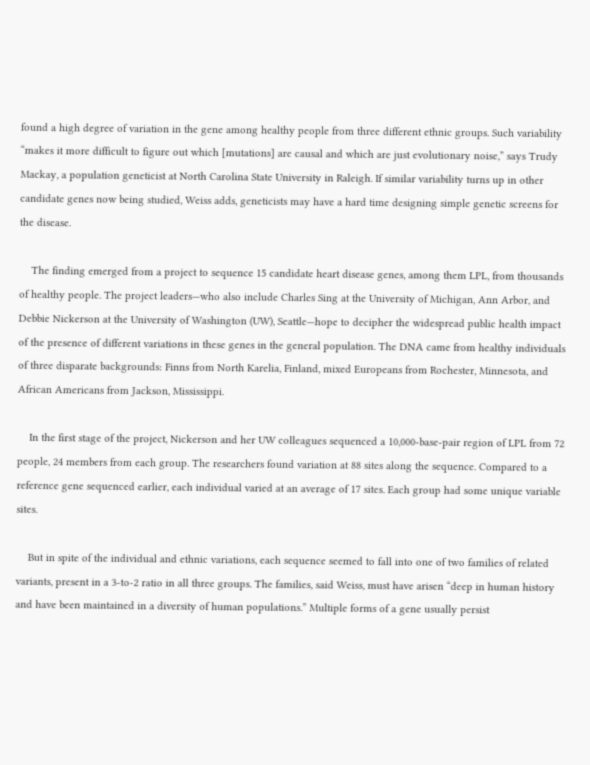found a high degree of variation in the gene among healthy people from three different ethnic groups. Such variability “makes it more difficult to figure out which [mutations] are causal and which are just evolutionary noise,” says Trudy Mackay, a population geneticist at North Carolina State University in Raleigh. If similar variability turns up in other candidate genes now being studied, Weiss adds, geneticists may have a hard time designing simple genetic screens for the disease.

    The finding emerged from a project to sequence 15 candidate heart disease genes, among them LPL, from thousands of healthy people. The project leaders—who also include Charles Sing at the University of Michigan, Ann Arbor, and Debbie Nickerson at the University of Washington (UW), Seattle—hope to decipher the widespread public health impact of the presence of different variations in these genes in the general population. The DNA came from healthy individuals of three disparate backgrounds: Finns from North Karelia, Finland, mixed Europeans from Rochester, Minnesota, and African Americans from Jackson, Mississippi.

    In the first stage of the project, Nickerson and her UW colleagues sequenced a 10,000-base-pair region of LPL from 72 people, 24 members from each group. The researchers found variation at 88 sites along the sequence. Compared to a reference gene sequenced earlier, each individual varied at an average of 17 sites. Each group had some unique variable sites.

    But in spite of the individual and ethnic variations, each sequence seemed to fall into one of two families of related variants, present in a 3-to-2 ratio in all three groups. The families, said Weiss, must have arisen “deep in human history and have been maintained in a diversity of human populations.” Multiple forms of a gene usually persist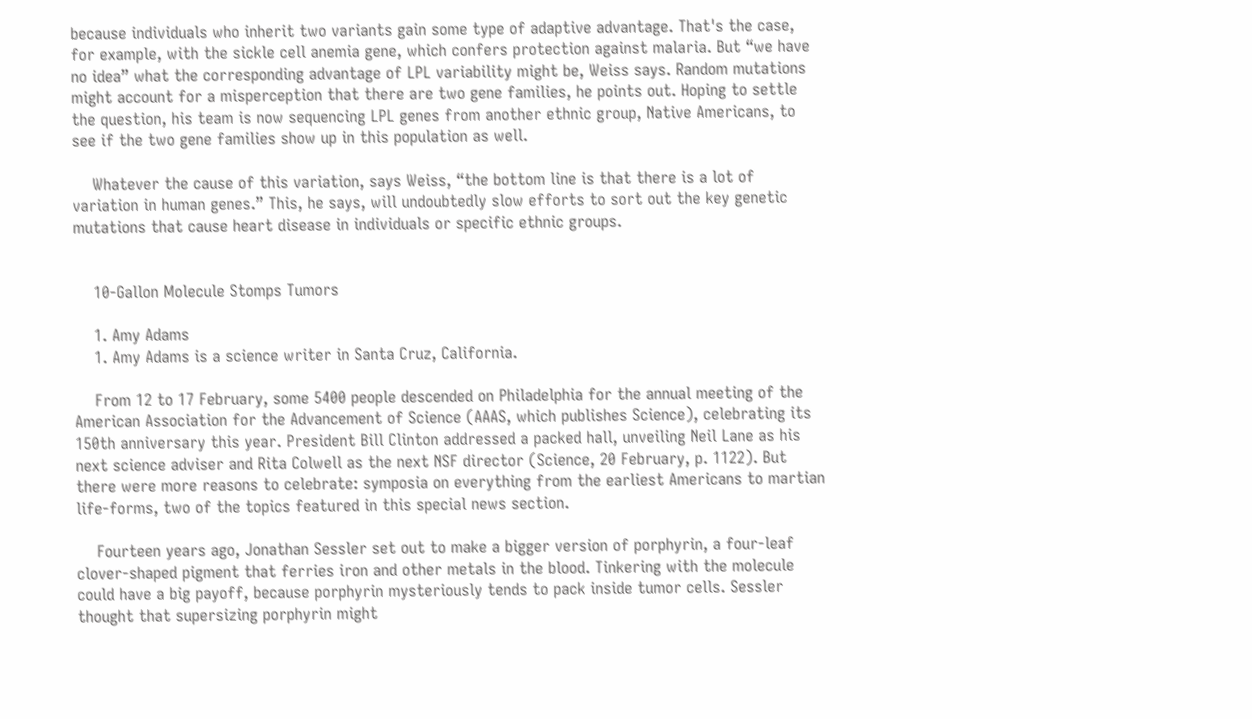because individuals who inherit two variants gain some type of adaptive advantage. That's the case, for example, with the sickle cell anemia gene, which confers protection against malaria. But “we have no idea” what the corresponding advantage of LPL variability might be, Weiss says. Random mutations might account for a misperception that there are two gene families, he points out. Hoping to settle the question, his team is now sequencing LPL genes from another ethnic group, Native Americans, to see if the two gene families show up in this population as well.

    Whatever the cause of this variation, says Weiss, “the bottom line is that there is a lot of variation in human genes.” This, he says, will undoubtedly slow efforts to sort out the key genetic mutations that cause heart disease in individuals or specific ethnic groups.


    10-Gallon Molecule Stomps Tumors

    1. Amy Adams
    1. Amy Adams is a science writer in Santa Cruz, California.

    From 12 to 17 February, some 5400 people descended on Philadelphia for the annual meeting of the American Association for the Advancement of Science (AAAS, which publishes Science), celebrating its 150th anniversary this year. President Bill Clinton addressed a packed hall, unveiling Neil Lane as his next science adviser and Rita Colwell as the next NSF director (Science, 20 February, p. 1122). But there were more reasons to celebrate: symposia on everything from the earliest Americans to martian life-forms, two of the topics featured in this special news section.

    Fourteen years ago, Jonathan Sessler set out to make a bigger version of porphyrin, a four-leaf clover-shaped pigment that ferries iron and other metals in the blood. Tinkering with the molecule could have a big payoff, because porphyrin mysteriously tends to pack inside tumor cells. Sessler thought that supersizing porphyrin might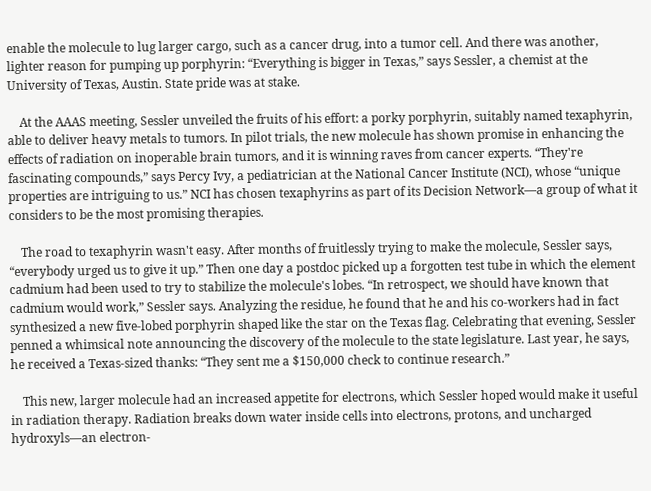enable the molecule to lug larger cargo, such as a cancer drug, into a tumor cell. And there was another, lighter reason for pumping up porphyrin: “Everything is bigger in Texas,” says Sessler, a chemist at the University of Texas, Austin. State pride was at stake.

    At the AAAS meeting, Sessler unveiled the fruits of his effort: a porky porphyrin, suitably named texaphyrin, able to deliver heavy metals to tumors. In pilot trials, the new molecule has shown promise in enhancing the effects of radiation on inoperable brain tumors, and it is winning raves from cancer experts. “They're fascinating compounds,” says Percy Ivy, a pediatrician at the National Cancer Institute (NCI), whose “unique properties are intriguing to us.” NCI has chosen texaphyrins as part of its Decision Network—a group of what it considers to be the most promising therapies.

    The road to texaphyrin wasn't easy. After months of fruitlessly trying to make the molecule, Sessler says, “everybody urged us to give it up.” Then one day a postdoc picked up a forgotten test tube in which the element cadmium had been used to try to stabilize the molecule's lobes. “In retrospect, we should have known that cadmium would work,” Sessler says. Analyzing the residue, he found that he and his co-workers had in fact synthesized a new five-lobed porphyrin shaped like the star on the Texas flag. Celebrating that evening, Sessler penned a whimsical note announcing the discovery of the molecule to the state legislature. Last year, he says, he received a Texas-sized thanks: “They sent me a $150,000 check to continue research.”

    This new, larger molecule had an increased appetite for electrons, which Sessler hoped would make it useful in radiation therapy. Radiation breaks down water inside cells into electrons, protons, and uncharged hydroxyls—an electron-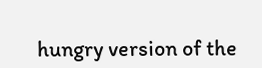hungry version of the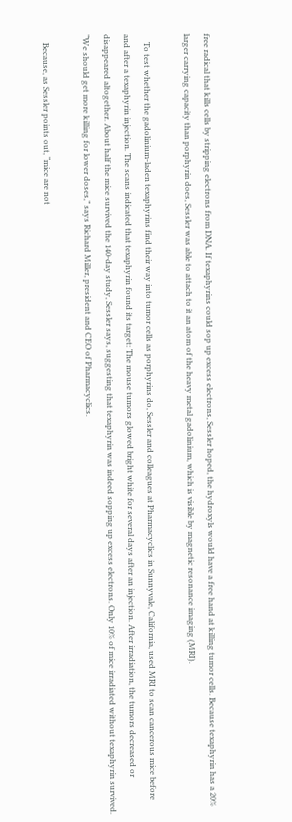free radical that kills cells by stripping electrons from DNA. If texaphyrins could sop up excess electrons, Sessler hoped, the hydroxyls would have a free hand at killing tumor cells. Because texaphyrin has a 20% larger carrying capacity than porphyrin does, Sessler was able to attach to it an atom of the heavy metal gadolinium, which is visible by magnetic resonance imaging (MRI).

    To test whether the gadolinium-laden texaphyrins find their way into tumor cells as porphyrins do, Sessler and colleagues at Pharmacyclics in Sunnyvale, California, used MRI to scan cancerous mice before and after a texaphyrin injection. The scans indicated that texaphyrin found its target: The mouse tumors glowed bright white for several days after an injection. After irradiation, the tumors decreased or disappeared altogether. About half the mice survived the 140-day study, Sessler says, suggesting that texaphyrin was indeed sopping up excess electrons. Only 10% of mice irradiated without texaphyrin survived. “We should get more killing for lower doses,” says Richard Miller, president and CEO of Pharmacyclics.

    Because, as Sessler points out, “mice are not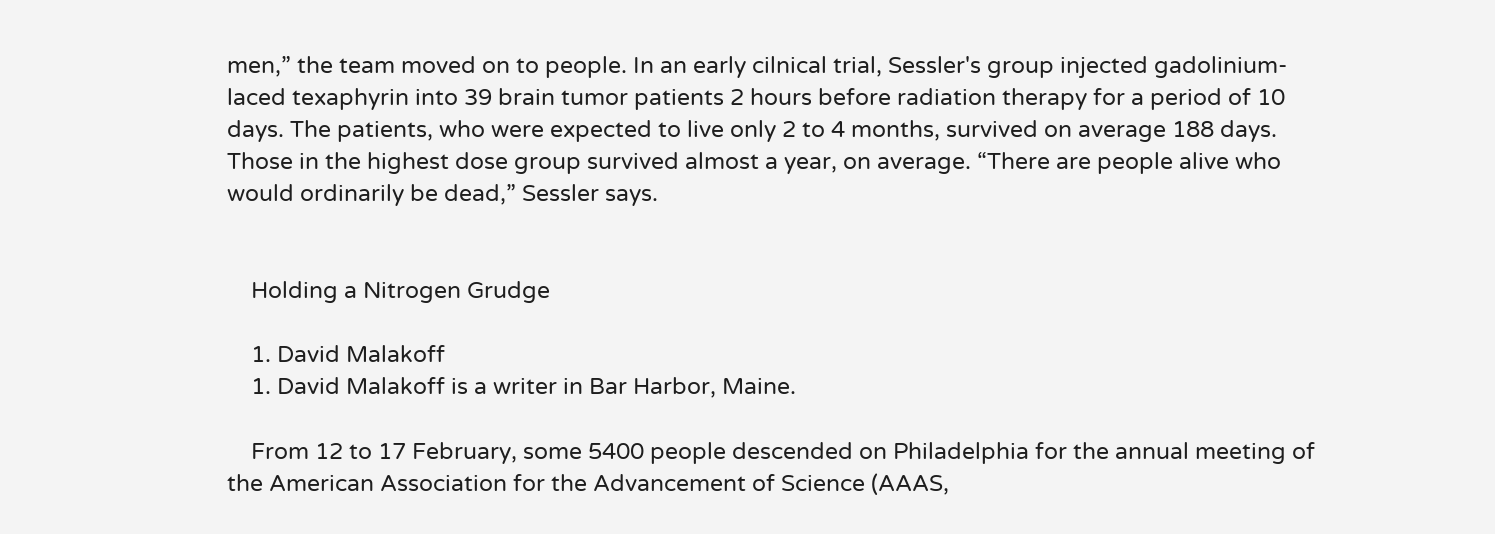men,” the team moved on to people. In an early cilnical trial, Sessler's group injected gadolinium-laced texaphyrin into 39 brain tumor patients 2 hours before radiation therapy for a period of 10 days. The patients, who were expected to live only 2 to 4 months, survived on average 188 days. Those in the highest dose group survived almost a year, on average. “There are people alive who would ordinarily be dead,” Sessler says.


    Holding a Nitrogen Grudge

    1. David Malakoff
    1. David Malakoff is a writer in Bar Harbor, Maine.

    From 12 to 17 February, some 5400 people descended on Philadelphia for the annual meeting of the American Association for the Advancement of Science (AAAS,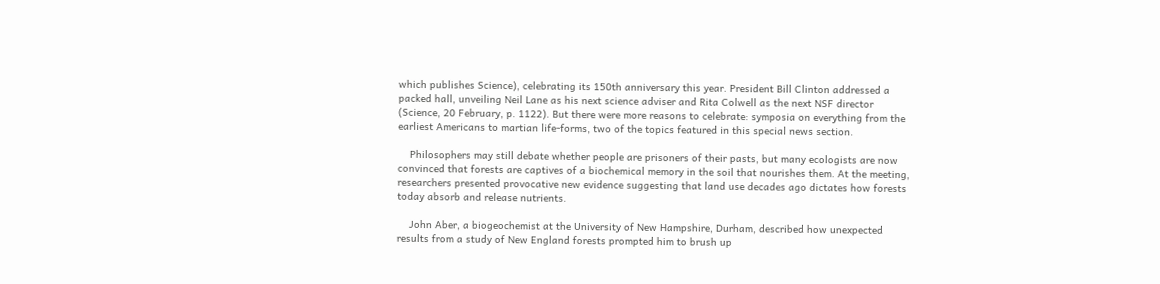which publishes Science), celebrating its 150th anniversary this year. President Bill Clinton addressed a packed hall, unveiling Neil Lane as his next science adviser and Rita Colwell as the next NSF director (Science, 20 February, p. 1122). But there were more reasons to celebrate: symposia on everything from the earliest Americans to martian life-forms, two of the topics featured in this special news section.

    Philosophers may still debate whether people are prisoners of their pasts, but many ecologists are now convinced that forests are captives of a biochemical memory in the soil that nourishes them. At the meeting, researchers presented provocative new evidence suggesting that land use decades ago dictates how forests today absorb and release nutrients.

    John Aber, a biogeochemist at the University of New Hampshire, Durham, described how unexpected results from a study of New England forests prompted him to brush up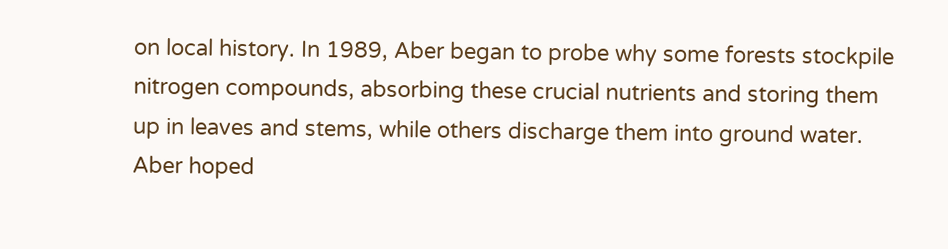on local history. In 1989, Aber began to probe why some forests stockpile nitrogen compounds, absorbing these crucial nutrients and storing them up in leaves and stems, while others discharge them into ground water. Aber hoped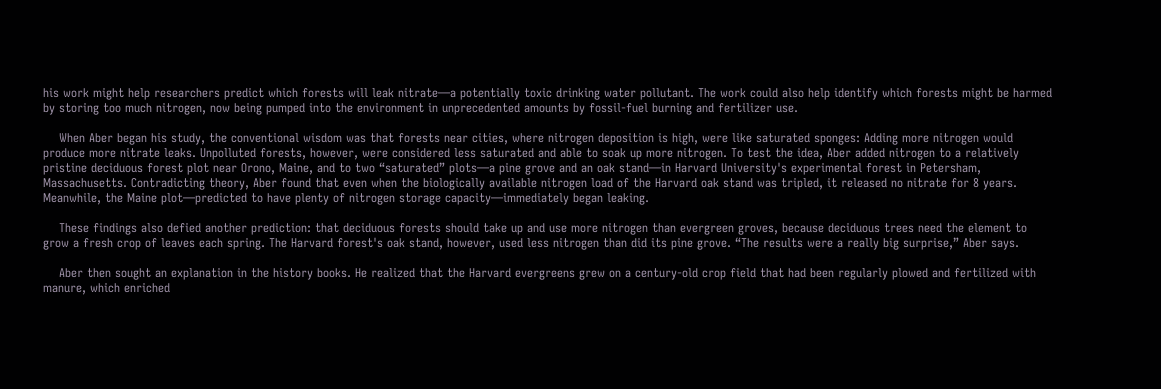his work might help researchers predict which forests will leak nitrate—a potentially toxic drinking water pollutant. The work could also help identify which forests might be harmed by storing too much nitrogen, now being pumped into the environment in unprecedented amounts by fossil-fuel burning and fertilizer use.

    When Aber began his study, the conventional wisdom was that forests near cities, where nitrogen deposition is high, were like saturated sponges: Adding more nitrogen would produce more nitrate leaks. Unpolluted forests, however, were considered less saturated and able to soak up more nitrogen. To test the idea, Aber added nitrogen to a relatively pristine deciduous forest plot near Orono, Maine, and to two “saturated” plots—a pine grove and an oak stand—in Harvard University's experimental forest in Petersham, Massachusetts. Contradicting theory, Aber found that even when the biologically available nitrogen load of the Harvard oak stand was tripled, it released no nitrate for 8 years. Meanwhile, the Maine plot—predicted to have plenty of nitrogen storage capacity—immediately began leaking.

    These findings also defied another prediction: that deciduous forests should take up and use more nitrogen than evergreen groves, because deciduous trees need the element to grow a fresh crop of leaves each spring. The Harvard forest's oak stand, however, used less nitrogen than did its pine grove. “The results were a really big surprise,” Aber says.

    Aber then sought an explanation in the history books. He realized that the Harvard evergreens grew on a century-old crop field that had been regularly plowed and fertilized with manure, which enriched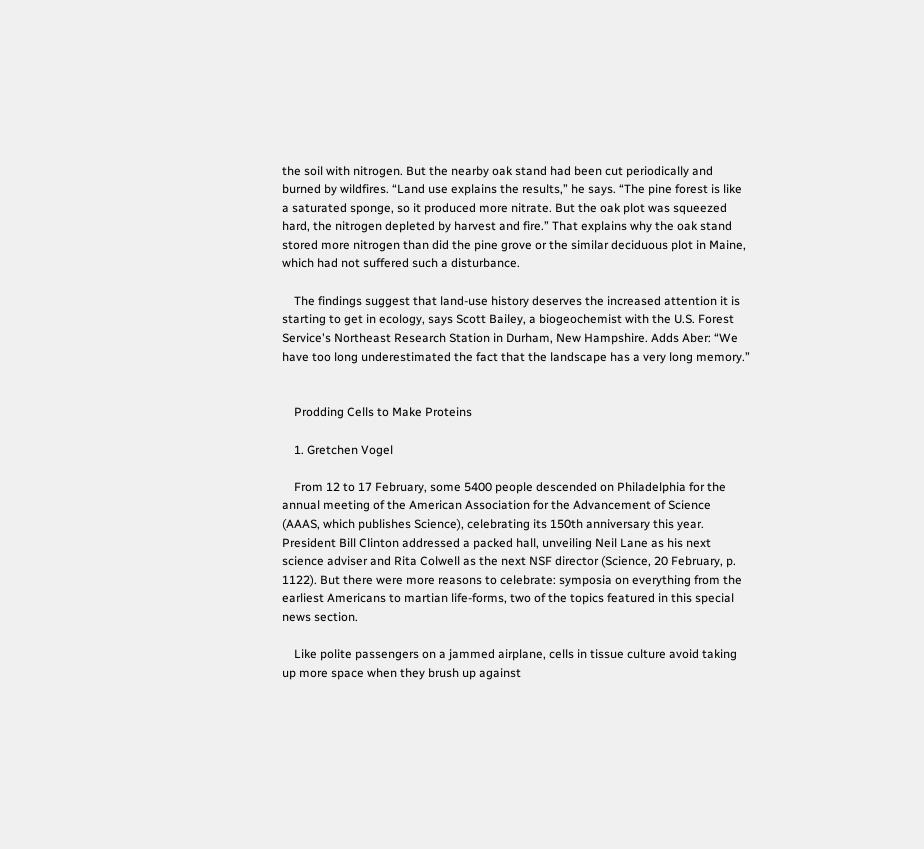the soil with nitrogen. But the nearby oak stand had been cut periodically and burned by wildfires. “Land use explains the results,” he says. “The pine forest is like a saturated sponge, so it produced more nitrate. But the oak plot was squeezed hard, the nitrogen depleted by harvest and fire.” That explains why the oak stand stored more nitrogen than did the pine grove or the similar deciduous plot in Maine, which had not suffered such a disturbance.

    The findings suggest that land-use history deserves the increased attention it is starting to get in ecology, says Scott Bailey, a biogeochemist with the U.S. Forest Service's Northeast Research Station in Durham, New Hampshire. Adds Aber: “We have too long underestimated the fact that the landscape has a very long memory.”


    Prodding Cells to Make Proteins

    1. Gretchen Vogel

    From 12 to 17 February, some 5400 people descended on Philadelphia for the annual meeting of the American Association for the Advancement of Science (AAAS, which publishes Science), celebrating its 150th anniversary this year. President Bill Clinton addressed a packed hall, unveiling Neil Lane as his next science adviser and Rita Colwell as the next NSF director (Science, 20 February, p. 1122). But there were more reasons to celebrate: symposia on everything from the earliest Americans to martian life-forms, two of the topics featured in this special news section.

    Like polite passengers on a jammed airplane, cells in tissue culture avoid taking up more space when they brush up against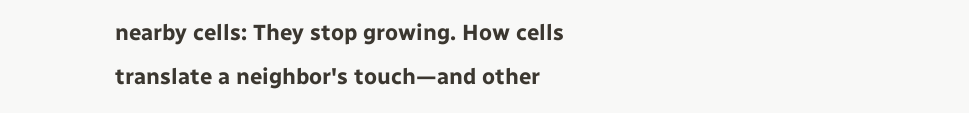nearby cells: They stop growing. How cells translate a neighbor's touch—and other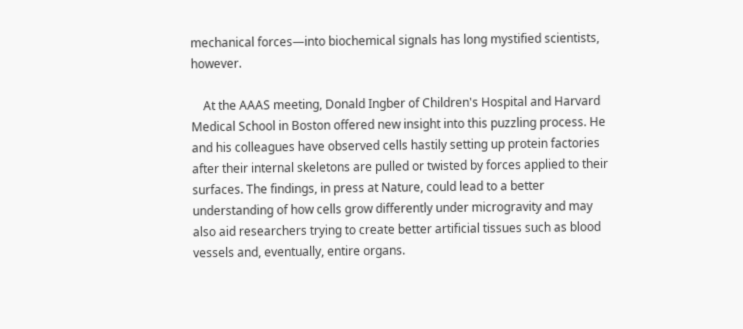mechanical forces—into biochemical signals has long mystified scientists, however.

    At the AAAS meeting, Donald Ingber of Children's Hospital and Harvard Medical School in Boston offered new insight into this puzzling process. He and his colleagues have observed cells hastily setting up protein factories after their internal skeletons are pulled or twisted by forces applied to their surfaces. The findings, in press at Nature, could lead to a better understanding of how cells grow differently under microgravity and may also aid researchers trying to create better artificial tissues such as blood vessels and, eventually, entire organs.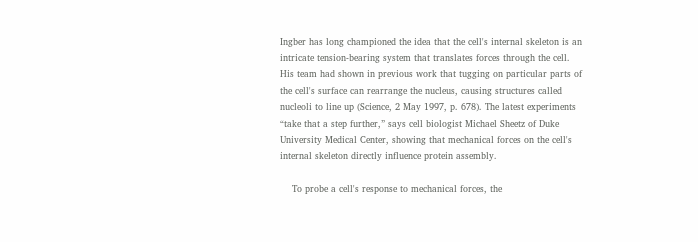Ingber has long championed the idea that the cell's internal skeleton is an intricate tension-bearing system that translates forces through the cell. His team had shown in previous work that tugging on particular parts of the cell's surface can rearrange the nucleus, causing structures called nucleoli to line up (Science, 2 May 1997, p. 678). The latest experiments “take that a step further,” says cell biologist Michael Sheetz of Duke University Medical Center, showing that mechanical forces on the cell's internal skeleton directly influence protein assembly.

    To probe a cell's response to mechanical forces, the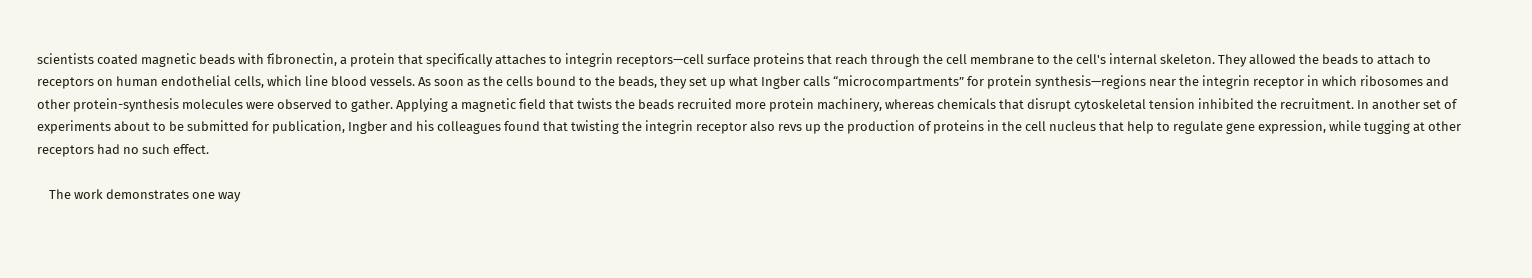scientists coated magnetic beads with fibronectin, a protein that specifically attaches to integrin receptors—cell surface proteins that reach through the cell membrane to the cell's internal skeleton. They allowed the beads to attach to receptors on human endothelial cells, which line blood vessels. As soon as the cells bound to the beads, they set up what Ingber calls “microcompartments” for protein synthesis—regions near the integrin receptor in which ribosomes and other protein-synthesis molecules were observed to gather. Applying a magnetic field that twists the beads recruited more protein machinery, whereas chemicals that disrupt cytoskeletal tension inhibited the recruitment. In another set of experiments about to be submitted for publication, Ingber and his colleagues found that twisting the integrin receptor also revs up the production of proteins in the cell nucleus that help to regulate gene expression, while tugging at other receptors had no such effect.

    The work demonstrates one way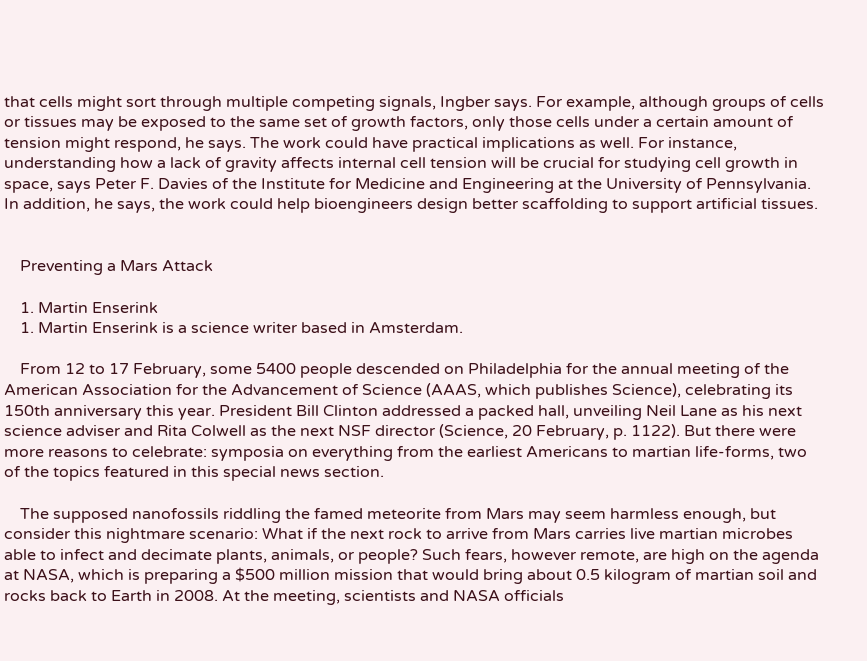that cells might sort through multiple competing signals, Ingber says. For example, although groups of cells or tissues may be exposed to the same set of growth factors, only those cells under a certain amount of tension might respond, he says. The work could have practical implications as well. For instance, understanding how a lack of gravity affects internal cell tension will be crucial for studying cell growth in space, says Peter F. Davies of the Institute for Medicine and Engineering at the University of Pennsylvania. In addition, he says, the work could help bioengineers design better scaffolding to support artificial tissues.


    Preventing a Mars Attack

    1. Martin Enserink
    1. Martin Enserink is a science writer based in Amsterdam.

    From 12 to 17 February, some 5400 people descended on Philadelphia for the annual meeting of the American Association for the Advancement of Science (AAAS, which publishes Science), celebrating its 150th anniversary this year. President Bill Clinton addressed a packed hall, unveiling Neil Lane as his next science adviser and Rita Colwell as the next NSF director (Science, 20 February, p. 1122). But there were more reasons to celebrate: symposia on everything from the earliest Americans to martian life-forms, two of the topics featured in this special news section.

    The supposed nanofossils riddling the famed meteorite from Mars may seem harmless enough, but consider this nightmare scenario: What if the next rock to arrive from Mars carries live martian microbes able to infect and decimate plants, animals, or people? Such fears, however remote, are high on the agenda at NASA, which is preparing a $500 million mission that would bring about 0.5 kilogram of martian soil and rocks back to Earth in 2008. At the meeting, scientists and NASA officials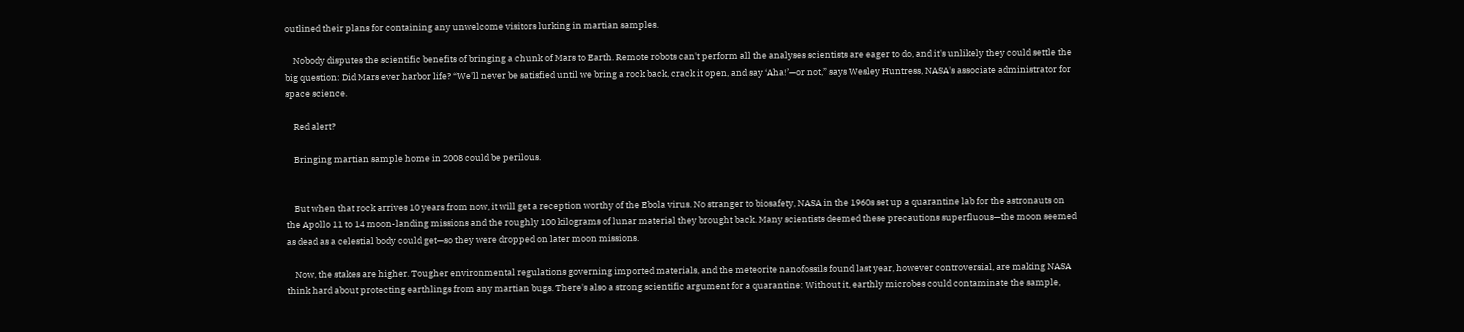outlined their plans for containing any unwelcome visitors lurking in martian samples.

    Nobody disputes the scientific benefits of bringing a chunk of Mars to Earth. Remote robots can't perform all the analyses scientists are eager to do, and it's unlikely they could settle the big question: Did Mars ever harbor life? “We'll never be satisfied until we bring a rock back, crack it open, and say ‘Aha!’—or not,” says Wesley Huntress, NASA's associate administrator for space science.

    Red alert?

    Bringing martian sample home in 2008 could be perilous.


    But when that rock arrives 10 years from now, it will get a reception worthy of the Ebola virus. No stranger to biosafety, NASA in the 1960s set up a quarantine lab for the astronauts on the Apollo 11 to 14 moon-landing missions and the roughly 100 kilograms of lunar material they brought back. Many scientists deemed these precautions superfluous—the moon seemed as dead as a celestial body could get—so they were dropped on later moon missions.

    Now, the stakes are higher. Tougher environmental regulations governing imported materials, and the meteorite nanofossils found last year, however controversial, are making NASA think hard about protecting earthlings from any martian bugs. There's also a strong scientific argument for a quarantine: Without it, earthly microbes could contaminate the sample,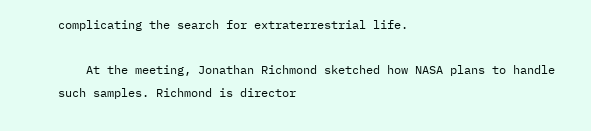complicating the search for extraterrestrial life.

    At the meeting, Jonathan Richmond sketched how NASA plans to handle such samples. Richmond is director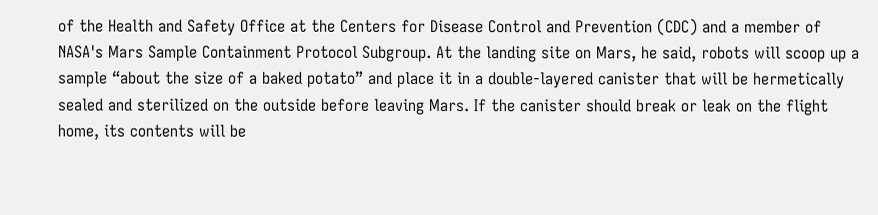of the Health and Safety Office at the Centers for Disease Control and Prevention (CDC) and a member of NASA's Mars Sample Containment Protocol Subgroup. At the landing site on Mars, he said, robots will scoop up a sample “about the size of a baked potato” and place it in a double-layered canister that will be hermetically sealed and sterilized on the outside before leaving Mars. If the canister should break or leak on the flight home, its contents will be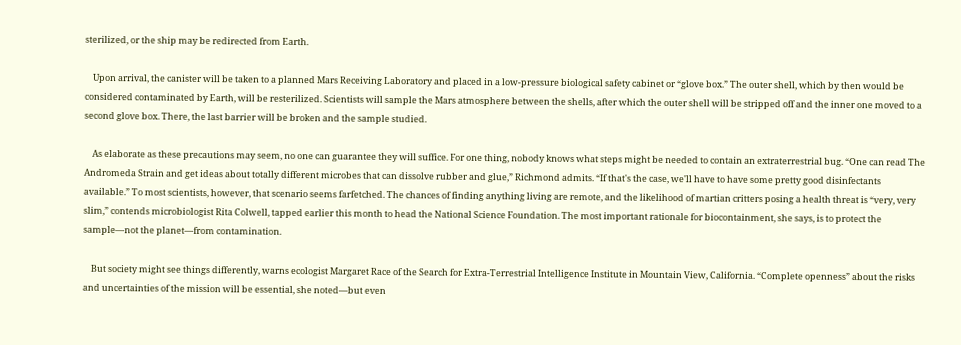sterilized, or the ship may be redirected from Earth.

    Upon arrival, the canister will be taken to a planned Mars Receiving Laboratory and placed in a low-pressure biological safety cabinet or “glove box.” The outer shell, which by then would be considered contaminated by Earth, will be resterilized. Scientists will sample the Mars atmosphere between the shells, after which the outer shell will be stripped off and the inner one moved to a second glove box. There, the last barrier will be broken and the sample studied.

    As elaborate as these precautions may seem, no one can guarantee they will suffice. For one thing, nobody knows what steps might be needed to contain an extraterrestrial bug. “One can read The Andromeda Strain and get ideas about totally different microbes that can dissolve rubber and glue,” Richmond admits. “If that's the case, we'll have to have some pretty good disinfectants available.” To most scientists, however, that scenario seems farfetched. The chances of finding anything living are remote, and the likelihood of martian critters posing a health threat is “very, very slim,” contends microbiologist Rita Colwell, tapped earlier this month to head the National Science Foundation. The most important rationale for biocontainment, she says, is to protect the sample—not the planet—from contamination.

    But society might see things differently, warns ecologist Margaret Race of the Search for Extra-Terrestrial Intelligence Institute in Mountain View, California. “Complete openness” about the risks and uncertainties of the mission will be essential, she noted—but even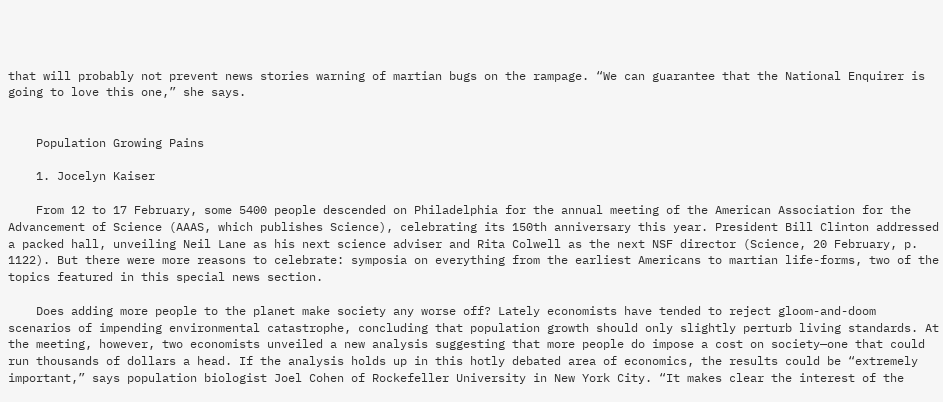that will probably not prevent news stories warning of martian bugs on the rampage. “We can guarantee that the National Enquirer is going to love this one,” she says.


    Population Growing Pains

    1. Jocelyn Kaiser

    From 12 to 17 February, some 5400 people descended on Philadelphia for the annual meeting of the American Association for the Advancement of Science (AAAS, which publishes Science), celebrating its 150th anniversary this year. President Bill Clinton addressed a packed hall, unveiling Neil Lane as his next science adviser and Rita Colwell as the next NSF director (Science, 20 February, p. 1122). But there were more reasons to celebrate: symposia on everything from the earliest Americans to martian life-forms, two of the topics featured in this special news section.

    Does adding more people to the planet make society any worse off? Lately economists have tended to reject gloom-and-doom scenarios of impending environmental catastrophe, concluding that population growth should only slightly perturb living standards. At the meeting, however, two economists unveiled a new analysis suggesting that more people do impose a cost on society—one that could run thousands of dollars a head. If the analysis holds up in this hotly debated area of economics, the results could be “extremely important,” says population biologist Joel Cohen of Rockefeller University in New York City. “It makes clear the interest of the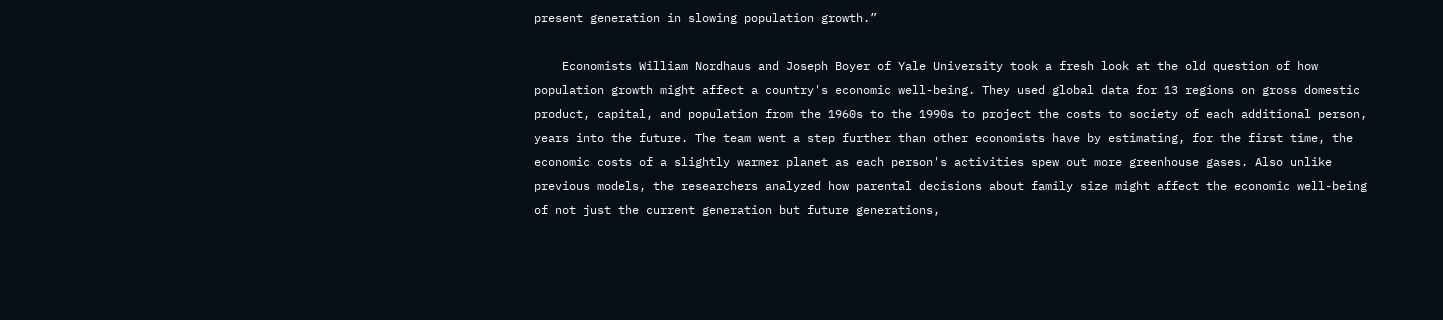present generation in slowing population growth.”

    Economists William Nordhaus and Joseph Boyer of Yale University took a fresh look at the old question of how population growth might affect a country's economic well-being. They used global data for 13 regions on gross domestic product, capital, and population from the 1960s to the 1990s to project the costs to society of each additional person, years into the future. The team went a step further than other economists have by estimating, for the first time, the economic costs of a slightly warmer planet as each person's activities spew out more greenhouse gases. Also unlike previous models, the researchers analyzed how parental decisions about family size might affect the economic well-being of not just the current generation but future generations,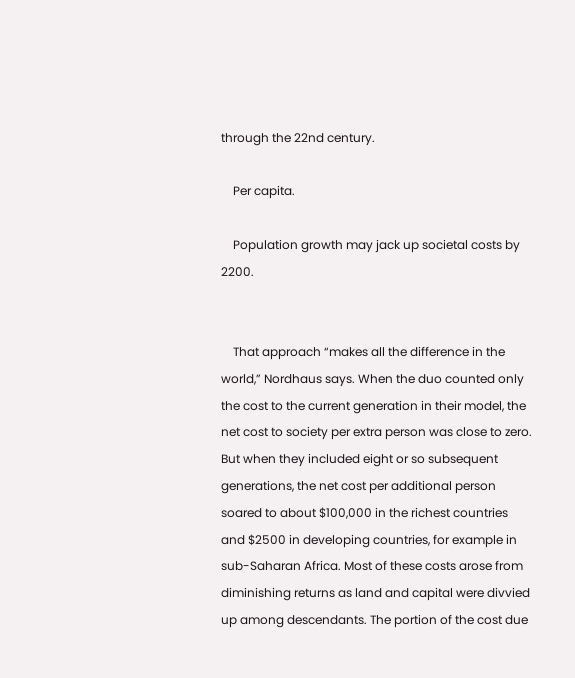through the 22nd century.

    Per capita.

    Population growth may jack up societal costs by 2200.


    That approach “makes all the difference in the world,” Nordhaus says. When the duo counted only the cost to the current generation in their model, the net cost to society per extra person was close to zero. But when they included eight or so subsequent generations, the net cost per additional person soared to about $100,000 in the richest countries and $2500 in developing countries, for example in sub-Saharan Africa. Most of these costs arose from diminishing returns as land and capital were divvied up among descendants. The portion of the cost due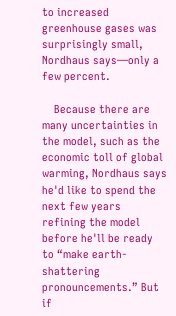to increased greenhouse gases was surprisingly small, Nordhaus says—only a few percent.

    Because there are many uncertainties in the model, such as the economic toll of global warming, Nordhaus says he'd like to spend the next few years refining the model before he'll be ready to “make earth-shattering pronouncements.” But if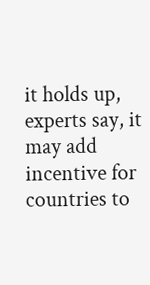it holds up, experts say, it may add incentive for countries to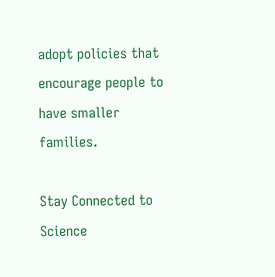adopt policies that encourage people to have smaller families.

Stay Connected to Science